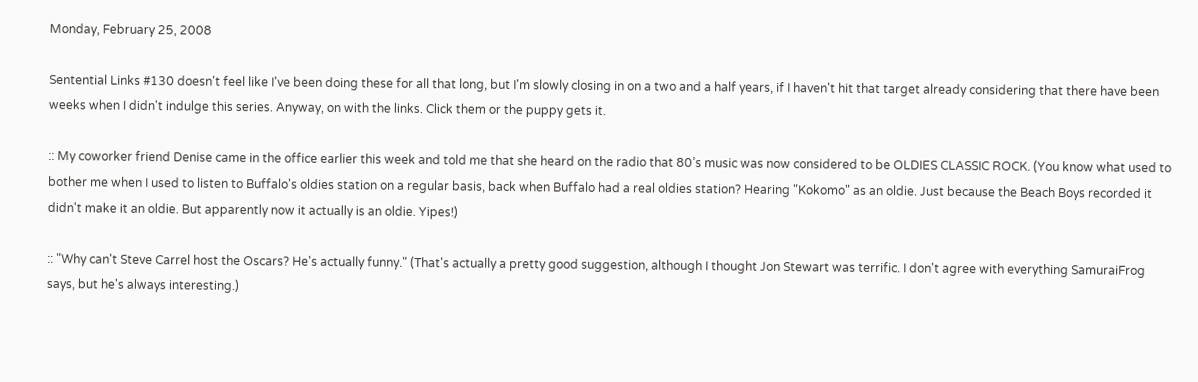Monday, February 25, 2008

Sentential Links #130 doesn't feel like I've been doing these for all that long, but I'm slowly closing in on a two and a half years, if I haven't hit that target already considering that there have been weeks when I didn't indulge this series. Anyway, on with the links. Click them or the puppy gets it.

:: My coworker friend Denise came in the office earlier this week and told me that she heard on the radio that 80’s music was now considered to be OLDIES CLASSIC ROCK. (You know what used to bother me when I used to listen to Buffalo's oldies station on a regular basis, back when Buffalo had a real oldies station? Hearing "Kokomo" as an oldie. Just because the Beach Boys recorded it didn't make it an oldie. But apparently now it actually is an oldie. Yipes!)

:: "Why can't Steve Carrel host the Oscars? He's actually funny." (That's actually a pretty good suggestion, although I thought Jon Stewart was terrific. I don't agree with everything SamuraiFrog says, but he's always interesting.)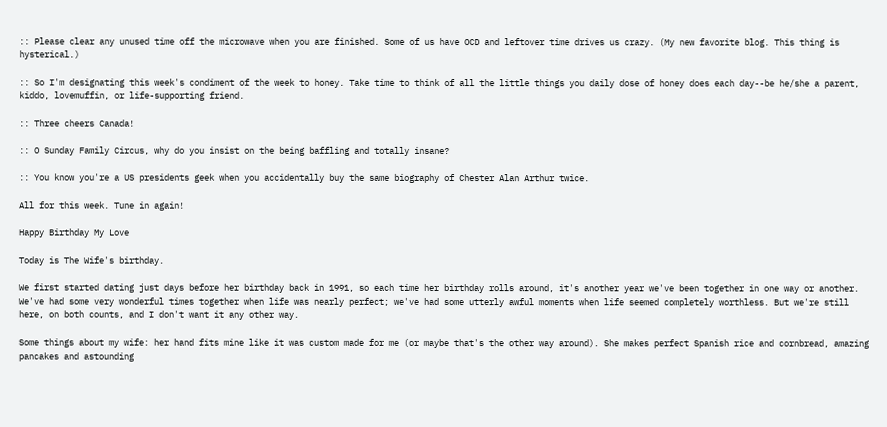:: Please clear any unused time off the microwave when you are finished. Some of us have OCD and leftover time drives us crazy. (My new favorite blog. This thing is hysterical.)

:: So I'm designating this week's condiment of the week to honey. Take time to think of all the little things you daily dose of honey does each day--be he/she a parent, kiddo, lovemuffin, or life-supporting friend.

:: Three cheers Canada!

:: O Sunday Family Circus, why do you insist on the being baffling and totally insane?

:: You know you're a US presidents geek when you accidentally buy the same biography of Chester Alan Arthur twice.

All for this week. Tune in again!

Happy Birthday My Love

Today is The Wife's birthday.

We first started dating just days before her birthday back in 1991, so each time her birthday rolls around, it's another year we've been together in one way or another. We've had some very wonderful times together when life was nearly perfect; we've had some utterly awful moments when life seemed completely worthless. But we're still here, on both counts, and I don't want it any other way.

Some things about my wife: her hand fits mine like it was custom made for me (or maybe that's the other way around). She makes perfect Spanish rice and cornbread, amazing pancakes and astounding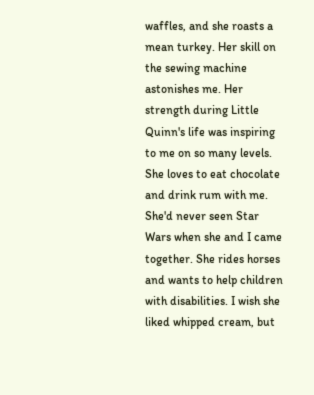waffles, and she roasts a mean turkey. Her skill on the sewing machine astonishes me. Her strength during Little Quinn's life was inspiring to me on so many levels. She loves to eat chocolate and drink rum with me. She'd never seen Star Wars when she and I came together. She rides horses and wants to help children with disabilities. I wish she liked whipped cream, but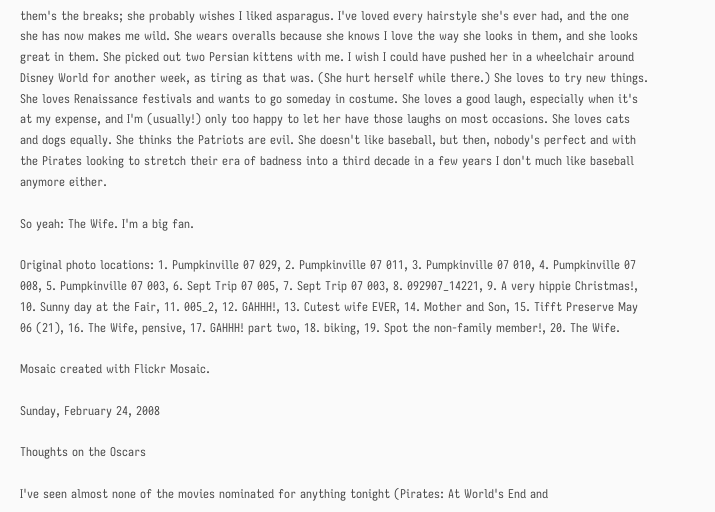them's the breaks; she probably wishes I liked asparagus. I've loved every hairstyle she's ever had, and the one she has now makes me wild. She wears overalls because she knows I love the way she looks in them, and she looks great in them. She picked out two Persian kittens with me. I wish I could have pushed her in a wheelchair around Disney World for another week, as tiring as that was. (She hurt herself while there.) She loves to try new things. She loves Renaissance festivals and wants to go someday in costume. She loves a good laugh, especially when it's at my expense, and I'm (usually!) only too happy to let her have those laughs on most occasions. She loves cats and dogs equally. She thinks the Patriots are evil. She doesn't like baseball, but then, nobody's perfect and with the Pirates looking to stretch their era of badness into a third decade in a few years I don't much like baseball anymore either.

So yeah: The Wife. I'm a big fan.

Original photo locations: 1. Pumpkinville 07 029, 2. Pumpkinville 07 011, 3. Pumpkinville 07 010, 4. Pumpkinville 07 008, 5. Pumpkinville 07 003, 6. Sept Trip 07 005, 7. Sept Trip 07 003, 8. 092907_14221, 9. A very hippie Christmas!, 10. Sunny day at the Fair, 11. 005_2, 12. GAHHH!, 13. Cutest wife EVER, 14. Mother and Son, 15. Tifft Preserve May 06 (21), 16. The Wife, pensive, 17. GAHHH! part two, 18. biking, 19. Spot the non-family member!, 20. The Wife.

Mosaic created with Flickr Mosaic.

Sunday, February 24, 2008

Thoughts on the Oscars

I've seen almost none of the movies nominated for anything tonight (Pirates: At World's End and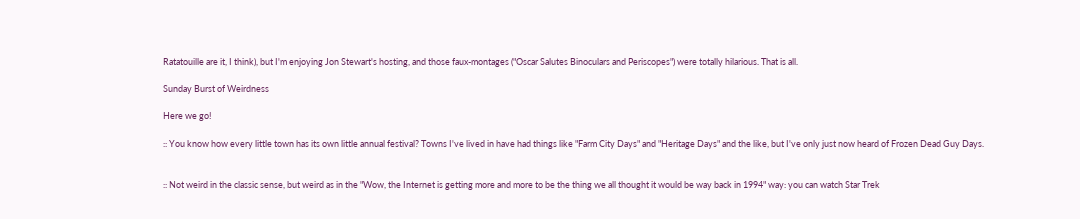Ratatouille are it, I think), but I'm enjoying Jon Stewart's hosting, and those faux-montages ("Oscar Salutes Binoculars and Periscopes") were totally hilarious. That is all.

Sunday Burst of Weirdness

Here we go!

:: You know how every little town has its own little annual festival? Towns I've lived in have had things like "Farm City Days" and "Heritage Days" and the like, but I've only just now heard of Frozen Dead Guy Days.


:: Not weird in the classic sense, but weird as in the "Wow, the Internet is getting more and more to be the thing we all thought it would be way back in 1994" way: you can watch Star Trek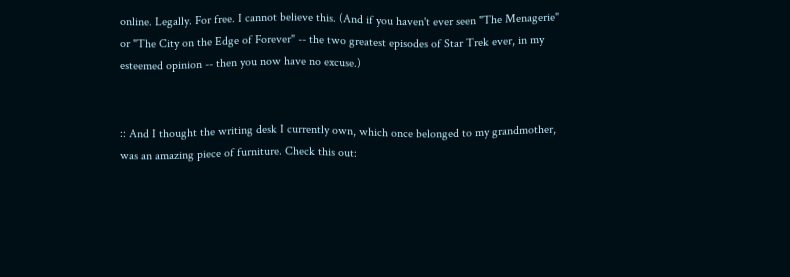online. Legally. For free. I cannot believe this. (And if you haven't ever seen "The Menagerie" or "The City on the Edge of Forever" -- the two greatest episodes of Star Trek ever, in my esteemed opinion -- then you now have no excuse.)


:: And I thought the writing desk I currently own, which once belonged to my grandmother, was an amazing piece of furniture. Check this out: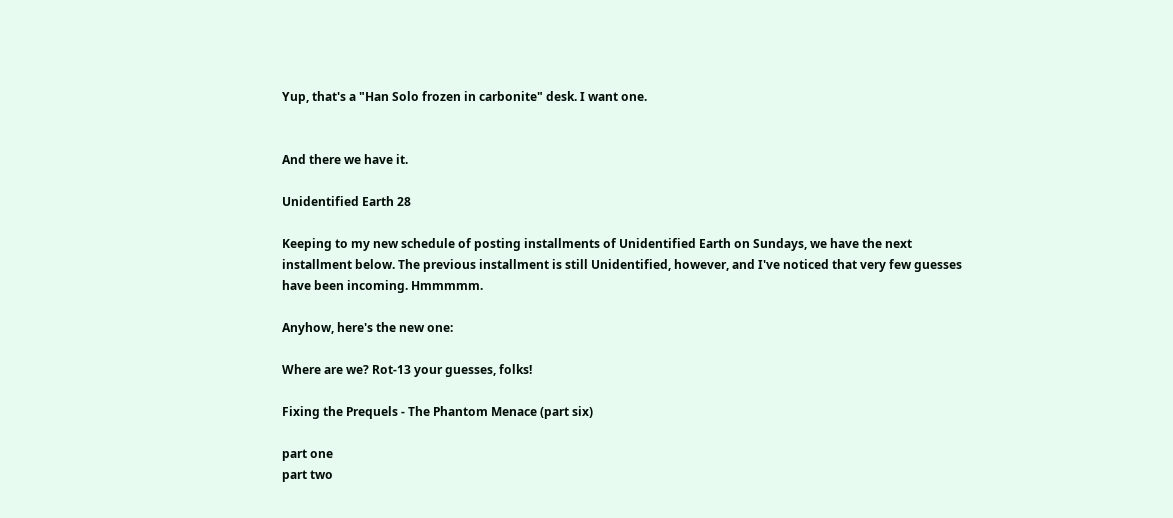Yup, that's a "Han Solo frozen in carbonite" desk. I want one.


And there we have it.

Unidentified Earth 28

Keeping to my new schedule of posting installments of Unidentified Earth on Sundays, we have the next installment below. The previous installment is still Unidentified, however, and I've noticed that very few guesses have been incoming. Hmmmmm.

Anyhow, here's the new one:

Where are we? Rot-13 your guesses, folks!

Fixing the Prequels - The Phantom Menace (part six)

part one
part two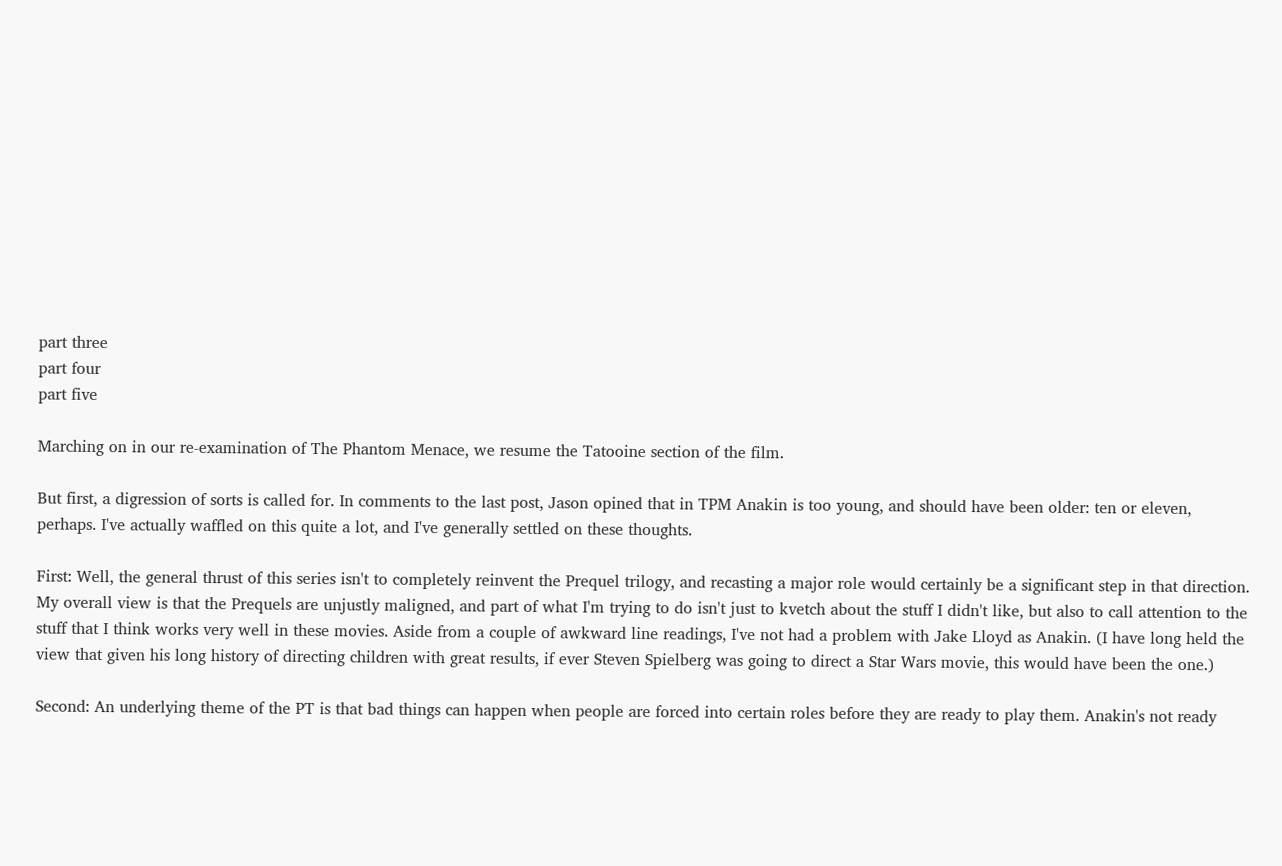part three
part four
part five

Marching on in our re-examination of The Phantom Menace, we resume the Tatooine section of the film.

But first, a digression of sorts is called for. In comments to the last post, Jason opined that in TPM Anakin is too young, and should have been older: ten or eleven, perhaps. I've actually waffled on this quite a lot, and I've generally settled on these thoughts.

First: Well, the general thrust of this series isn't to completely reinvent the Prequel trilogy, and recasting a major role would certainly be a significant step in that direction. My overall view is that the Prequels are unjustly maligned, and part of what I'm trying to do isn't just to kvetch about the stuff I didn't like, but also to call attention to the stuff that I think works very well in these movies. Aside from a couple of awkward line readings, I've not had a problem with Jake Lloyd as Anakin. (I have long held the view that given his long history of directing children with great results, if ever Steven Spielberg was going to direct a Star Wars movie, this would have been the one.)

Second: An underlying theme of the PT is that bad things can happen when people are forced into certain roles before they are ready to play them. Anakin's not ready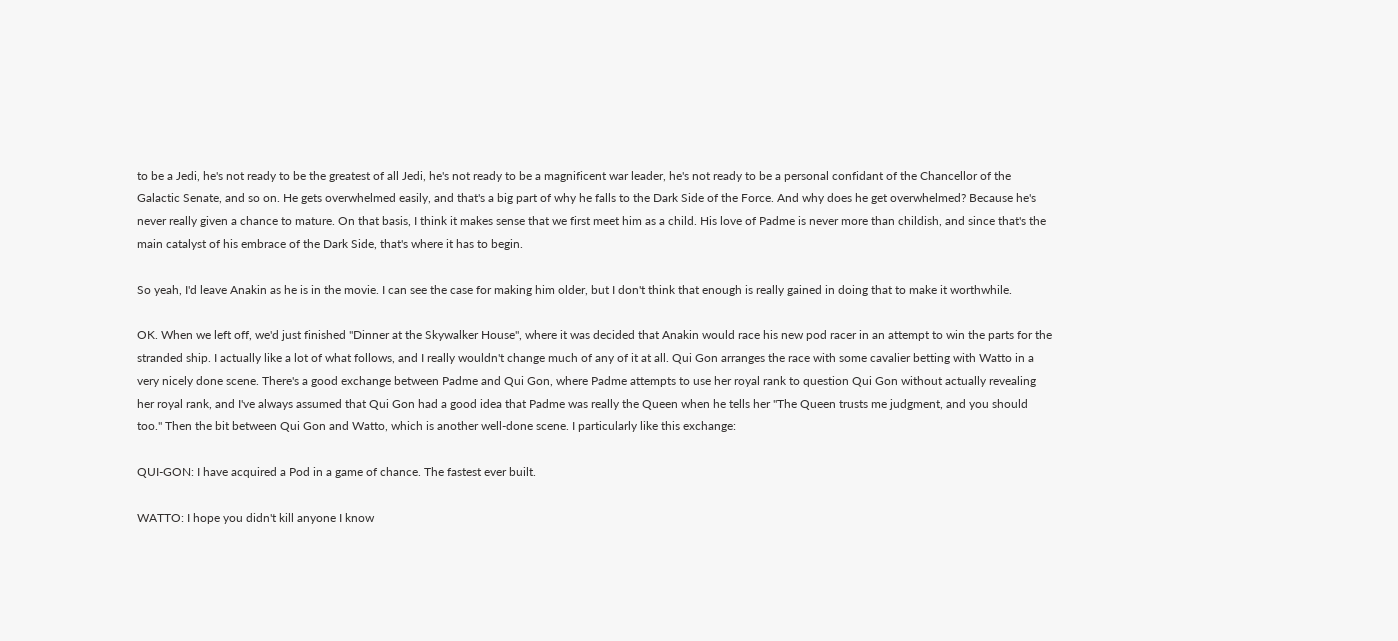to be a Jedi, he's not ready to be the greatest of all Jedi, he's not ready to be a magnificent war leader, he's not ready to be a personal confidant of the Chancellor of the Galactic Senate, and so on. He gets overwhelmed easily, and that's a big part of why he falls to the Dark Side of the Force. And why does he get overwhelmed? Because he's never really given a chance to mature. On that basis, I think it makes sense that we first meet him as a child. His love of Padme is never more than childish, and since that's the main catalyst of his embrace of the Dark Side, that's where it has to begin.

So yeah, I'd leave Anakin as he is in the movie. I can see the case for making him older, but I don't think that enough is really gained in doing that to make it worthwhile.

OK. When we left off, we'd just finished "Dinner at the Skywalker House", where it was decided that Anakin would race his new pod racer in an attempt to win the parts for the stranded ship. I actually like a lot of what follows, and I really wouldn't change much of any of it at all. Qui Gon arranges the race with some cavalier betting with Watto in a very nicely done scene. There's a good exchange between Padme and Qui Gon, where Padme attempts to use her royal rank to question Qui Gon without actually revealing her royal rank, and I've always assumed that Qui Gon had a good idea that Padme was really the Queen when he tells her "The Queen trusts me judgment, and you should too." Then the bit between Qui Gon and Watto, which is another well-done scene. I particularly like this exchange:

QUI-GON: I have acquired a Pod in a game of chance. The fastest ever built.

WATTO: I hope you didn't kill anyone I know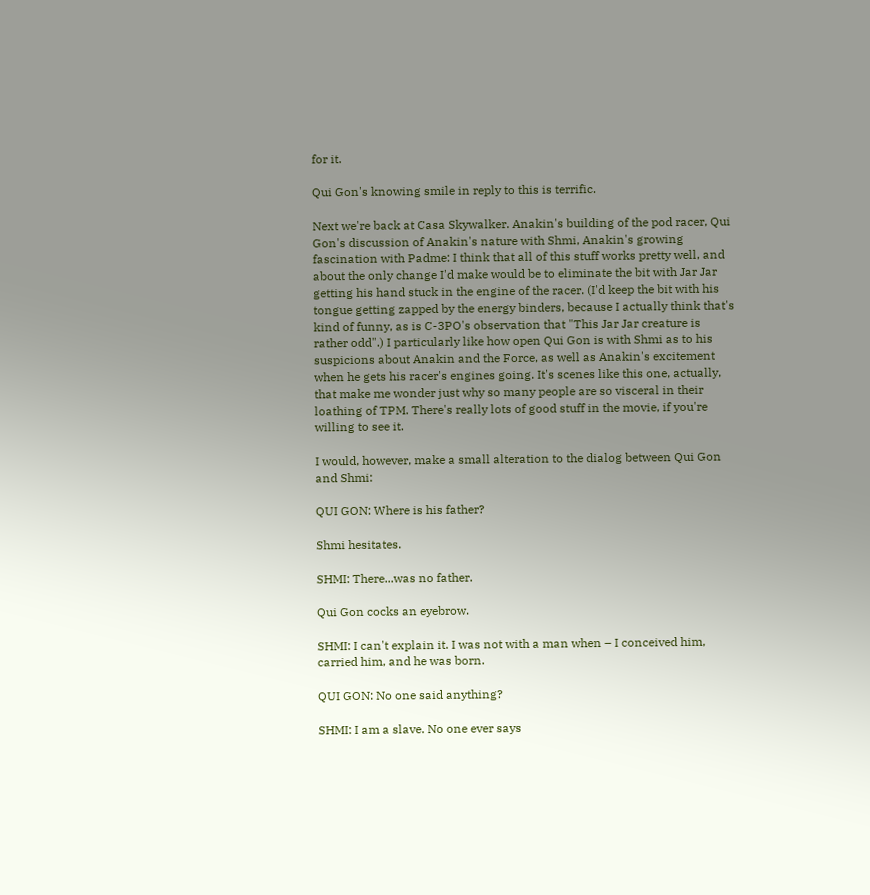for it.

Qui Gon's knowing smile in reply to this is terrific.

Next we're back at Casa Skywalker. Anakin's building of the pod racer, Qui Gon's discussion of Anakin's nature with Shmi, Anakin's growing fascination with Padme: I think that all of this stuff works pretty well, and about the only change I'd make would be to eliminate the bit with Jar Jar getting his hand stuck in the engine of the racer. (I'd keep the bit with his tongue getting zapped by the energy binders, because I actually think that's kind of funny, as is C-3PO's observation that "This Jar Jar creature is rather odd".) I particularly like how open Qui Gon is with Shmi as to his suspicions about Anakin and the Force, as well as Anakin's excitement when he gets his racer's engines going. It's scenes like this one, actually, that make me wonder just why so many people are so visceral in their loathing of TPM. There's really lots of good stuff in the movie, if you're willing to see it.

I would, however, make a small alteration to the dialog between Qui Gon and Shmi:

QUI GON: Where is his father?

Shmi hesitates.

SHMI: There...was no father.

Qui Gon cocks an eyebrow.

SHMI: I can't explain it. I was not with a man when – I conceived him, carried him, and he was born.

QUI GON: No one said anything?

SHMI: I am a slave. No one ever says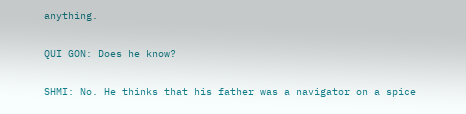anything.

QUI GON: Does he know?

SHMI: No. He thinks that his father was a navigator on a spice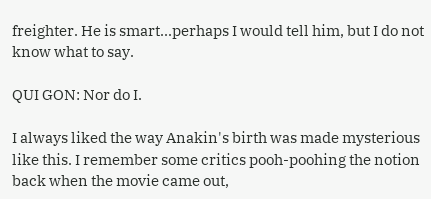freighter. He is smart...perhaps I would tell him, but I do not know what to say.

QUI GON: Nor do I.

I always liked the way Anakin's birth was made mysterious like this. I remember some critics pooh-poohing the notion back when the movie came out,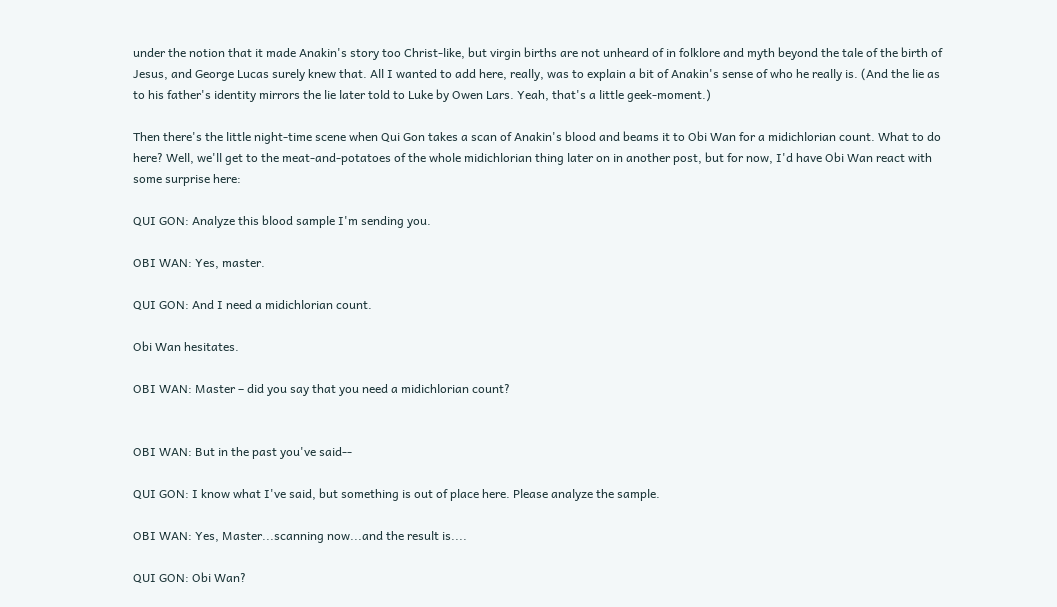under the notion that it made Anakin's story too Christ-like, but virgin births are not unheard of in folklore and myth beyond the tale of the birth of Jesus, and George Lucas surely knew that. All I wanted to add here, really, was to explain a bit of Anakin's sense of who he really is. (And the lie as to his father's identity mirrors the lie later told to Luke by Owen Lars. Yeah, that's a little geek-moment.)

Then there's the little night-time scene when Qui Gon takes a scan of Anakin's blood and beams it to Obi Wan for a midichlorian count. What to do here? Well, we'll get to the meat-and-potatoes of the whole midichlorian thing later on in another post, but for now, I'd have Obi Wan react with some surprise here:

QUI GON: Analyze this blood sample I'm sending you.

OBI WAN: Yes, master.

QUI GON: And I need a midichlorian count.

Obi Wan hesitates.

OBI WAN: Master – did you say that you need a midichlorian count?


OBI WAN: But in the past you've said--

QUI GON: I know what I've said, but something is out of place here. Please analyze the sample.

OBI WAN: Yes, Master...scanning now...and the result is....

QUI GON: Obi Wan?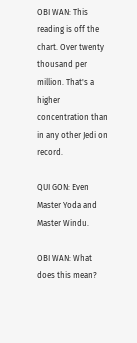OBI WAN: This reading is off the chart. Over twenty thousand per million. That's a higher concentration than in any other Jedi on record.

QUI GON: Even Master Yoda and Master Windu.

OBI WAN: What does this mean?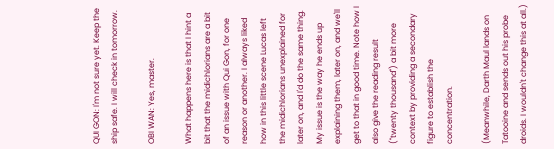QUI GON: I'm not sure yet. Keep the ship safe. I will check in tomorrow.

OBI WAN: Yes, master.

What happens here is that I hint a bit that the midichlorians are a bit of an issue with Qui Gon, for one reason or another. I always liked how in this little scene Lucas left the midichlorians unexplained for later on, and I'd do the same thing. My issue is the way he ends up explaining them, later on, and we'll get to that in good time. Note how I also give the reading result ("twenty thousand") a bit more context by providing a secondary figure to establish the concentration.

(Meanwhile, Darth Maul lands on Tatooine and sends out his probe droids. I wouldn't change this at all.)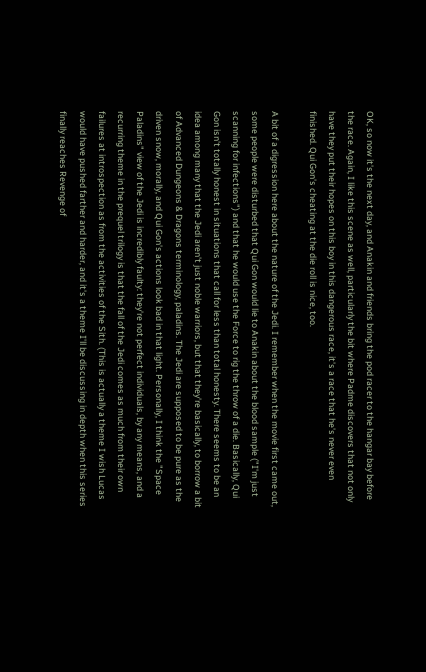OK, so now it's the next day, and Anakin and friends bring the pod racer to the hangar bay before the race. Again, I like this scene as well, particularly the bit where Padme discovers that not only have they put their hopes on this boy in this dangerous race, it's a race that he's never even finished. Qui Gon's cheating at the die roll is nice, too.

A bit of a digression here about the nature of the Jedi. I remember when the movie first came out, some people were disturbed that Qui Gon would lie to Anakin about the blood sample ("I'm just scanning for infections") and that he would use the Force to rig the throw of a die. Basically, Qui Gon isn't totally honest in situations that call for less than total honesty. There seems to be an idea among many that the Jedi aren't just noble warriors, but that they're basically, to borrow a bit of Advanced Dungeons & Dragons terminology, paladins. The Jedi are supposed to be pure as the driven snow, morally, and Qui Gon's actions look bad in that light. Personally, I think the "Space Paladins" view of the Jedi is incredibly faulty: they're not perfect individuals, by any means, and a recurring theme in the prequel trilogy is that the fall of the Jedi comes as much from their own failures at introspection as from the activities of the Sith. (This is actually a theme I wish Lucas would have pushed farther and harder, and it's a theme I'll be discussing in depth when this series finally reaches Revenge of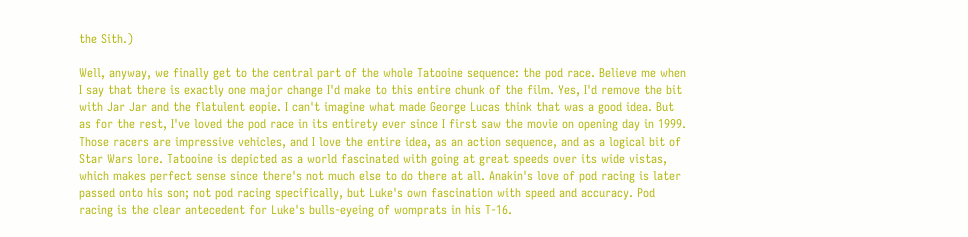the Sith.)

Well, anyway, we finally get to the central part of the whole Tatooine sequence: the pod race. Believe me when I say that there is exactly one major change I'd make to this entire chunk of the film. Yes, I'd remove the bit with Jar Jar and the flatulent eopie. I can't imagine what made George Lucas think that was a good idea. But as for the rest, I've loved the pod race in its entirety ever since I first saw the movie on opening day in 1999. Those racers are impressive vehicles, and I love the entire idea, as an action sequence, and as a logical bit of Star Wars lore. Tatooine is depicted as a world fascinated with going at great speeds over its wide vistas, which makes perfect sense since there's not much else to do there at all. Anakin's love of pod racing is later passed onto his son; not pod racing specifically, but Luke's own fascination with speed and accuracy. Pod racing is the clear antecedent for Luke's bulls-eyeing of womprats in his T-16.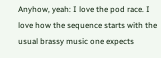Anyhow, yeah: I love the pod race. I love how the sequence starts with the usual brassy music one expects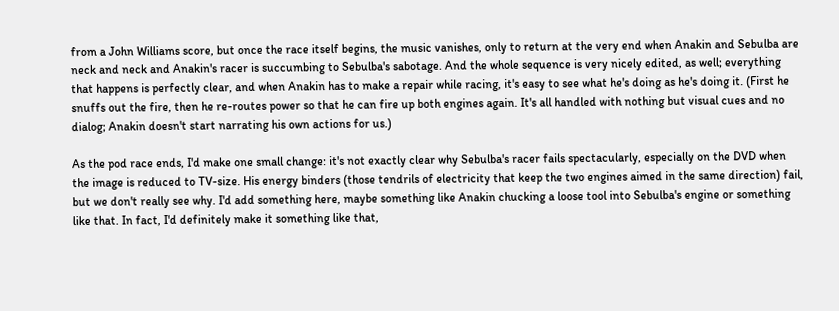from a John Williams score, but once the race itself begins, the music vanishes, only to return at the very end when Anakin and Sebulba are neck and neck and Anakin's racer is succumbing to Sebulba's sabotage. And the whole sequence is very nicely edited, as well; everything that happens is perfectly clear, and when Anakin has to make a repair while racing, it's easy to see what he's doing as he's doing it. (First he snuffs out the fire, then he re-routes power so that he can fire up both engines again. It's all handled with nothing but visual cues and no dialog; Anakin doesn't start narrating his own actions for us.)

As the pod race ends, I'd make one small change: it's not exactly clear why Sebulba's racer fails spectacularly, especially on the DVD when the image is reduced to TV-size. His energy binders (those tendrils of electricity that keep the two engines aimed in the same direction) fail, but we don't really see why. I'd add something here, maybe something like Anakin chucking a loose tool into Sebulba's engine or something like that. In fact, I'd definitely make it something like that,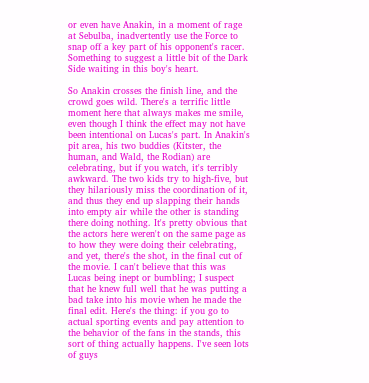or even have Anakin, in a moment of rage at Sebulba, inadvertently use the Force to snap off a key part of his opponent's racer. Something to suggest a little bit of the Dark Side waiting in this boy's heart.

So Anakin crosses the finish line, and the crowd goes wild. There's a terrific little moment here that always makes me smile, even though I think the effect may not have been intentional on Lucas's part. In Anakin's pit area, his two buddies (Kitster, the human, and Wald, the Rodian) are celebrating, but if you watch, it's terribly awkward. The two kids try to high-five, but they hilariously miss the coordination of it, and thus they end up slapping their hands into empty air while the other is standing there doing nothing. It's pretty obvious that the actors here weren't on the same page as to how they were doing their celebrating, and yet, there's the shot, in the final cut of the movie. I can't believe that this was Lucas being inept or bumbling; I suspect that he knew full well that he was putting a bad take into his movie when he made the final edit. Here's the thing: if you go to actual sporting events and pay attention to the behavior of the fans in the stands, this sort of thing actually happens. I've seen lots of guys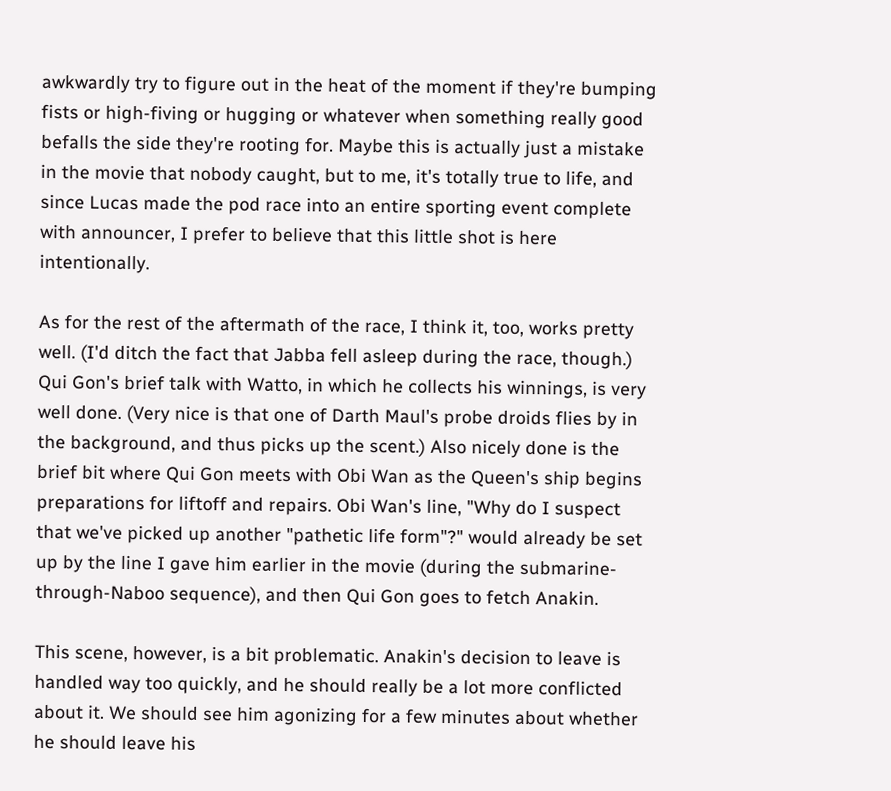awkwardly try to figure out in the heat of the moment if they're bumping fists or high-fiving or hugging or whatever when something really good befalls the side they're rooting for. Maybe this is actually just a mistake in the movie that nobody caught, but to me, it's totally true to life, and since Lucas made the pod race into an entire sporting event complete with announcer, I prefer to believe that this little shot is here intentionally.

As for the rest of the aftermath of the race, I think it, too, works pretty well. (I'd ditch the fact that Jabba fell asleep during the race, though.) Qui Gon's brief talk with Watto, in which he collects his winnings, is very well done. (Very nice is that one of Darth Maul's probe droids flies by in the background, and thus picks up the scent.) Also nicely done is the brief bit where Qui Gon meets with Obi Wan as the Queen's ship begins preparations for liftoff and repairs. Obi Wan's line, "Why do I suspect that we've picked up another "pathetic life form"?" would already be set up by the line I gave him earlier in the movie (during the submarine-through-Naboo sequence), and then Qui Gon goes to fetch Anakin.

This scene, however, is a bit problematic. Anakin's decision to leave is handled way too quickly, and he should really be a lot more conflicted about it. We should see him agonizing for a few minutes about whether he should leave his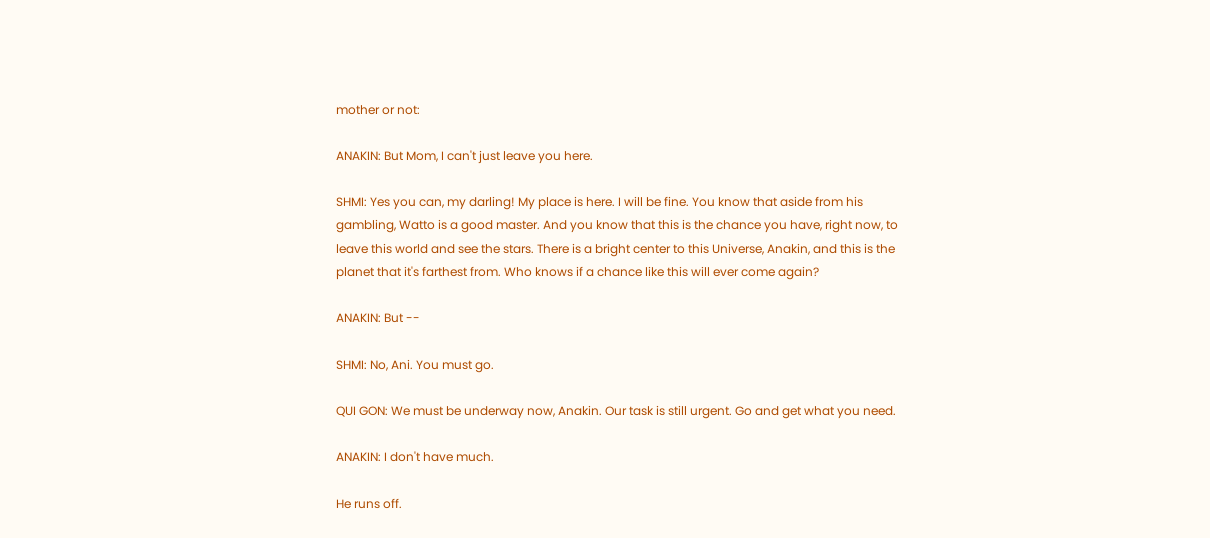mother or not:

ANAKIN: But Mom, I can't just leave you here.

SHMI: Yes you can, my darling! My place is here. I will be fine. You know that aside from his gambling, Watto is a good master. And you know that this is the chance you have, right now, to leave this world and see the stars. There is a bright center to this Universe, Anakin, and this is the planet that it's farthest from. Who knows if a chance like this will ever come again?

ANAKIN: But --

SHMI: No, Ani. You must go.

QUI GON: We must be underway now, Anakin. Our task is still urgent. Go and get what you need.

ANAKIN: I don't have much.

He runs off.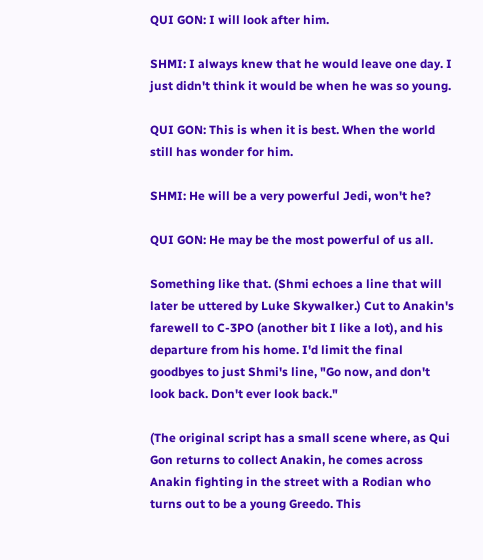QUI GON: I will look after him.

SHMI: I always knew that he would leave one day. I just didn't think it would be when he was so young.

QUI GON: This is when it is best. When the world still has wonder for him.

SHMI: He will be a very powerful Jedi, won't he?

QUI GON: He may be the most powerful of us all.

Something like that. (Shmi echoes a line that will later be uttered by Luke Skywalker.) Cut to Anakin's farewell to C-3PO (another bit I like a lot), and his departure from his home. I'd limit the final goodbyes to just Shmi's line, "Go now, and don't look back. Don't ever look back."

(The original script has a small scene where, as Qui Gon returns to collect Anakin, he comes across Anakin fighting in the street with a Rodian who turns out to be a young Greedo. This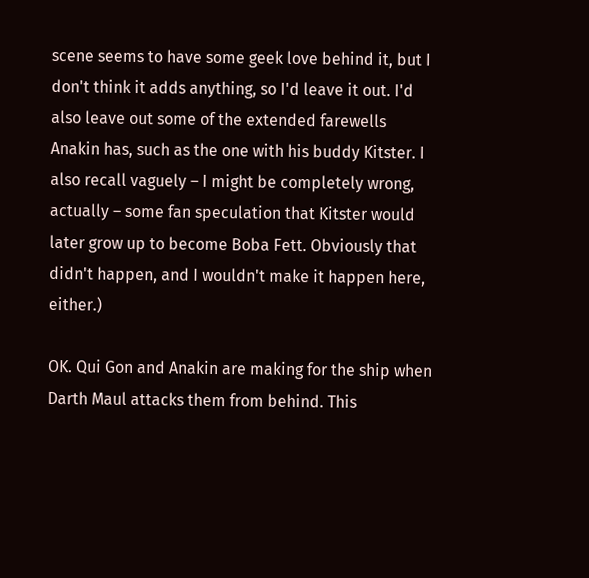scene seems to have some geek love behind it, but I don't think it adds anything, so I'd leave it out. I'd also leave out some of the extended farewells Anakin has, such as the one with his buddy Kitster. I also recall vaguely – I might be completely wrong, actually – some fan speculation that Kitster would later grow up to become Boba Fett. Obviously that didn't happen, and I wouldn't make it happen here, either.)

OK. Qui Gon and Anakin are making for the ship when Darth Maul attacks them from behind. This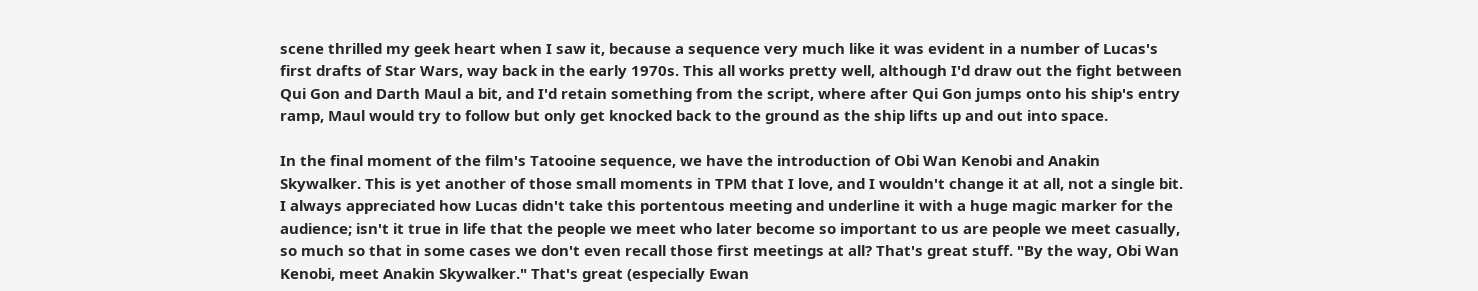scene thrilled my geek heart when I saw it, because a sequence very much like it was evident in a number of Lucas's first drafts of Star Wars, way back in the early 1970s. This all works pretty well, although I'd draw out the fight between Qui Gon and Darth Maul a bit, and I'd retain something from the script, where after Qui Gon jumps onto his ship's entry ramp, Maul would try to follow but only get knocked back to the ground as the ship lifts up and out into space.

In the final moment of the film's Tatooine sequence, we have the introduction of Obi Wan Kenobi and Anakin Skywalker. This is yet another of those small moments in TPM that I love, and I wouldn't change it at all, not a single bit. I always appreciated how Lucas didn't take this portentous meeting and underline it with a huge magic marker for the audience; isn't it true in life that the people we meet who later become so important to us are people we meet casually, so much so that in some cases we don't even recall those first meetings at all? That's great stuff. "By the way, Obi Wan Kenobi, meet Anakin Skywalker." That's great (especially Ewan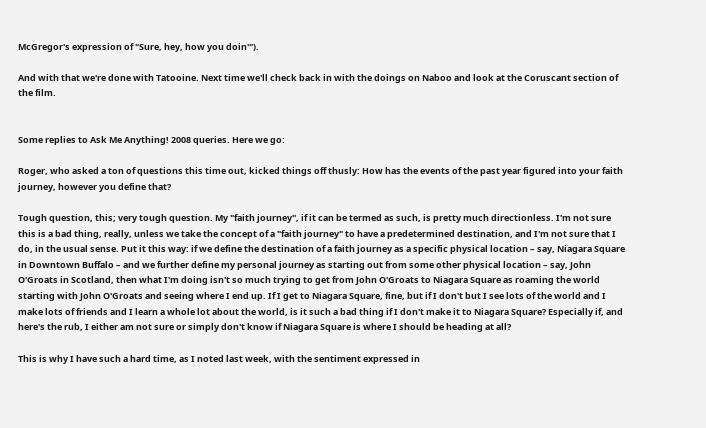McGregor's expression of "Sure, hey, how you doin'").

And with that we're done with Tatooine. Next time we'll check back in with the doings on Naboo and look at the Coruscant section of the film.


Some replies to Ask Me Anything! 2008 queries. Here we go:

Roger, who asked a ton of questions this time out, kicked things off thusly: How has the events of the past year figured into your faith journey, however you define that?

Tough question, this; very tough question. My "faith journey", if it can be termed as such, is pretty much directionless. I'm not sure this is a bad thing, really, unless we take the concept of a "faith journey" to have a predetermined destination, and I'm not sure that I do, in the usual sense. Put it this way: if we define the destination of a faith journey as a specific physical location – say, Niagara Square in Downtown Buffalo – and we further define my personal journey as starting out from some other physical location – say, John O'Groats in Scotland, then what I'm doing isn't so much trying to get from John O'Groats to Niagara Square as roaming the world starting with John O'Groats and seeing where I end up. If I get to Niagara Square, fine, but if I don't but I see lots of the world and I make lots of friends and I learn a whole lot about the world, is it such a bad thing if I don't make it to Niagara Square? Especially if, and here's the rub, I either am not sure or simply don't know if Niagara Square is where I should be heading at all?

This is why I have such a hard time, as I noted last week, with the sentiment expressed in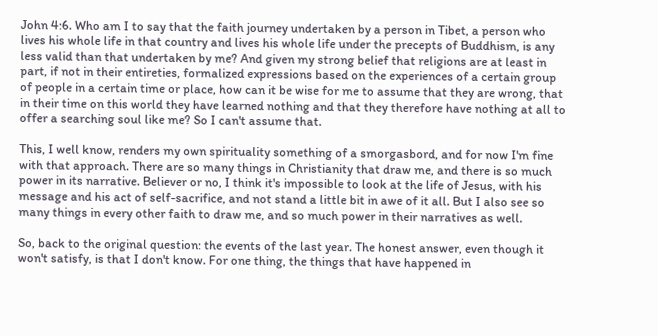John 4:6. Who am I to say that the faith journey undertaken by a person in Tibet, a person who lives his whole life in that country and lives his whole life under the precepts of Buddhism, is any less valid than that undertaken by me? And given my strong belief that religions are at least in part, if not in their entireties, formalized expressions based on the experiences of a certain group of people in a certain time or place, how can it be wise for me to assume that they are wrong, that in their time on this world they have learned nothing and that they therefore have nothing at all to offer a searching soul like me? So I can't assume that.

This, I well know, renders my own spirituality something of a smorgasbord, and for now I'm fine with that approach. There are so many things in Christianity that draw me, and there is so much power in its narrative. Believer or no, I think it's impossible to look at the life of Jesus, with his message and his act of self-sacrifice, and not stand a little bit in awe of it all. But I also see so many things in every other faith to draw me, and so much power in their narratives as well.

So, back to the original question: the events of the last year. The honest answer, even though it won't satisfy, is that I don't know. For one thing, the things that have happened in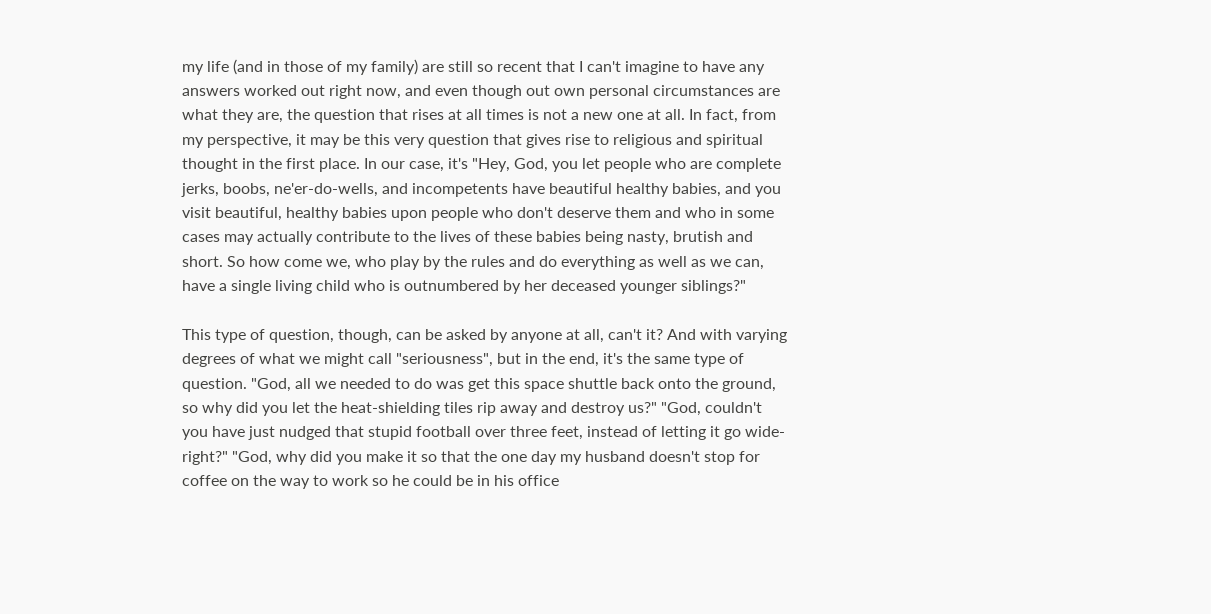my life (and in those of my family) are still so recent that I can't imagine to have any answers worked out right now, and even though out own personal circumstances are what they are, the question that rises at all times is not a new one at all. In fact, from my perspective, it may be this very question that gives rise to religious and spiritual thought in the first place. In our case, it's "Hey, God, you let people who are complete jerks, boobs, ne'er-do-wells, and incompetents have beautiful healthy babies, and you visit beautiful, healthy babies upon people who don't deserve them and who in some cases may actually contribute to the lives of these babies being nasty, brutish and short. So how come we, who play by the rules and do everything as well as we can, have a single living child who is outnumbered by her deceased younger siblings?"

This type of question, though, can be asked by anyone at all, can't it? And with varying degrees of what we might call "seriousness", but in the end, it's the same type of question. "God, all we needed to do was get this space shuttle back onto the ground, so why did you let the heat-shielding tiles rip away and destroy us?" "God, couldn't you have just nudged that stupid football over three feet, instead of letting it go wide-right?" "God, why did you make it so that the one day my husband doesn't stop for coffee on the way to work so he could be in his office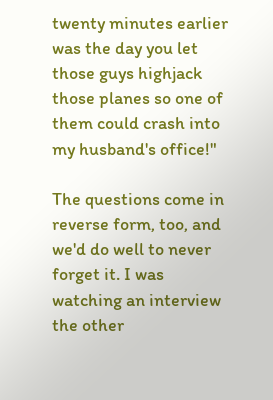twenty minutes earlier was the day you let those guys highjack those planes so one of them could crash into my husband's office!"

The questions come in reverse form, too, and we'd do well to never forget it. I was watching an interview the other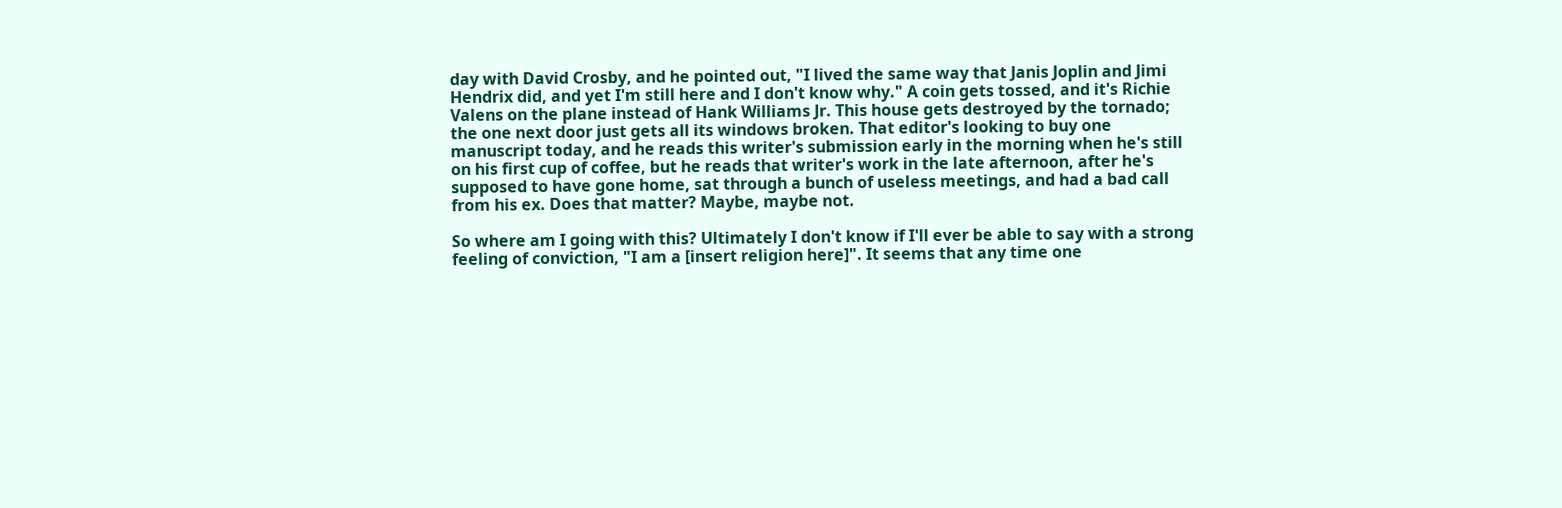day with David Crosby, and he pointed out, "I lived the same way that Janis Joplin and Jimi Hendrix did, and yet I'm still here and I don't know why." A coin gets tossed, and it's Richie Valens on the plane instead of Hank Williams Jr. This house gets destroyed by the tornado; the one next door just gets all its windows broken. That editor's looking to buy one manuscript today, and he reads this writer's submission early in the morning when he's still on his first cup of coffee, but he reads that writer's work in the late afternoon, after he's supposed to have gone home, sat through a bunch of useless meetings, and had a bad call from his ex. Does that matter? Maybe, maybe not.

So where am I going with this? Ultimately I don't know if I'll ever be able to say with a strong feeling of conviction, "I am a [insert religion here]". It seems that any time one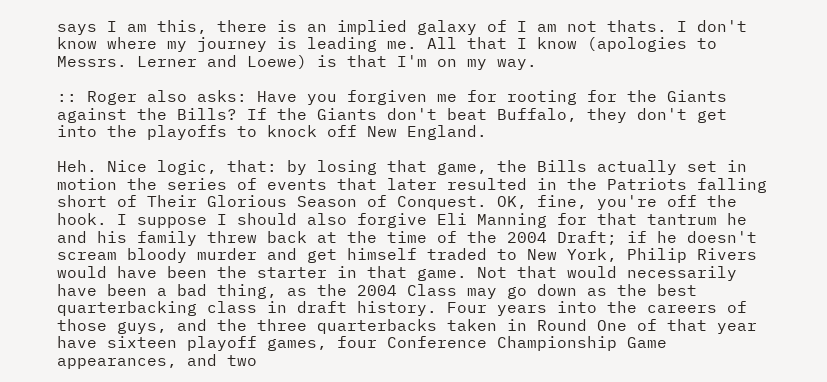says I am this, there is an implied galaxy of I am not thats. I don't know where my journey is leading me. All that I know (apologies to Messrs. Lerner and Loewe) is that I'm on my way.

:: Roger also asks: Have you forgiven me for rooting for the Giants against the Bills? If the Giants don't beat Buffalo, they don't get into the playoffs to knock off New England.

Heh. Nice logic, that: by losing that game, the Bills actually set in motion the series of events that later resulted in the Patriots falling short of Their Glorious Season of Conquest. OK, fine, you're off the hook. I suppose I should also forgive Eli Manning for that tantrum he and his family threw back at the time of the 2004 Draft; if he doesn't scream bloody murder and get himself traded to New York, Philip Rivers would have been the starter in that game. Not that would necessarily have been a bad thing, as the 2004 Class may go down as the best quarterbacking class in draft history. Four years into the careers of those guys, and the three quarterbacks taken in Round One of that year have sixteen playoff games, four Conference Championship Game appearances, and two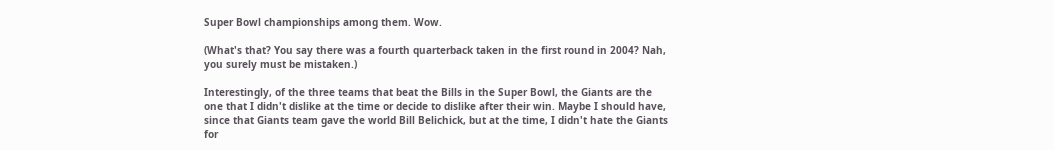Super Bowl championships among them. Wow.

(What's that? You say there was a fourth quarterback taken in the first round in 2004? Nah, you surely must be mistaken.)

Interestingly, of the three teams that beat the Bills in the Super Bowl, the Giants are the one that I didn't dislike at the time or decide to dislike after their win. Maybe I should have, since that Giants team gave the world Bill Belichick, but at the time, I didn't hate the Giants for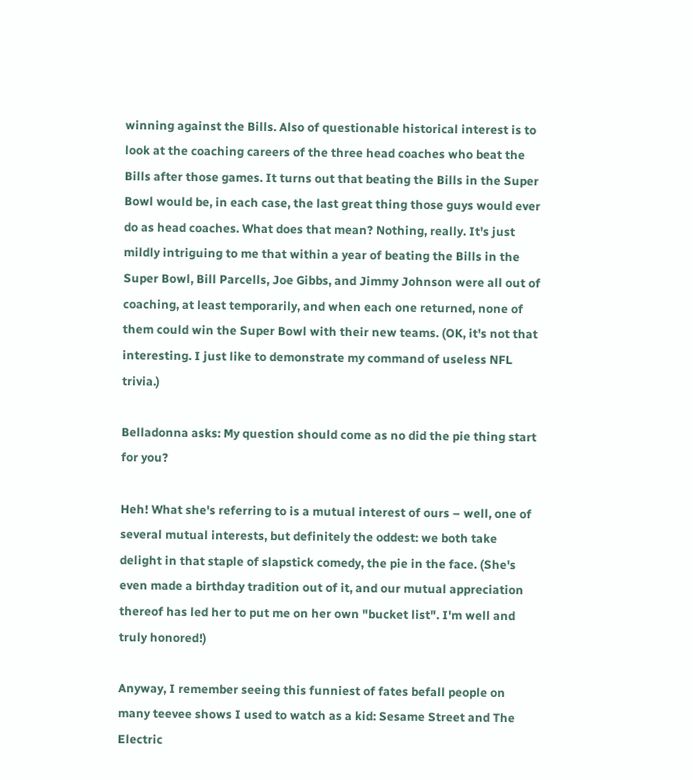winning against the Bills. Also of questionable historical interest is to look at the coaching careers of the three head coaches who beat the Bills after those games. It turns out that beating the Bills in the Super Bowl would be, in each case, the last great thing those guys would ever do as head coaches. What does that mean? Nothing, really. It's just mildly intriguing to me that within a year of beating the Bills in the Super Bowl, Bill Parcells, Joe Gibbs, and Jimmy Johnson were all out of coaching, at least temporarily, and when each one returned, none of them could win the Super Bowl with their new teams. (OK, it's not that interesting. I just like to demonstrate my command of useless NFL trivia.)

Belladonna asks: My question should come as no did the pie thing start for you?

Heh! What she's referring to is a mutual interest of ours – well, one of several mutual interests, but definitely the oddest: we both take delight in that staple of slapstick comedy, the pie in the face. (She's even made a birthday tradition out of it, and our mutual appreciation thereof has led her to put me on her own "bucket list". I'm well and truly honored!)

Anyway, I remember seeing this funniest of fates befall people on many teevee shows I used to watch as a kid: Sesame Street and The Electric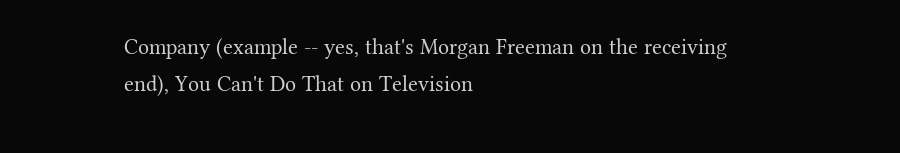Company (example -- yes, that's Morgan Freeman on the receiving end), You Can't Do That on Television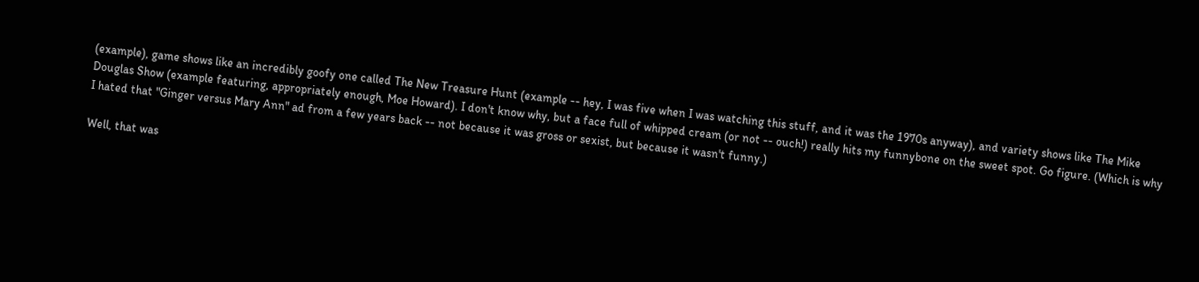(example), game shows like an incredibly goofy one called The New Treasure Hunt (example -- hey, I was five when I was watching this stuff, and it was the 1970s anyway), and variety shows like The Mike Douglas Show (example featuring, appropriately enough, Moe Howard). I don't know why, but a face full of whipped cream (or not -- ouch!) really hits my funnybone on the sweet spot. Go figure. (Which is why I hated that "Ginger versus Mary Ann" ad from a few years back -- not because it was gross or sexist, but because it wasn't funny.)

Well, that was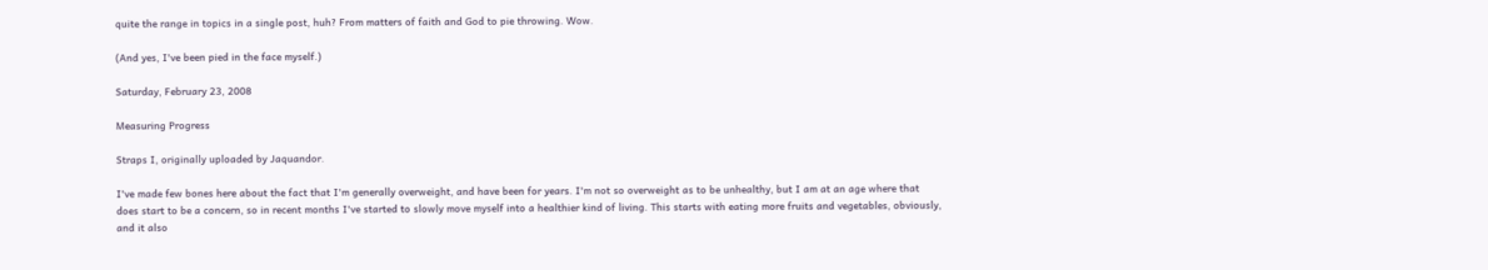quite the range in topics in a single post, huh? From matters of faith and God to pie throwing. Wow.

(And yes, I've been pied in the face myself.)

Saturday, February 23, 2008

Measuring Progress

Straps I, originally uploaded by Jaquandor.

I've made few bones here about the fact that I'm generally overweight, and have been for years. I'm not so overweight as to be unhealthy, but I am at an age where that does start to be a concern, so in recent months I've started to slowly move myself into a healthier kind of living. This starts with eating more fruits and vegetables, obviously, and it also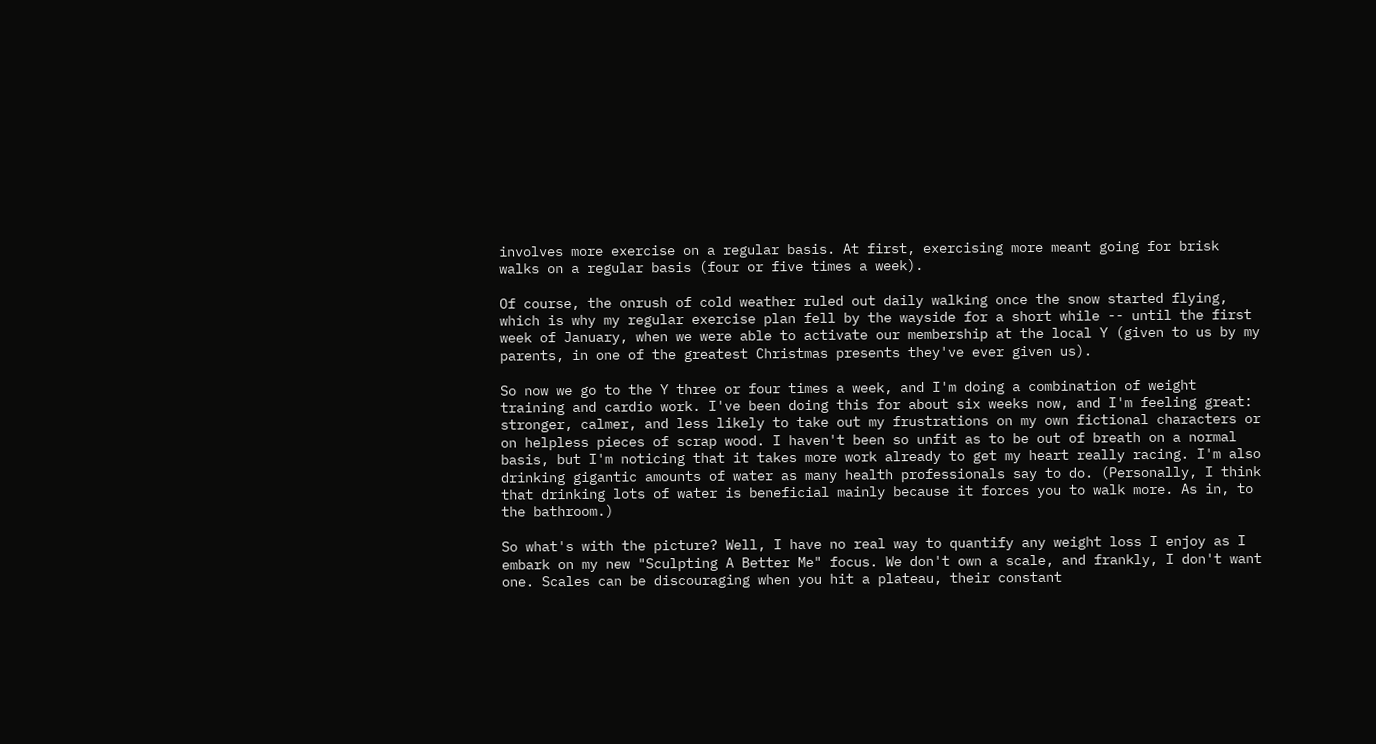involves more exercise on a regular basis. At first, exercising more meant going for brisk walks on a regular basis (four or five times a week).

Of course, the onrush of cold weather ruled out daily walking once the snow started flying, which is why my regular exercise plan fell by the wayside for a short while -- until the first week of January, when we were able to activate our membership at the local Y (given to us by my parents, in one of the greatest Christmas presents they've ever given us).

So now we go to the Y three or four times a week, and I'm doing a combination of weight training and cardio work. I've been doing this for about six weeks now, and I'm feeling great: stronger, calmer, and less likely to take out my frustrations on my own fictional characters or on helpless pieces of scrap wood. I haven't been so unfit as to be out of breath on a normal basis, but I'm noticing that it takes more work already to get my heart really racing. I'm also drinking gigantic amounts of water as many health professionals say to do. (Personally, I think that drinking lots of water is beneficial mainly because it forces you to walk more. As in, to the bathroom.)

So what's with the picture? Well, I have no real way to quantify any weight loss I enjoy as I embark on my new "Sculpting A Better Me" focus. We don't own a scale, and frankly, I don't want one. Scales can be discouraging when you hit a plateau, their constant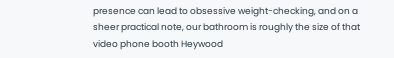presence can lead to obsessive weight-checking, and on a sheer practical note, our bathroom is roughly the size of that video phone booth Heywood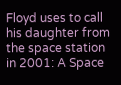Floyd uses to call his daughter from the space station in 2001: A Space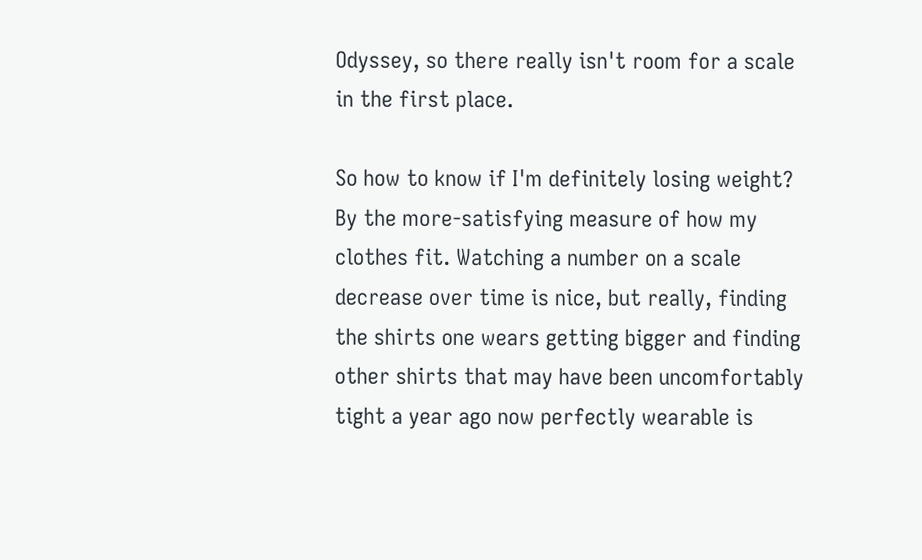Odyssey, so there really isn't room for a scale in the first place.

So how to know if I'm definitely losing weight? By the more-satisfying measure of how my clothes fit. Watching a number on a scale decrease over time is nice, but really, finding the shirts one wears getting bigger and finding other shirts that may have been uncomfortably tight a year ago now perfectly wearable is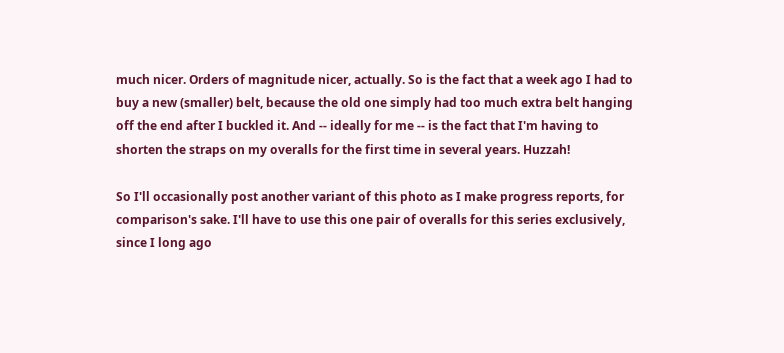much nicer. Orders of magnitude nicer, actually. So is the fact that a week ago I had to buy a new (smaller) belt, because the old one simply had too much extra belt hanging off the end after I buckled it. And -- ideally for me -- is the fact that I'm having to shorten the straps on my overalls for the first time in several years. Huzzah!

So I'll occasionally post another variant of this photo as I make progress reports, for comparison's sake. I'll have to use this one pair of overalls for this series exclusively, since I long ago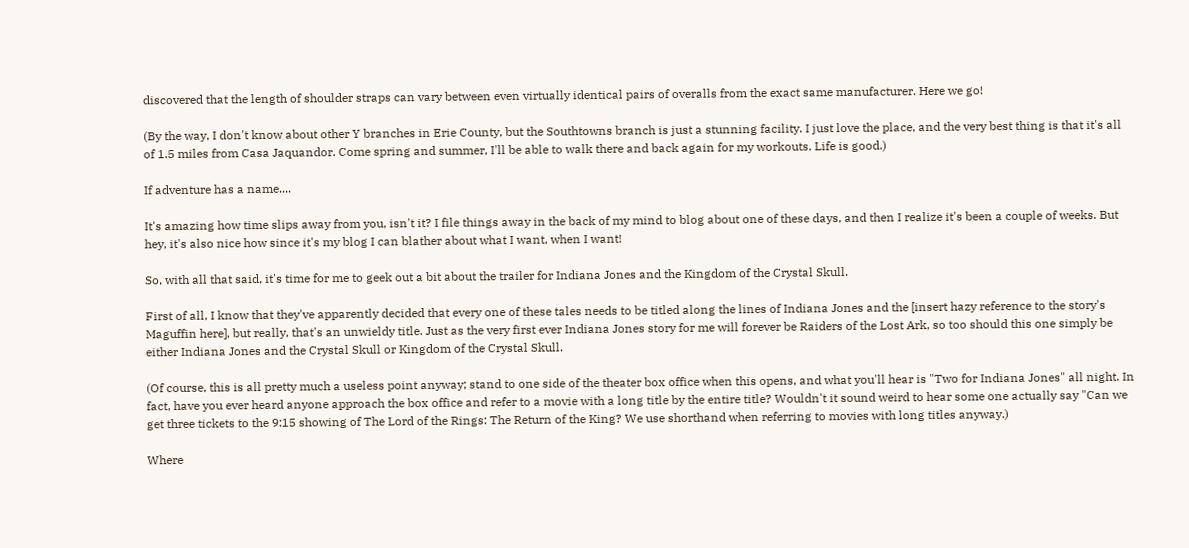discovered that the length of shoulder straps can vary between even virtually identical pairs of overalls from the exact same manufacturer. Here we go!

(By the way, I don't know about other Y branches in Erie County, but the Southtowns branch is just a stunning facility. I just love the place, and the very best thing is that it's all of 1.5 miles from Casa Jaquandor. Come spring and summer, I'll be able to walk there and back again for my workouts. Life is good.)

If adventure has a name....

It's amazing how time slips away from you, isn't it? I file things away in the back of my mind to blog about one of these days, and then I realize it's been a couple of weeks. But hey, it's also nice how since it's my blog I can blather about what I want, when I want!

So, with all that said, it's time for me to geek out a bit about the trailer for Indiana Jones and the Kingdom of the Crystal Skull.

First of all, I know that they've apparently decided that every one of these tales needs to be titled along the lines of Indiana Jones and the [insert hazy reference to the story's Maguffin here], but really, that's an unwieldy title. Just as the very first ever Indiana Jones story for me will forever be Raiders of the Lost Ark, so too should this one simply be either Indiana Jones and the Crystal Skull or Kingdom of the Crystal Skull.

(Of course, this is all pretty much a useless point anyway; stand to one side of the theater box office when this opens, and what you'll hear is "Two for Indiana Jones" all night. In fact, have you ever heard anyone approach the box office and refer to a movie with a long title by the entire title? Wouldn't it sound weird to hear some one actually say "Can we get three tickets to the 9:15 showing of The Lord of the Rings: The Return of the King? We use shorthand when referring to movies with long titles anyway.)

Where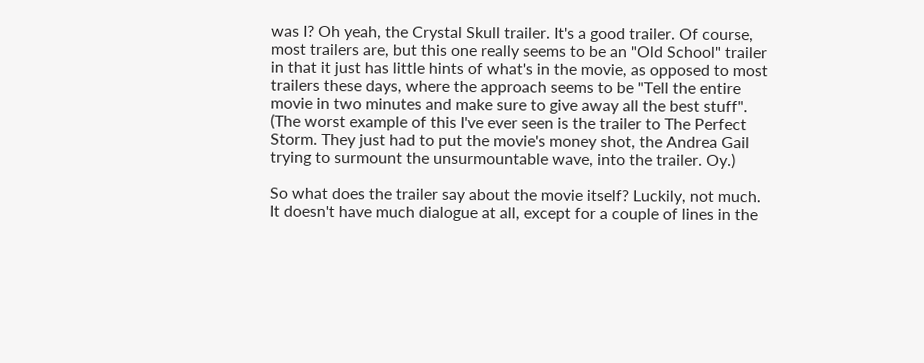was I? Oh yeah, the Crystal Skull trailer. It's a good trailer. Of course, most trailers are, but this one really seems to be an "Old School" trailer in that it just has little hints of what's in the movie, as opposed to most trailers these days, where the approach seems to be "Tell the entire movie in two minutes and make sure to give away all the best stuff". (The worst example of this I've ever seen is the trailer to The Perfect Storm. They just had to put the movie's money shot, the Andrea Gail trying to surmount the unsurmountable wave, into the trailer. Oy.)

So what does the trailer say about the movie itself? Luckily, not much. It doesn't have much dialogue at all, except for a couple of lines in the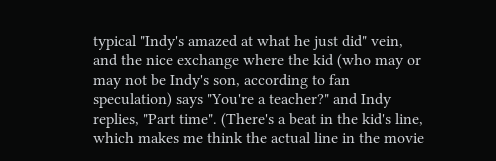typical "Indy's amazed at what he just did" vein, and the nice exchange where the kid (who may or may not be Indy's son, according to fan speculation) says "You're a teacher?" and Indy replies, "Part time". (There's a beat in the kid's line, which makes me think the actual line in the movie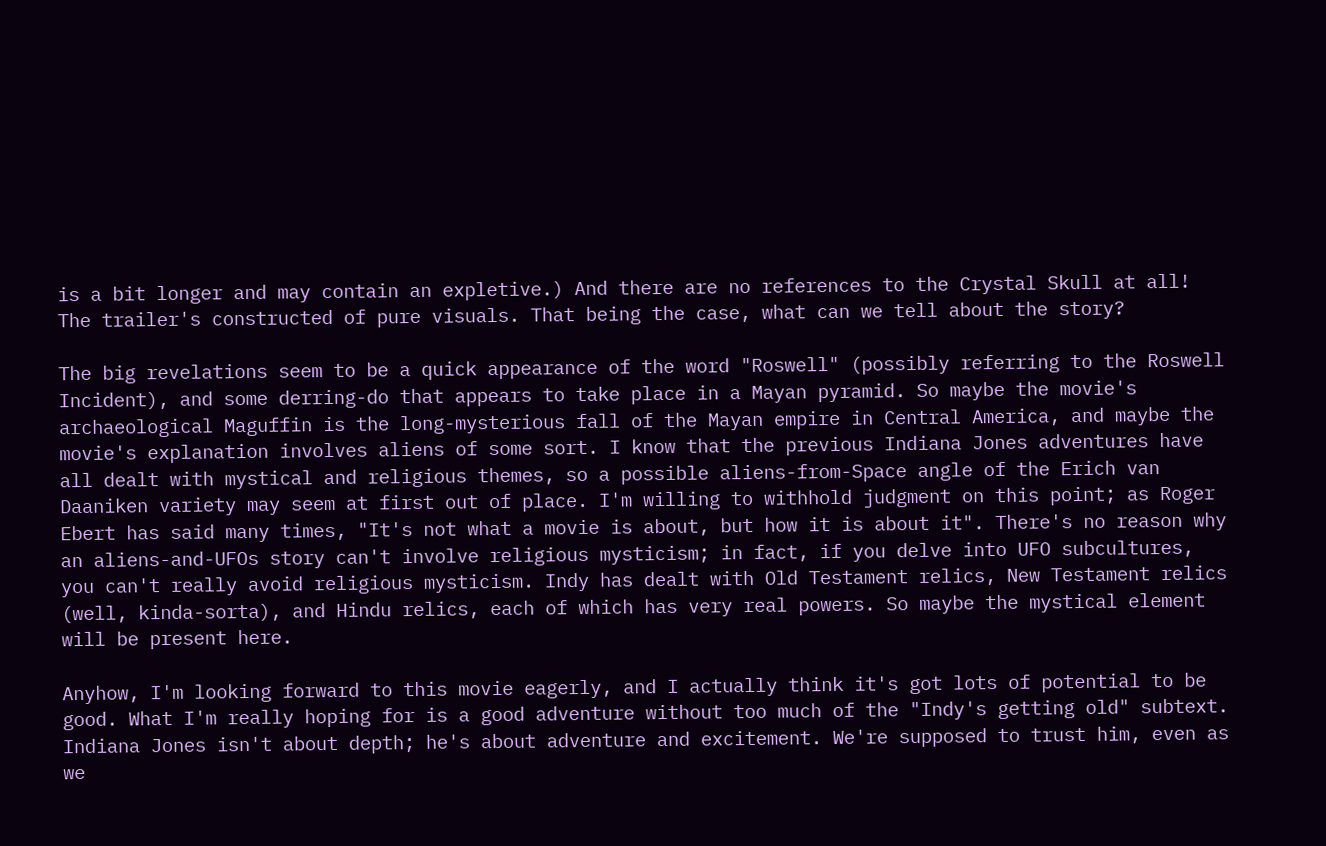is a bit longer and may contain an expletive.) And there are no references to the Crystal Skull at all! The trailer's constructed of pure visuals. That being the case, what can we tell about the story?

The big revelations seem to be a quick appearance of the word "Roswell" (possibly referring to the Roswell Incident), and some derring-do that appears to take place in a Mayan pyramid. So maybe the movie's archaeological Maguffin is the long-mysterious fall of the Mayan empire in Central America, and maybe the movie's explanation involves aliens of some sort. I know that the previous Indiana Jones adventures have all dealt with mystical and religious themes, so a possible aliens-from-Space angle of the Erich van Daaniken variety may seem at first out of place. I'm willing to withhold judgment on this point; as Roger Ebert has said many times, "It's not what a movie is about, but how it is about it". There's no reason why an aliens-and-UFOs story can't involve religious mysticism; in fact, if you delve into UFO subcultures, you can't really avoid religious mysticism. Indy has dealt with Old Testament relics, New Testament relics (well, kinda-sorta), and Hindu relics, each of which has very real powers. So maybe the mystical element will be present here.

Anyhow, I'm looking forward to this movie eagerly, and I actually think it's got lots of potential to be good. What I'm really hoping for is a good adventure without too much of the "Indy's getting old" subtext. Indiana Jones isn't about depth; he's about adventure and excitement. We're supposed to trust him, even as we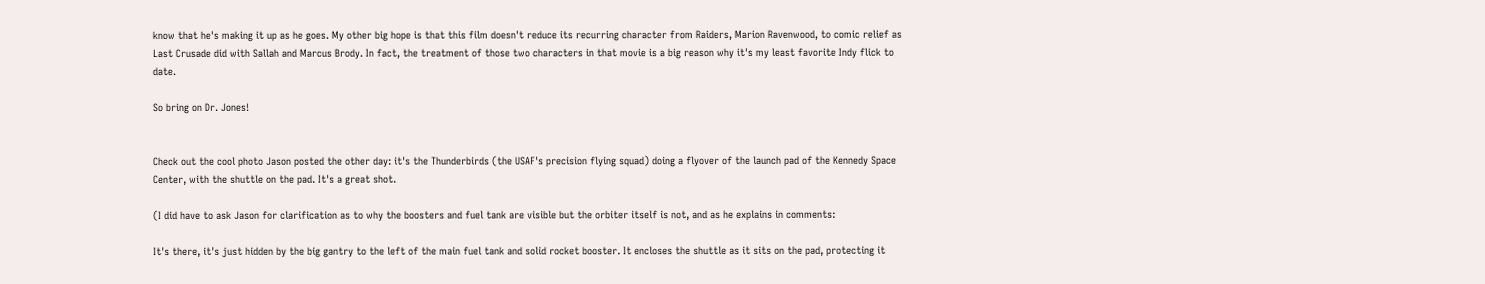know that he's making it up as he goes. My other big hope is that this film doesn't reduce its recurring character from Raiders, Marion Ravenwood, to comic relief as Last Crusade did with Sallah and Marcus Brody. In fact, the treatment of those two characters in that movie is a big reason why it's my least favorite Indy flick to date.

So bring on Dr. Jones!


Check out the cool photo Jason posted the other day: it's the Thunderbirds (the USAF's precision flying squad) doing a flyover of the launch pad of the Kennedy Space Center, with the shuttle on the pad. It's a great shot.

(I did have to ask Jason for clarification as to why the boosters and fuel tank are visible but the orbiter itself is not, and as he explains in comments:

It's there, it's just hidden by the big gantry to the left of the main fuel tank and solid rocket booster. It encloses the shuttle as it sits on the pad, protecting it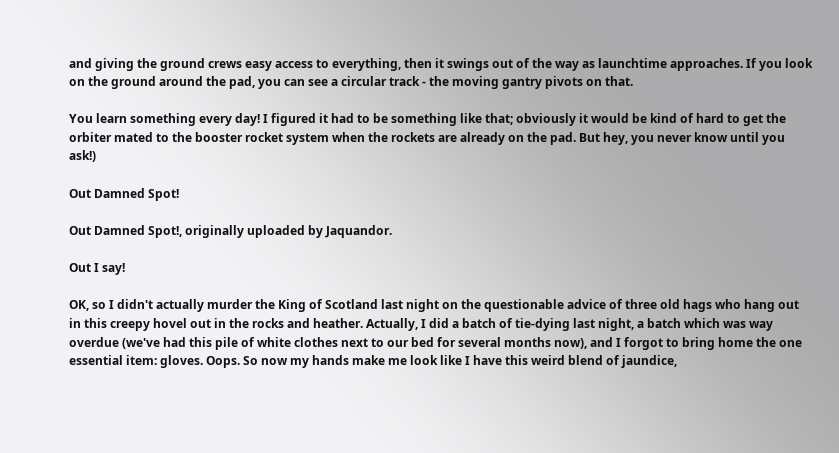and giving the ground crews easy access to everything, then it swings out of the way as launchtime approaches. If you look on the ground around the pad, you can see a circular track - the moving gantry pivots on that.

You learn something every day! I figured it had to be something like that; obviously it would be kind of hard to get the orbiter mated to the booster rocket system when the rockets are already on the pad. But hey, you never know until you ask!)

Out Damned Spot!

Out Damned Spot!, originally uploaded by Jaquandor.

Out I say!

OK, so I didn't actually murder the King of Scotland last night on the questionable advice of three old hags who hang out in this creepy hovel out in the rocks and heather. Actually, I did a batch of tie-dying last night, a batch which was way overdue (we've had this pile of white clothes next to our bed for several months now), and I forgot to bring home the one essential item: gloves. Oops. So now my hands make me look like I have this weird blend of jaundice,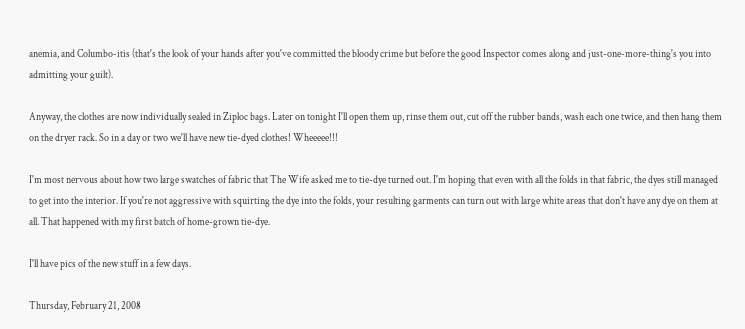anemia, and Columbo-itis (that's the look of your hands after you've committed the bloody crime but before the good Inspector comes along and just-one-more-thing's you into admitting your guilt).

Anyway, the clothes are now individually sealed in Ziploc bags. Later on tonight I'll open them up, rinse them out, cut off the rubber bands, wash each one twice, and then hang them on the dryer rack. So in a day or two we'll have new tie-dyed clothes! Wheeeee!!!

I'm most nervous about how two large swatches of fabric that The Wife asked me to tie-dye turned out. I'm hoping that even with all the folds in that fabric, the dyes still managed to get into the interior. If you're not aggressive with squirting the dye into the folds, your resulting garments can turn out with large white areas that don't have any dye on them at all. That happened with my first batch of home-grown tie-dye.

I'll have pics of the new stuff in a few days.

Thursday, February 21, 2008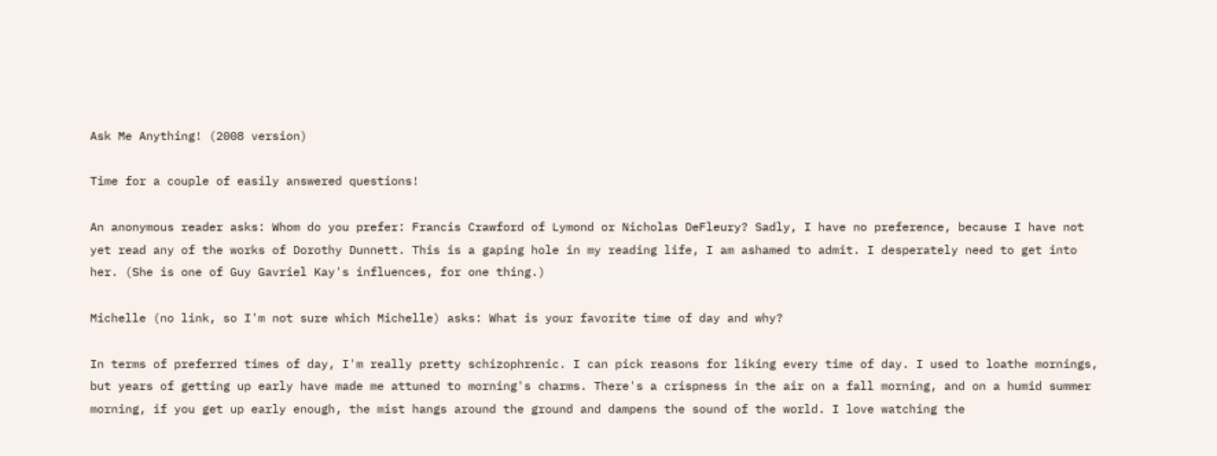Ask Me Anything! (2008 version)

Time for a couple of easily answered questions!

An anonymous reader asks: Whom do you prefer: Francis Crawford of Lymond or Nicholas DeFleury? Sadly, I have no preference, because I have not yet read any of the works of Dorothy Dunnett. This is a gaping hole in my reading life, I am ashamed to admit. I desperately need to get into her. (She is one of Guy Gavriel Kay's influences, for one thing.)

Michelle (no link, so I'm not sure which Michelle) asks: What is your favorite time of day and why?

In terms of preferred times of day, I'm really pretty schizophrenic. I can pick reasons for liking every time of day. I used to loathe mornings, but years of getting up early have made me attuned to morning's charms. There's a crispness in the air on a fall morning, and on a humid summer morning, if you get up early enough, the mist hangs around the ground and dampens the sound of the world. I love watching the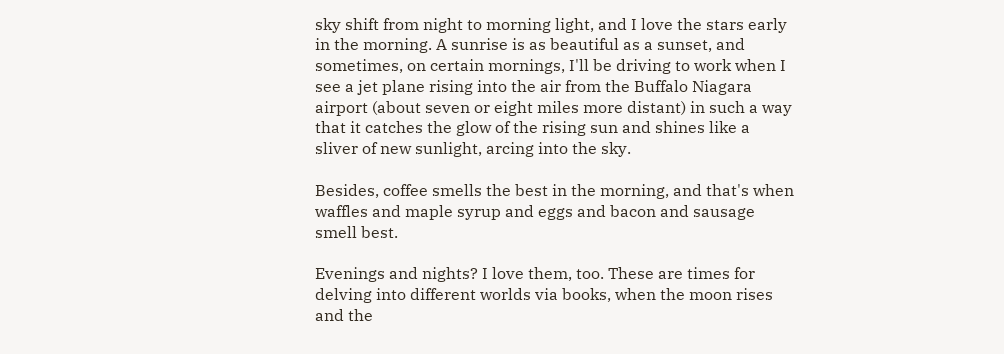sky shift from night to morning light, and I love the stars early in the morning. A sunrise is as beautiful as a sunset, and sometimes, on certain mornings, I'll be driving to work when I see a jet plane rising into the air from the Buffalo Niagara airport (about seven or eight miles more distant) in such a way that it catches the glow of the rising sun and shines like a sliver of new sunlight, arcing into the sky.

Besides, coffee smells the best in the morning, and that's when waffles and maple syrup and eggs and bacon and sausage smell best.

Evenings and nights? I love them, too. These are times for delving into different worlds via books, when the moon rises and the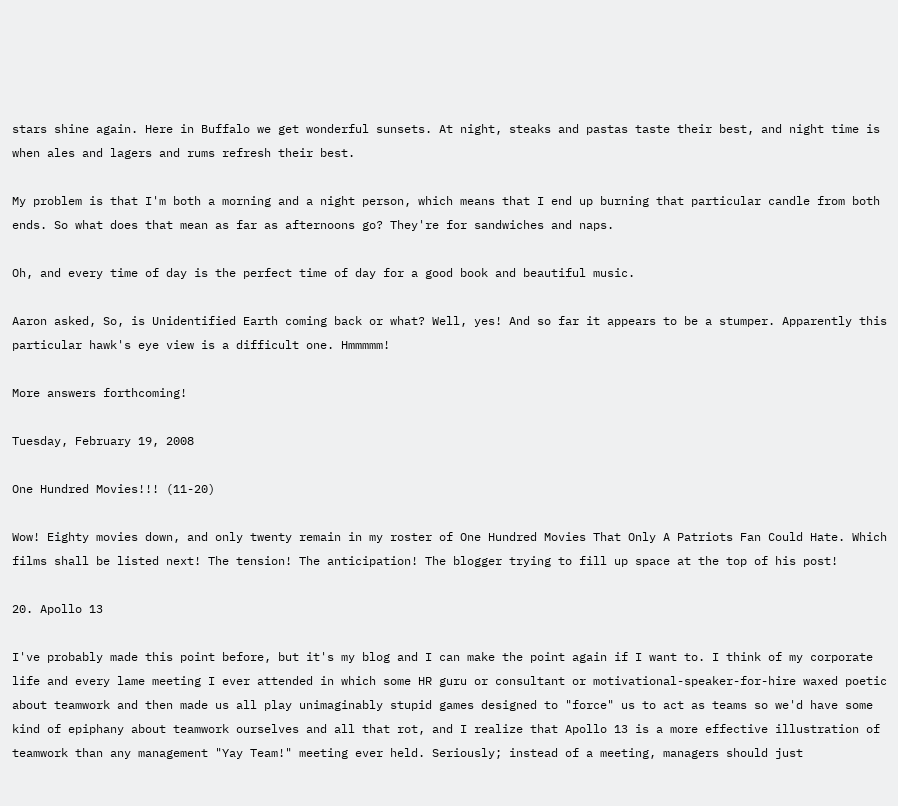stars shine again. Here in Buffalo we get wonderful sunsets. At night, steaks and pastas taste their best, and night time is when ales and lagers and rums refresh their best.

My problem is that I'm both a morning and a night person, which means that I end up burning that particular candle from both ends. So what does that mean as far as afternoons go? They're for sandwiches and naps.

Oh, and every time of day is the perfect time of day for a good book and beautiful music.

Aaron asked, So, is Unidentified Earth coming back or what? Well, yes! And so far it appears to be a stumper. Apparently this particular hawk's eye view is a difficult one. Hmmmmm!

More answers forthcoming!

Tuesday, February 19, 2008

One Hundred Movies!!! (11-20)

Wow! Eighty movies down, and only twenty remain in my roster of One Hundred Movies That Only A Patriots Fan Could Hate. Which films shall be listed next! The tension! The anticipation! The blogger trying to fill up space at the top of his post!

20. Apollo 13

I've probably made this point before, but it's my blog and I can make the point again if I want to. I think of my corporate life and every lame meeting I ever attended in which some HR guru or consultant or motivational-speaker-for-hire waxed poetic about teamwork and then made us all play unimaginably stupid games designed to "force" us to act as teams so we'd have some kind of epiphany about teamwork ourselves and all that rot, and I realize that Apollo 13 is a more effective illustration of teamwork than any management "Yay Team!" meeting ever held. Seriously; instead of a meeting, managers should just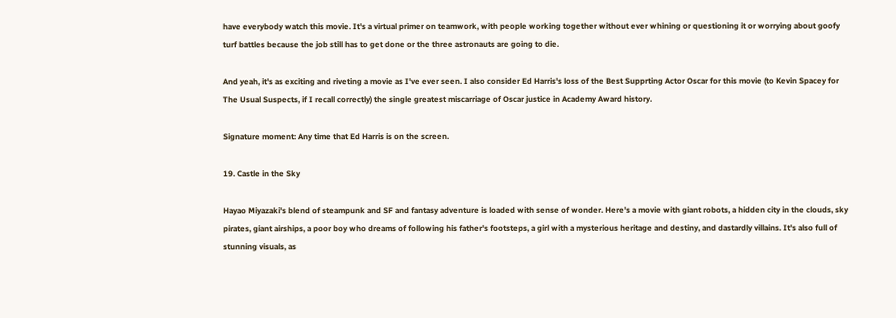have everybody watch this movie. It's a virtual primer on teamwork, with people working together without ever whining or questioning it or worrying about goofy turf battles because the job still has to get done or the three astronauts are going to die.

And yeah, it's as exciting and riveting a movie as I've ever seen. I also consider Ed Harris's loss of the Best Supprting Actor Oscar for this movie (to Kevin Spacey for The Usual Suspects, if I recall correctly) the single greatest miscarriage of Oscar justice in Academy Award history.

Signature moment: Any time that Ed Harris is on the screen.

19. Castle in the Sky

Hayao Miyazaki's blend of steampunk and SF and fantasy adventure is loaded with sense of wonder. Here's a movie with giant robots, a hidden city in the clouds, sky pirates, giant airships, a poor boy who dreams of following his father's footsteps, a girl with a mysterious heritage and destiny, and dastardly villains. It's also full of stunning visuals, as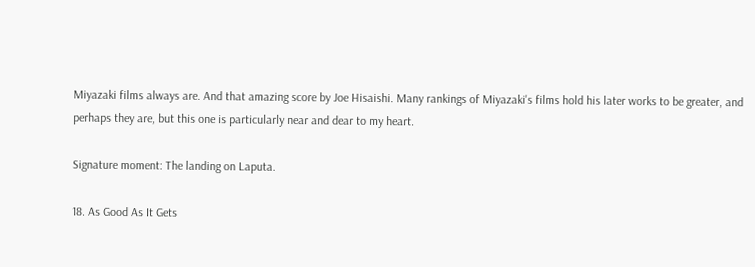Miyazaki films always are. And that amazing score by Joe Hisaishi. Many rankings of Miyazaki's films hold his later works to be greater, and perhaps they are, but this one is particularly near and dear to my heart.

Signature moment: The landing on Laputa.

18. As Good As It Gets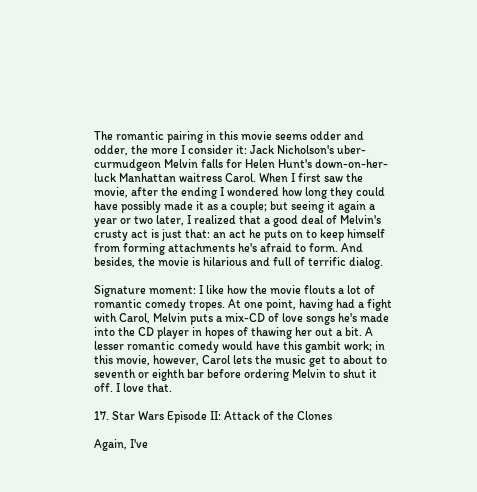The romantic pairing in this movie seems odder and odder, the more I consider it: Jack Nicholson's uber-curmudgeon Melvin falls for Helen Hunt's down-on-her-luck Manhattan waitress Carol. When I first saw the movie, after the ending I wondered how long they could have possibly made it as a couple; but seeing it again a year or two later, I realized that a good deal of Melvin's crusty act is just that: an act he puts on to keep himself from forming attachments he's afraid to form. And besides, the movie is hilarious and full of terrific dialog.

Signature moment: I like how the movie flouts a lot of romantic comedy tropes. At one point, having had a fight with Carol, Melvin puts a mix-CD of love songs he's made into the CD player in hopes of thawing her out a bit. A lesser romantic comedy would have this gambit work; in this movie, however, Carol lets the music get to about to seventh or eighth bar before ordering Melvin to shut it off. I love that.

17. Star Wars Episode II: Attack of the Clones

Again, I've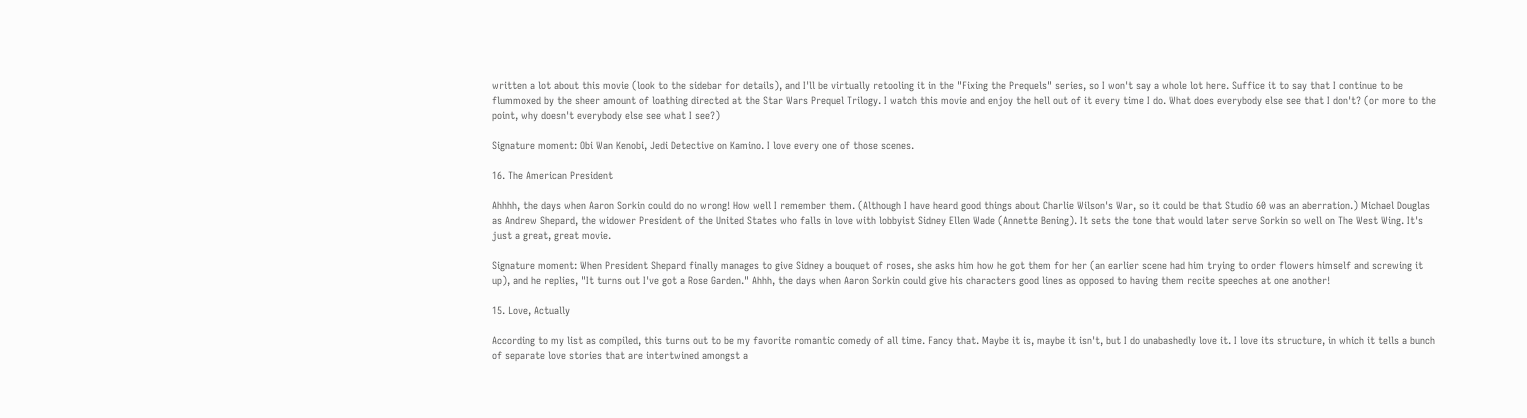written a lot about this movie (look to the sidebar for details), and I'll be virtually retooling it in the "Fixing the Prequels" series, so I won't say a whole lot here. Suffice it to say that I continue to be flummoxed by the sheer amount of loathing directed at the Star Wars Prequel Trilogy. I watch this movie and enjoy the hell out of it every time I do. What does everybody else see that I don't? (or more to the point, why doesn't everybody else see what I see?)

Signature moment: Obi Wan Kenobi, Jedi Detective on Kamino. I love every one of those scenes.

16. The American President

Ahhhh, the days when Aaron Sorkin could do no wrong! How well I remember them. (Although I have heard good things about Charlie Wilson's War, so it could be that Studio 60 was an aberration.) Michael Douglas as Andrew Shepard, the widower President of the United States who falls in love with lobbyist Sidney Ellen Wade (Annette Bening). It sets the tone that would later serve Sorkin so well on The West Wing. It's just a great, great movie.

Signature moment: When President Shepard finally manages to give Sidney a bouquet of roses, she asks him how he got them for her (an earlier scene had him trying to order flowers himself and screwing it up), and he replies, "It turns out I've got a Rose Garden." Ahhh, the days when Aaron Sorkin could give his characters good lines as opposed to having them recite speeches at one another!

15. Love, Actually

According to my list as compiled, this turns out to be my favorite romantic comedy of all time. Fancy that. Maybe it is, maybe it isn't, but I do unabashedly love it. I love its structure, in which it tells a bunch of separate love stories that are intertwined amongst a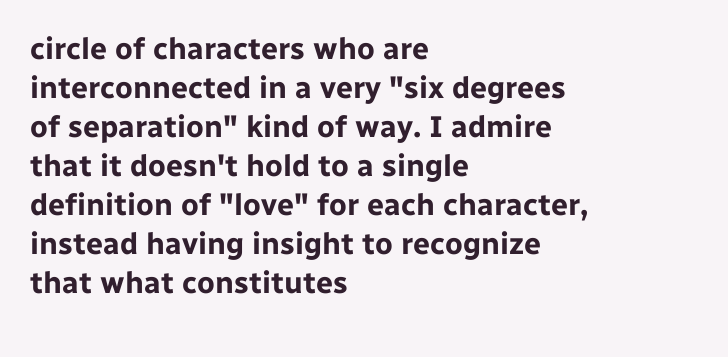circle of characters who are interconnected in a very "six degrees of separation" kind of way. I admire that it doesn't hold to a single definition of "love" for each character, instead having insight to recognize that what constitutes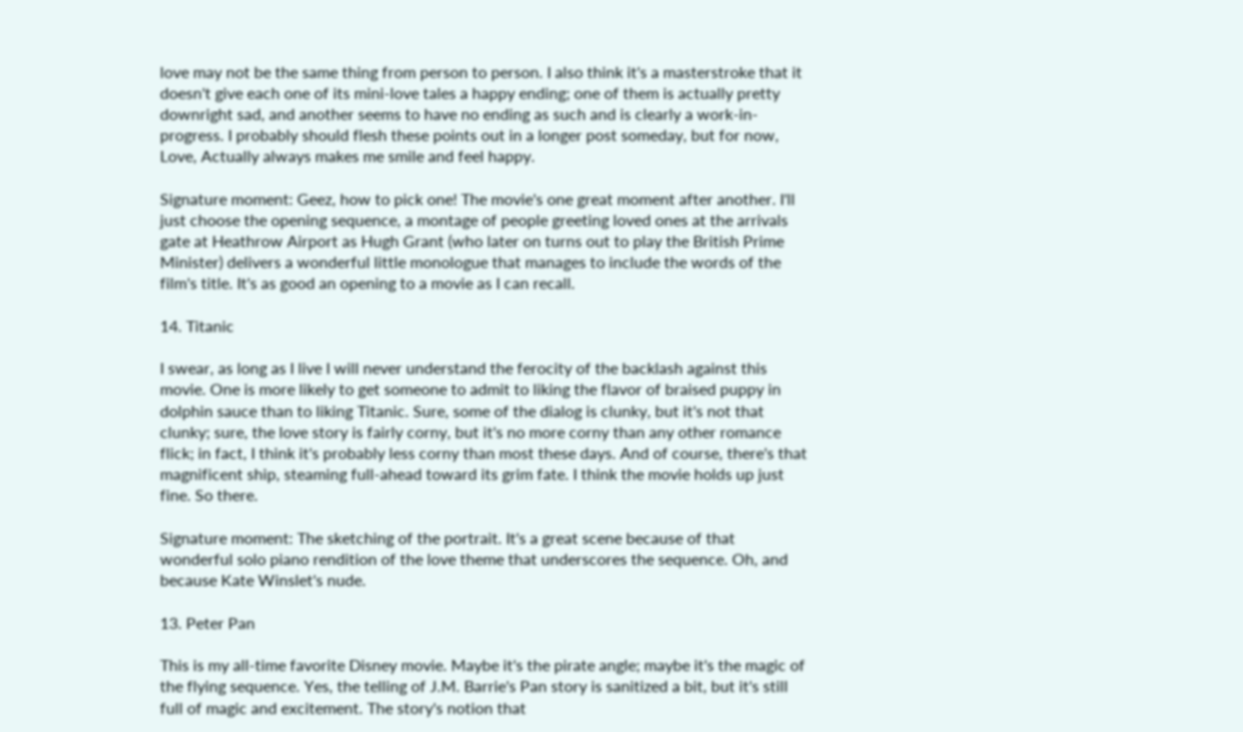love may not be the same thing from person to person. I also think it's a masterstroke that it doesn't give each one of its mini-love tales a happy ending; one of them is actually pretty downright sad, and another seems to have no ending as such and is clearly a work-in-progress. I probably should flesh these points out in a longer post someday, but for now, Love, Actually always makes me smile and feel happy.

Signature moment: Geez, how to pick one! The movie's one great moment after another. I'll just choose the opening sequence, a montage of people greeting loved ones at the arrivals gate at Heathrow Airport as Hugh Grant (who later on turns out to play the British Prime Minister) delivers a wonderful little monologue that manages to include the words of the film's title. It's as good an opening to a movie as I can recall.

14. Titanic

I swear, as long as I live I will never understand the ferocity of the backlash against this movie. One is more likely to get someone to admit to liking the flavor of braised puppy in dolphin sauce than to liking Titanic. Sure, some of the dialog is clunky, but it's not that clunky; sure, the love story is fairly corny, but it's no more corny than any other romance flick; in fact, I think it's probably less corny than most these days. And of course, there's that magnificent ship, steaming full-ahead toward its grim fate. I think the movie holds up just fine. So there.

Signature moment: The sketching of the portrait. It's a great scene because of that wonderful solo piano rendition of the love theme that underscores the sequence. Oh, and because Kate Winslet's nude.

13. Peter Pan

This is my all-time favorite Disney movie. Maybe it's the pirate angle; maybe it's the magic of the flying sequence. Yes, the telling of J.M. Barrie's Pan story is sanitized a bit, but it's still full of magic and excitement. The story's notion that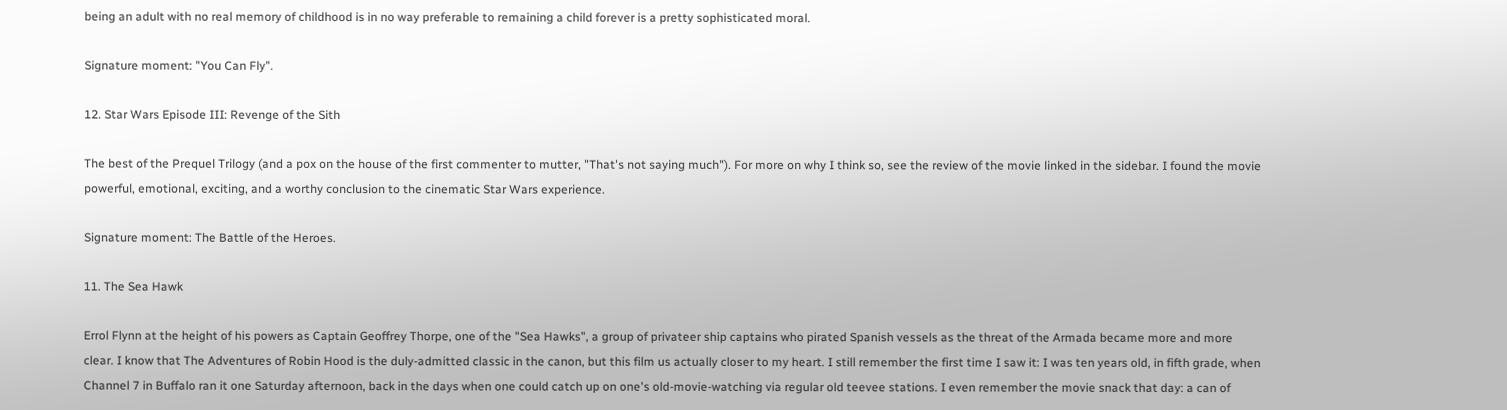being an adult with no real memory of childhood is in no way preferable to remaining a child forever is a pretty sophisticated moral.

Signature moment: "You Can Fly".

12. Star Wars Episode III: Revenge of the Sith

The best of the Prequel Trilogy (and a pox on the house of the first commenter to mutter, "That's not saying much"). For more on why I think so, see the review of the movie linked in the sidebar. I found the movie powerful, emotional, exciting, and a worthy conclusion to the cinematic Star Wars experience.

Signature moment: The Battle of the Heroes.

11. The Sea Hawk

Errol Flynn at the height of his powers as Captain Geoffrey Thorpe, one of the "Sea Hawks", a group of privateer ship captains who pirated Spanish vessels as the threat of the Armada became more and more clear. I know that The Adventures of Robin Hood is the duly-admitted classic in the canon, but this film us actually closer to my heart. I still remember the first time I saw it: I was ten years old, in fifth grade, when Channel 7 in Buffalo ran it one Saturday afternoon, back in the days when one could catch up on one's old-movie-watching via regular old teevee stations. I even remember the movie snack that day: a can of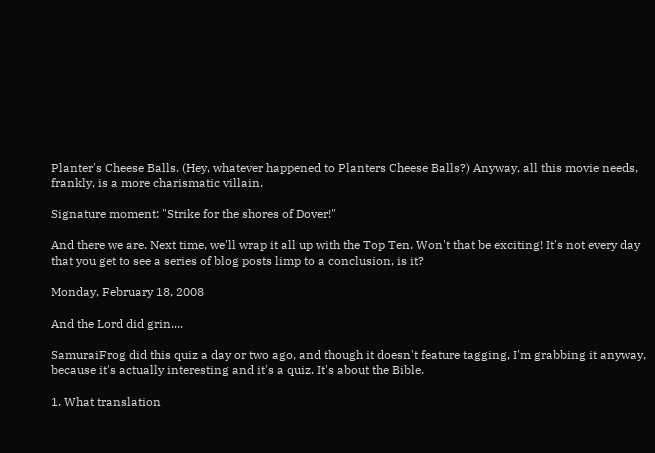Planter's Cheese Balls. (Hey, whatever happened to Planters Cheese Balls?) Anyway, all this movie needs, frankly, is a more charismatic villain.

Signature moment: "Strike for the shores of Dover!"

And there we are. Next time, we'll wrap it all up with the Top Ten. Won't that be exciting! It's not every day that you get to see a series of blog posts limp to a conclusion, is it?

Monday, February 18, 2008

And the Lord did grin....

SamuraiFrog did this quiz a day or two ago, and though it doesn't feature tagging, I'm grabbing it anyway, because it's actually interesting and it's a quiz. It's about the Bible.

1. What translation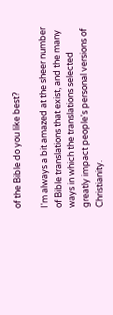of the Bible do you like best?

I'm always a bit amazed at the sheer number of Bible translations that exist, and the many ways in which the translations selected greatly impact people's personal versions of Christianity.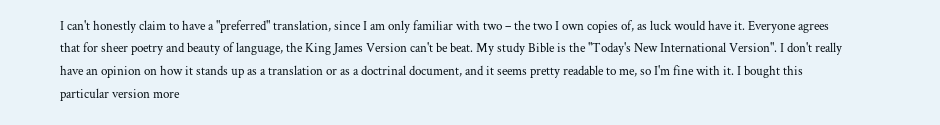I can't honestly claim to have a "preferred" translation, since I am only familiar with two – the two I own copies of, as luck would have it. Everyone agrees that for sheer poetry and beauty of language, the King James Version can't be beat. My study Bible is the "Today's New International Version". I don't really have an opinion on how it stands up as a translation or as a doctrinal document, and it seems pretty readable to me, so I'm fine with it. I bought this particular version more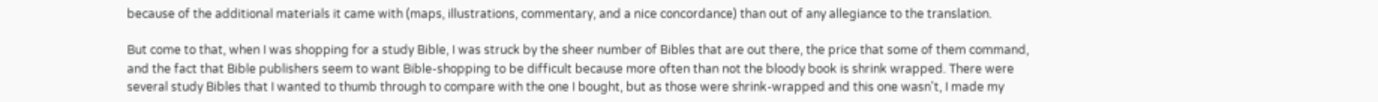because of the additional materials it came with (maps, illustrations, commentary, and a nice concordance) than out of any allegiance to the translation.

But come to that, when I was shopping for a study Bible, I was struck by the sheer number of Bibles that are out there, the price that some of them command, and the fact that Bible publishers seem to want Bible-shopping to be difficult because more often than not the bloody book is shrink wrapped. There were several study Bibles that I wanted to thumb through to compare with the one I bought, but as those were shrink-wrapped and this one wasn't, I made my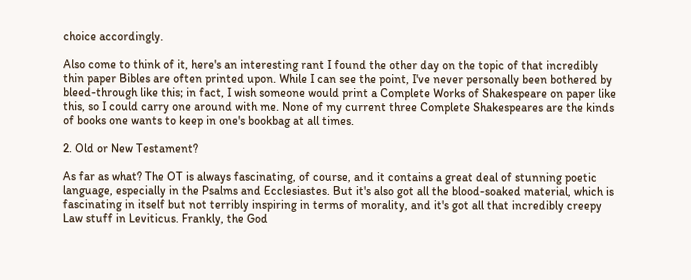choice accordingly.

Also come to think of it, here's an interesting rant I found the other day on the topic of that incredibly thin paper Bibles are often printed upon. While I can see the point, I've never personally been bothered by bleed-through like this; in fact, I wish someone would print a Complete Works of Shakespeare on paper like this, so I could carry one around with me. None of my current three Complete Shakespeares are the kinds of books one wants to keep in one's bookbag at all times.

2. Old or New Testament?

As far as what? The OT is always fascinating, of course, and it contains a great deal of stunning poetic language, especially in the Psalms and Ecclesiastes. But it's also got all the blood-soaked material, which is fascinating in itself but not terribly inspiring in terms of morality, and it's got all that incredibly creepy Law stuff in Leviticus. Frankly, the God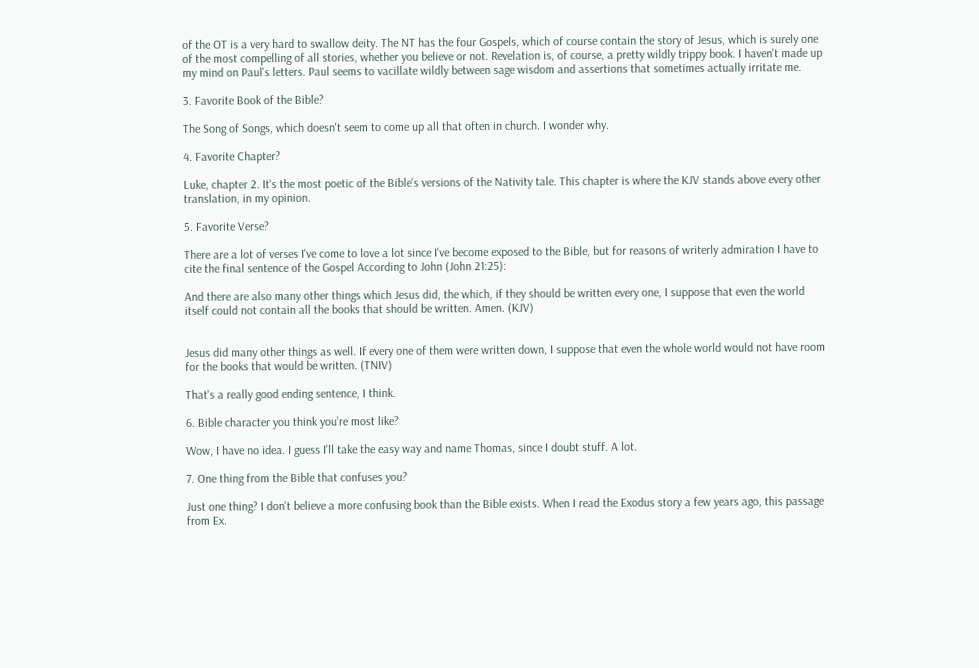of the OT is a very hard to swallow deity. The NT has the four Gospels, which of course contain the story of Jesus, which is surely one of the most compelling of all stories, whether you believe or not. Revelation is, of course, a pretty wildly trippy book. I haven't made up my mind on Paul's letters. Paul seems to vacillate wildly between sage wisdom and assertions that sometimes actually irritate me.

3. Favorite Book of the Bible?

The Song of Songs, which doesn't seem to come up all that often in church. I wonder why.

4. Favorite Chapter?

Luke, chapter 2. It's the most poetic of the Bible's versions of the Nativity tale. This chapter is where the KJV stands above every other translation, in my opinion.

5. Favorite Verse?

There are a lot of verses I've come to love a lot since I've become exposed to the Bible, but for reasons of writerly admiration I have to cite the final sentence of the Gospel According to John (John 21:25):

And there are also many other things which Jesus did, the which, if they should be written every one, I suppose that even the world itself could not contain all the books that should be written. Amen. (KJV)


Jesus did many other things as well. If every one of them were written down, I suppose that even the whole world would not have room for the books that would be written. (TNIV)

That's a really good ending sentence, I think.

6. Bible character you think you’re most like?

Wow, I have no idea. I guess I'll take the easy way and name Thomas, since I doubt stuff. A lot.

7. One thing from the Bible that confuses you?

Just one thing? I don't believe a more confusing book than the Bible exists. When I read the Exodus story a few years ago, this passage from Ex.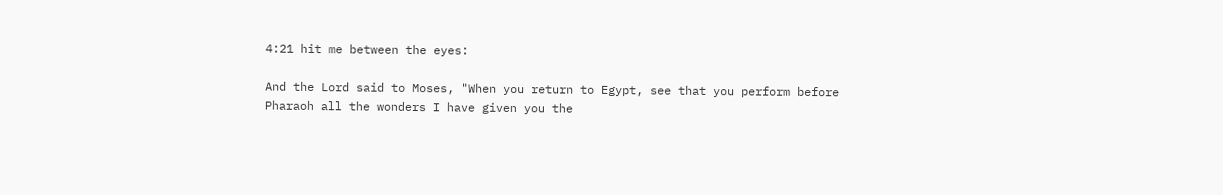4:21 hit me between the eyes:

And the Lord said to Moses, "When you return to Egypt, see that you perform before Pharaoh all the wonders I have given you the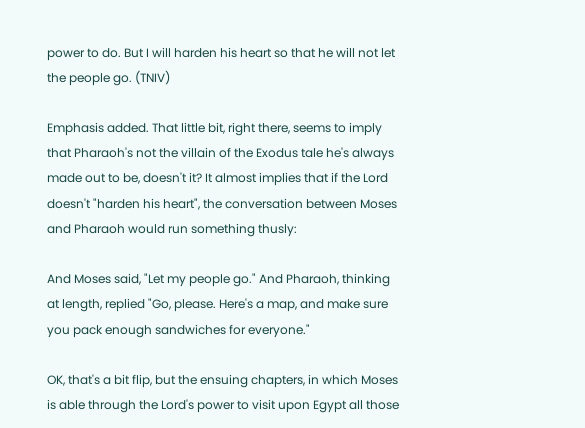power to do. But I will harden his heart so that he will not let the people go. (TNIV)

Emphasis added. That little bit, right there, seems to imply that Pharaoh's not the villain of the Exodus tale he's always made out to be, doesn't it? It almost implies that if the Lord doesn't "harden his heart", the conversation between Moses and Pharaoh would run something thusly:

And Moses said, "Let my people go." And Pharaoh, thinking at length, replied "Go, please. Here's a map, and make sure you pack enough sandwiches for everyone."

OK, that's a bit flip, but the ensuing chapters, in which Moses is able through the Lord's power to visit upon Egypt all those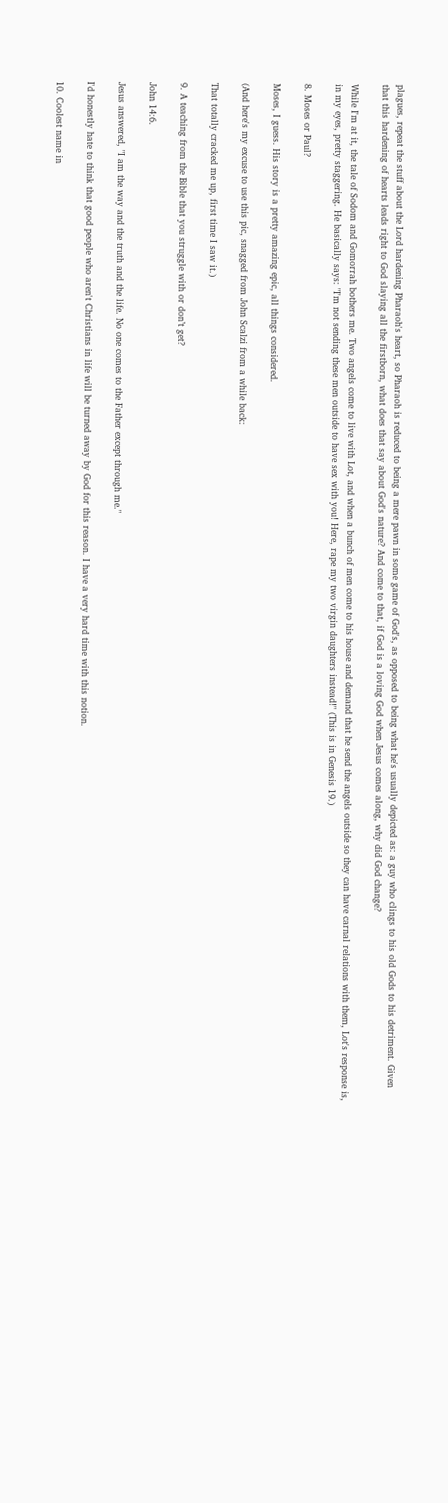plagues, repeat the stuff about the Lord hardening Pharaoh's heart, so Pharaoh is reduced to being a mere pawn in some game of God's, as opposed to being what he's usually depicted as: a guy who clings to his old Gods to his detriment. Given that this hardening of hearts leads right to God slaying all the firstborn, what does that say about God's nature? And come to that, if God is a loving God when Jesus comes along, why did God change?

While I'm at it, the tale of Sodom and Gomorrah bothers me. Two angels come to live with Lot, and when a bunch of men come to his house and demand that he send the angels outside so they can have carnal relations with them, Lot's response is, in my eyes, pretty staggering. He basically says: "I'm not sending these men outside to have sex with you! Here, rape my two virgin daughters instead!" (This is in Genesis 19.)

8. Moses or Paul?

Moses, I guess. His story is a pretty amazing epic, all things considered.

(And here's my excuse to use this pic, snagged from John Scalzi from a while back:

That totally cracked me up, first time I saw it.)

9. A teaching from the Bible that you struggle with or don’t get?

John 14:6.

Jesus answered, "I am the way and the truth and the life. No one comes to the Father except through me."

I'd honestly hate to think that good people who aren't Christians in life will be turned away by God for this reason. I have a very hard time with this notion.

10. Coolest name in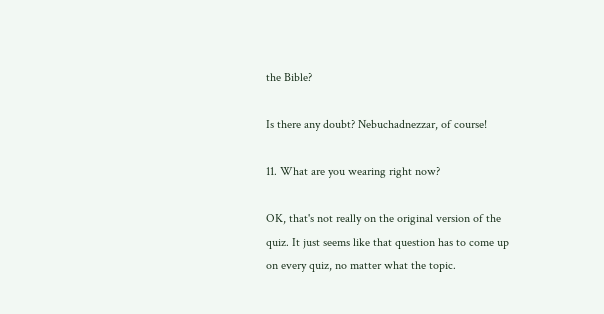the Bible?

Is there any doubt? Nebuchadnezzar, of course!

11. What are you wearing right now?

OK, that's not really on the original version of the quiz. It just seems like that question has to come up on every quiz, no matter what the topic.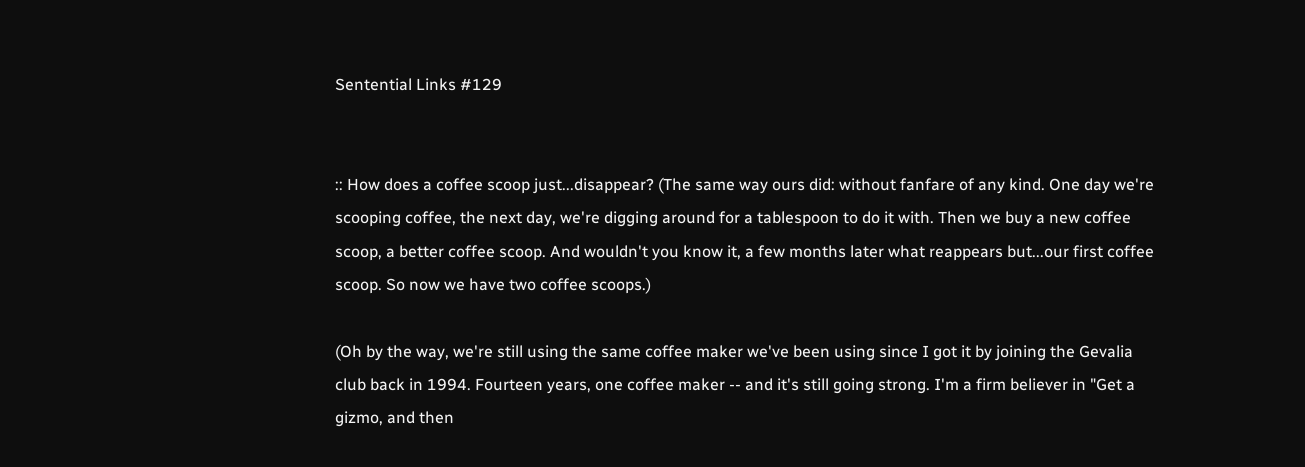Sentential Links #129


:: How does a coffee scoop just...disappear? (The same way ours did: without fanfare of any kind. One day we're scooping coffee, the next day, we're digging around for a tablespoon to do it with. Then we buy a new coffee scoop, a better coffee scoop. And wouldn't you know it, a few months later what reappears but...our first coffee scoop. So now we have two coffee scoops.)

(Oh by the way, we're still using the same coffee maker we've been using since I got it by joining the Gevalia club back in 1994. Fourteen years, one coffee maker -- and it's still going strong. I'm a firm believer in "Get a gizmo, and then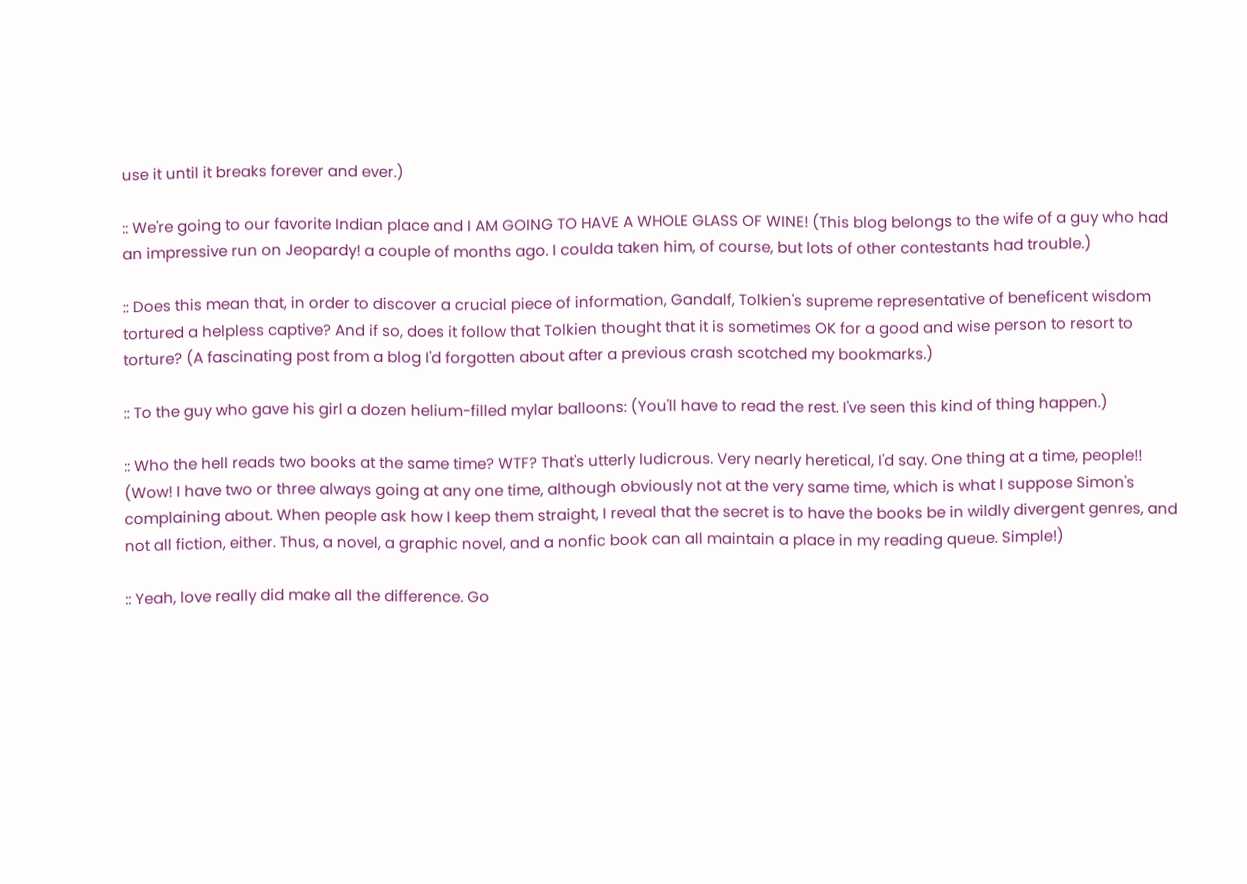use it until it breaks forever and ever.)

:: We're going to our favorite Indian place and I AM GOING TO HAVE A WHOLE GLASS OF WINE! (This blog belongs to the wife of a guy who had an impressive run on Jeopardy! a couple of months ago. I coulda taken him, of course, but lots of other contestants had trouble.)

:: Does this mean that, in order to discover a crucial piece of information, Gandalf, Tolkien's supreme representative of beneficent wisdom tortured a helpless captive? And if so, does it follow that Tolkien thought that it is sometimes OK for a good and wise person to resort to torture? (A fascinating post from a blog I'd forgotten about after a previous crash scotched my bookmarks.)

:: To the guy who gave his girl a dozen helium-filled mylar balloons: (You'll have to read the rest. I've seen this kind of thing happen.)

:: Who the hell reads two books at the same time? WTF? That's utterly ludicrous. Very nearly heretical, I'd say. One thing at a time, people!! (Wow! I have two or three always going at any one time, although obviously not at the very same time, which is what I suppose Simon's complaining about. When people ask how I keep them straight, I reveal that the secret is to have the books be in wildly divergent genres, and not all fiction, either. Thus, a novel, a graphic novel, and a nonfic book can all maintain a place in my reading queue. Simple!)

:: Yeah, love really did make all the difference. Go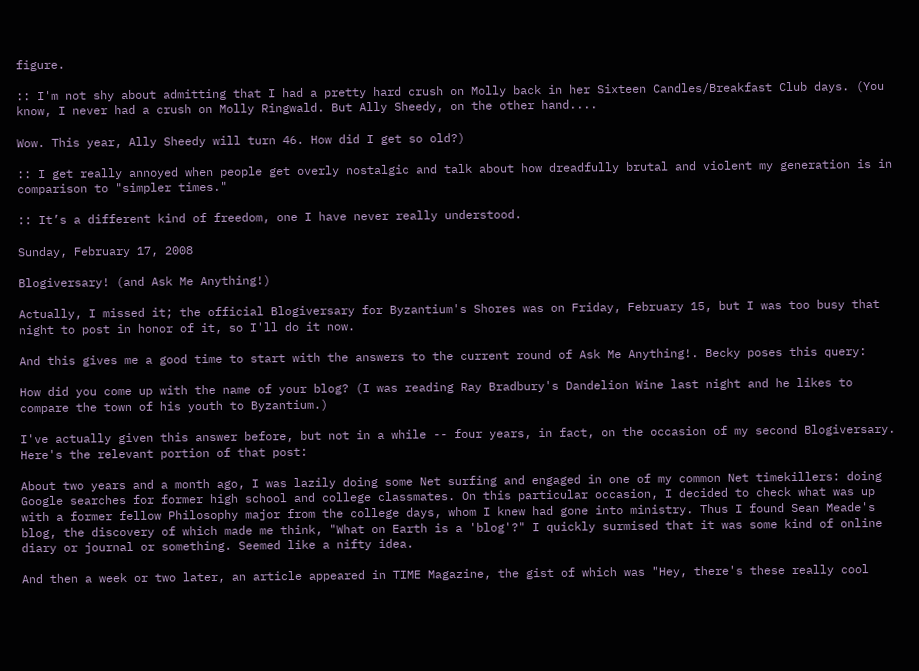figure.

:: I'm not shy about admitting that I had a pretty hard crush on Molly back in her Sixteen Candles/Breakfast Club days. (You know, I never had a crush on Molly Ringwald. But Ally Sheedy, on the other hand....

Wow. This year, Ally Sheedy will turn 46. How did I get so old?)

:: I get really annoyed when people get overly nostalgic and talk about how dreadfully brutal and violent my generation is in comparison to "simpler times."

:: It’s a different kind of freedom, one I have never really understood.

Sunday, February 17, 2008

Blogiversary! (and Ask Me Anything!)

Actually, I missed it; the official Blogiversary for Byzantium's Shores was on Friday, February 15, but I was too busy that night to post in honor of it, so I'll do it now.

And this gives me a good time to start with the answers to the current round of Ask Me Anything!. Becky poses this query:

How did you come up with the name of your blog? (I was reading Ray Bradbury's Dandelion Wine last night and he likes to compare the town of his youth to Byzantium.)

I've actually given this answer before, but not in a while -- four years, in fact, on the occasion of my second Blogiversary. Here's the relevant portion of that post:

About two years and a month ago, I was lazily doing some Net surfing and engaged in one of my common Net timekillers: doing Google searches for former high school and college classmates. On this particular occasion, I decided to check what was up with a former fellow Philosophy major from the college days, whom I knew had gone into ministry. Thus I found Sean Meade's blog, the discovery of which made me think, "What on Earth is a 'blog'?" I quickly surmised that it was some kind of online diary or journal or something. Seemed like a nifty idea.

And then a week or two later, an article appeared in TIME Magazine, the gist of which was "Hey, there's these really cool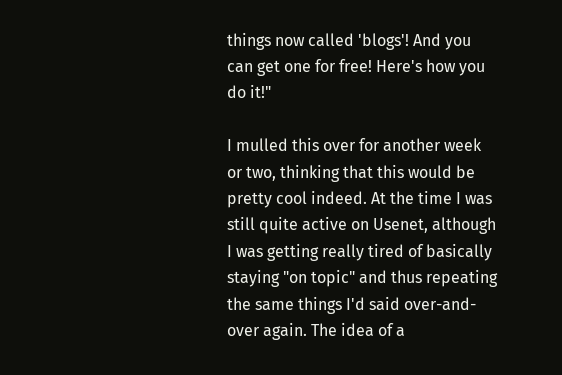things now called 'blogs'! And you can get one for free! Here's how you do it!"

I mulled this over for another week or two, thinking that this would be pretty cool indeed. At the time I was still quite active on Usenet, although I was getting really tired of basically staying "on topic" and thus repeating the same things I'd said over-and-over again. The idea of a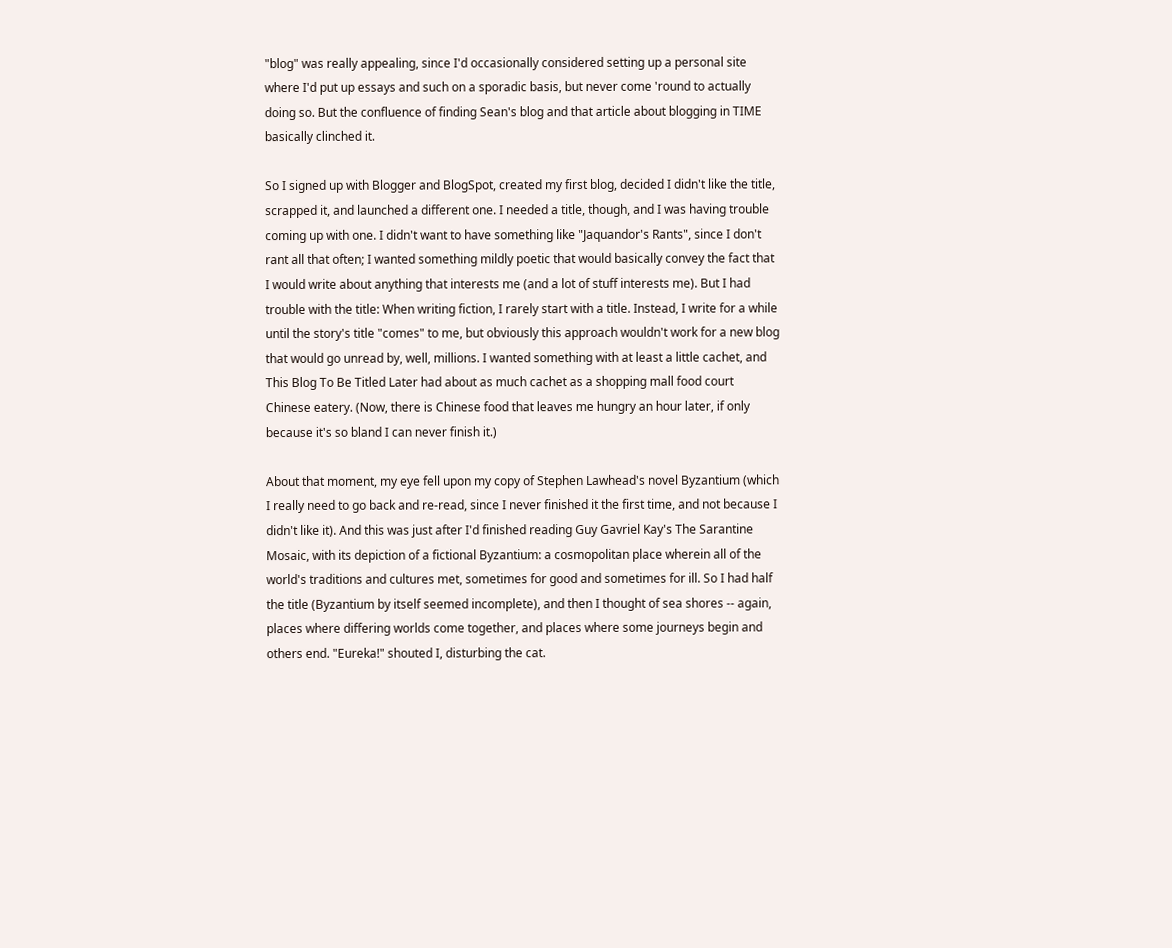"blog" was really appealing, since I'd occasionally considered setting up a personal site where I'd put up essays and such on a sporadic basis, but never come 'round to actually doing so. But the confluence of finding Sean's blog and that article about blogging in TIME basically clinched it.

So I signed up with Blogger and BlogSpot, created my first blog, decided I didn't like the title, scrapped it, and launched a different one. I needed a title, though, and I was having trouble coming up with one. I didn't want to have something like "Jaquandor's Rants", since I don't rant all that often; I wanted something mildly poetic that would basically convey the fact that I would write about anything that interests me (and a lot of stuff interests me). But I had trouble with the title: When writing fiction, I rarely start with a title. Instead, I write for a while until the story's title "comes" to me, but obviously this approach wouldn't work for a new blog that would go unread by, well, millions. I wanted something with at least a little cachet, and This Blog To Be Titled Later had about as much cachet as a shopping mall food court Chinese eatery. (Now, there is Chinese food that leaves me hungry an hour later, if only because it's so bland I can never finish it.)

About that moment, my eye fell upon my copy of Stephen Lawhead's novel Byzantium (which I really need to go back and re-read, since I never finished it the first time, and not because I didn't like it). And this was just after I'd finished reading Guy Gavriel Kay's The Sarantine Mosaic, with its depiction of a fictional Byzantium: a cosmopolitan place wherein all of the world's traditions and cultures met, sometimes for good and sometimes for ill. So I had half the title (Byzantium by itself seemed incomplete), and then I thought of sea shores -- again, places where differing worlds come together, and places where some journeys begin and others end. "Eureka!" shouted I, disturbing the cat.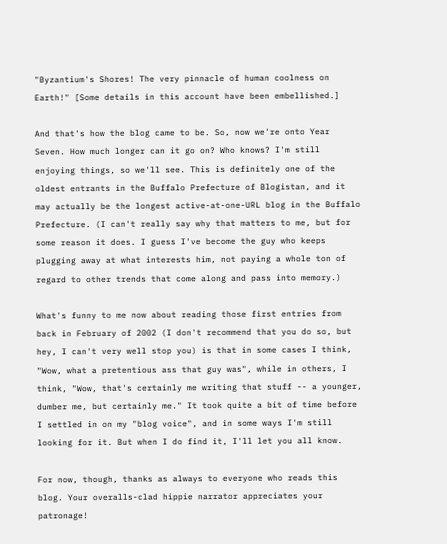"Byzantium's Shores! The very pinnacle of human coolness on Earth!" [Some details in this account have been embellished.]

And that's how the blog came to be. So, now we're onto Year Seven. How much longer can it go on? Who knows? I'm still enjoying things, so we'll see. This is definitely one of the oldest entrants in the Buffalo Prefecture of Blogistan, and it may actually be the longest active-at-one-URL blog in the Buffalo Prefecture. (I can't really say why that matters to me, but for some reason it does. I guess I've become the guy who keeps plugging away at what interests him, not paying a whole ton of regard to other trends that come along and pass into memory.)

What's funny to me now about reading those first entries from back in February of 2002 (I don't recommend that you do so, but hey, I can't very well stop you) is that in some cases I think, "Wow, what a pretentious ass that guy was", while in others, I think, "Wow, that's certainly me writing that stuff -- a younger, dumber me, but certainly me." It took quite a bit of time before I settled in on my "blog voice", and in some ways I'm still looking for it. But when I do find it, I'll let you all know.

For now, though, thanks as always to everyone who reads this blog. Your overalls-clad hippie narrator appreciates your patronage!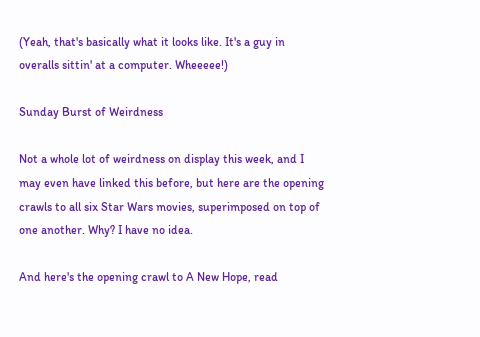(Yeah, that's basically what it looks like. It's a guy in overalls sittin' at a computer. Wheeeee!)

Sunday Burst of Weirdness

Not a whole lot of weirdness on display this week, and I may even have linked this before, but here are the opening crawls to all six Star Wars movies, superimposed on top of one another. Why? I have no idea.

And here's the opening crawl to A New Hope, read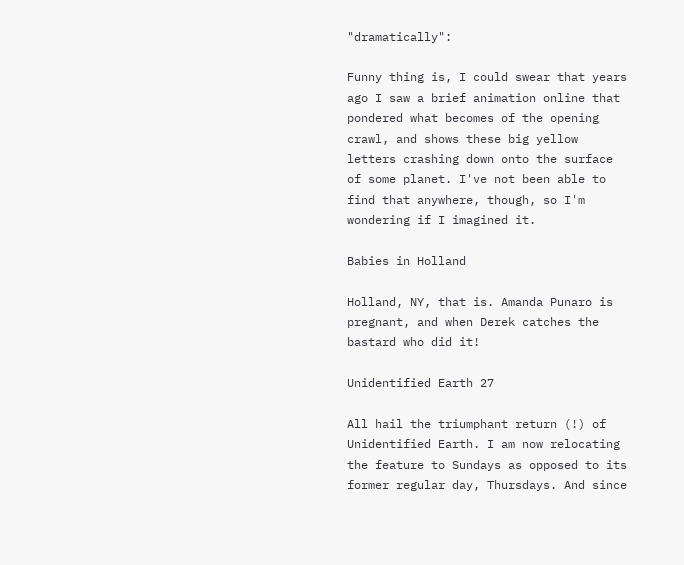"dramatically":

Funny thing is, I could swear that years ago I saw a brief animation online that pondered what becomes of the opening crawl, and shows these big yellow letters crashing down onto the surface of some planet. I've not been able to find that anywhere, though, so I'm wondering if I imagined it.

Babies in Holland

Holland, NY, that is. Amanda Punaro is pregnant, and when Derek catches the bastard who did it!

Unidentified Earth 27

All hail the triumphant return (!) of Unidentified Earth. I am now relocating the feature to Sundays as opposed to its former regular day, Thursdays. And since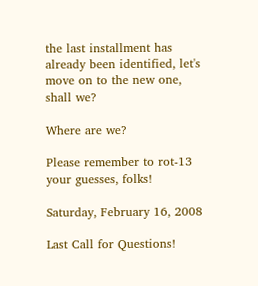the last installment has already been identified, let's move on to the new one, shall we?

Where are we?

Please remember to rot-13 your guesses, folks!

Saturday, February 16, 2008

Last Call for Questions!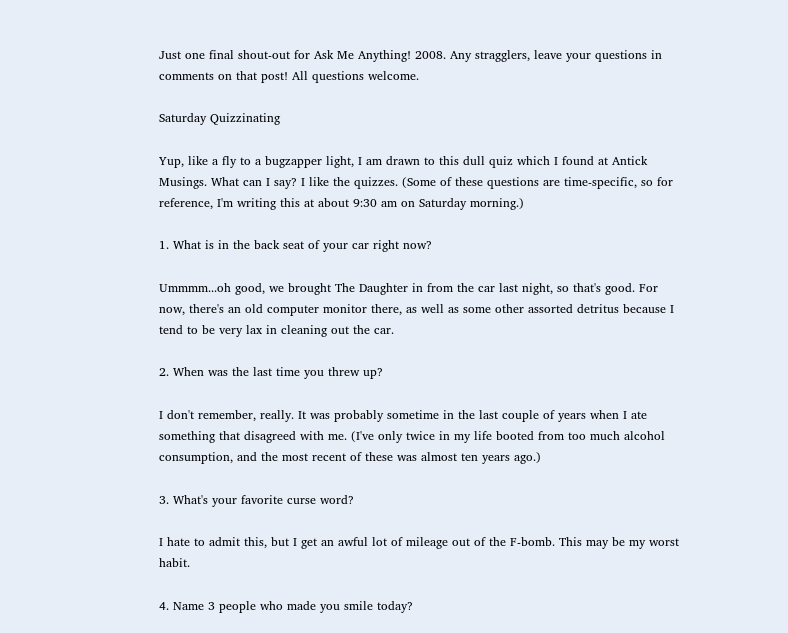Just one final shout-out for Ask Me Anything! 2008. Any stragglers, leave your questions in comments on that post! All questions welcome.

Saturday Quizzinating

Yup, like a fly to a bugzapper light, I am drawn to this dull quiz which I found at Antick Musings. What can I say? I like the quizzes. (Some of these questions are time-specific, so for reference, I'm writing this at about 9:30 am on Saturday morning.)

1. What is in the back seat of your car right now?

Ummmm...oh good, we brought The Daughter in from the car last night, so that's good. For now, there's an old computer monitor there, as well as some other assorted detritus because I tend to be very lax in cleaning out the car.

2. When was the last time you threw up?

I don't remember, really. It was probably sometime in the last couple of years when I ate something that disagreed with me. (I've only twice in my life booted from too much alcohol consumption, and the most recent of these was almost ten years ago.)

3. What's your favorite curse word?

I hate to admit this, but I get an awful lot of mileage out of the F-bomb. This may be my worst habit.

4. Name 3 people who made you smile today?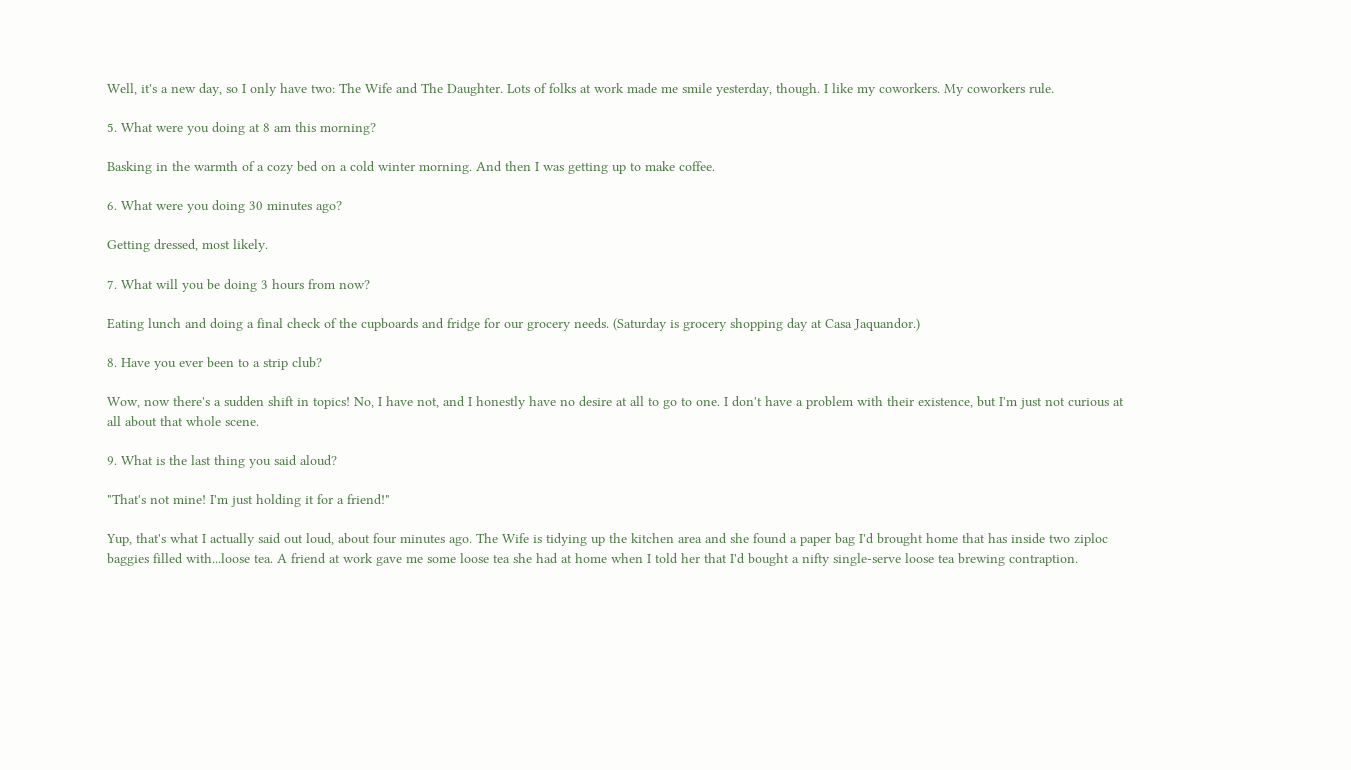Well, it's a new day, so I only have two: The Wife and The Daughter. Lots of folks at work made me smile yesterday, though. I like my coworkers. My coworkers rule.

5. What were you doing at 8 am this morning?

Basking in the warmth of a cozy bed on a cold winter morning. And then I was getting up to make coffee.

6. What were you doing 30 minutes ago?

Getting dressed, most likely.

7. What will you be doing 3 hours from now?

Eating lunch and doing a final check of the cupboards and fridge for our grocery needs. (Saturday is grocery shopping day at Casa Jaquandor.)

8. Have you ever been to a strip club?

Wow, now there's a sudden shift in topics! No, I have not, and I honestly have no desire at all to go to one. I don't have a problem with their existence, but I'm just not curious at all about that whole scene.

9. What is the last thing you said aloud?

"That's not mine! I'm just holding it for a friend!"

Yup, that's what I actually said out loud, about four minutes ago. The Wife is tidying up the kitchen area and she found a paper bag I'd brought home that has inside two ziploc baggies filled with...loose tea. A friend at work gave me some loose tea she had at home when I told her that I'd bought a nifty single-serve loose tea brewing contraption.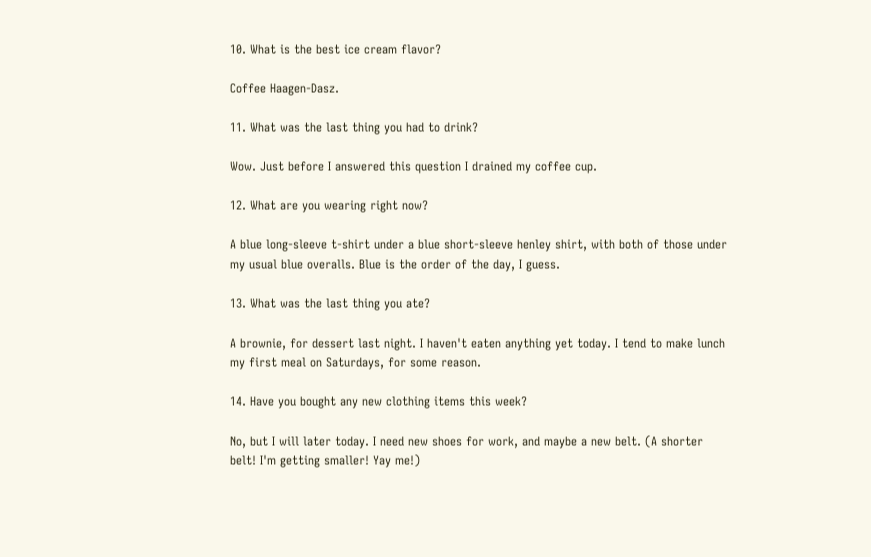10. What is the best ice cream flavor?

Coffee Haagen-Dasz.

11. What was the last thing you had to drink?

Wow. Just before I answered this question I drained my coffee cup.

12. What are you wearing right now?

A blue long-sleeve t-shirt under a blue short-sleeve henley shirt, with both of those under my usual blue overalls. Blue is the order of the day, I guess.

13. What was the last thing you ate?

A brownie, for dessert last night. I haven't eaten anything yet today. I tend to make lunch my first meal on Saturdays, for some reason.

14. Have you bought any new clothing items this week?

No, but I will later today. I need new shoes for work, and maybe a new belt. (A shorter belt! I'm getting smaller! Yay me!)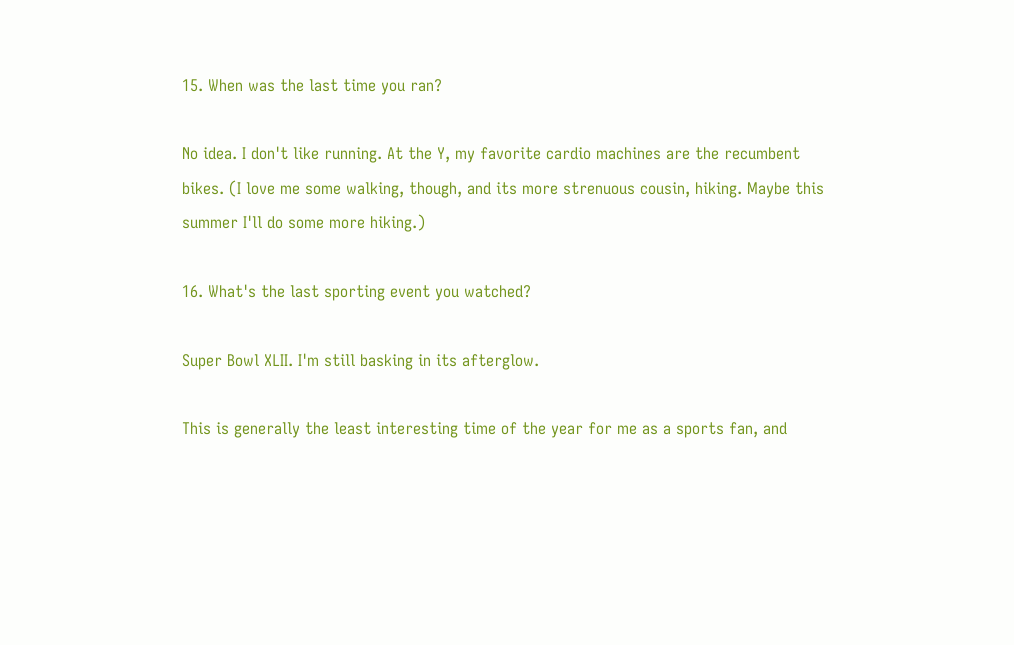15. When was the last time you ran?

No idea. I don't like running. At the Y, my favorite cardio machines are the recumbent bikes. (I love me some walking, though, and its more strenuous cousin, hiking. Maybe this summer I'll do some more hiking.)

16. What's the last sporting event you watched?

Super Bowl XLII. I'm still basking in its afterglow.

This is generally the least interesting time of the year for me as a sports fan, and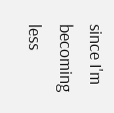since I'm becoming less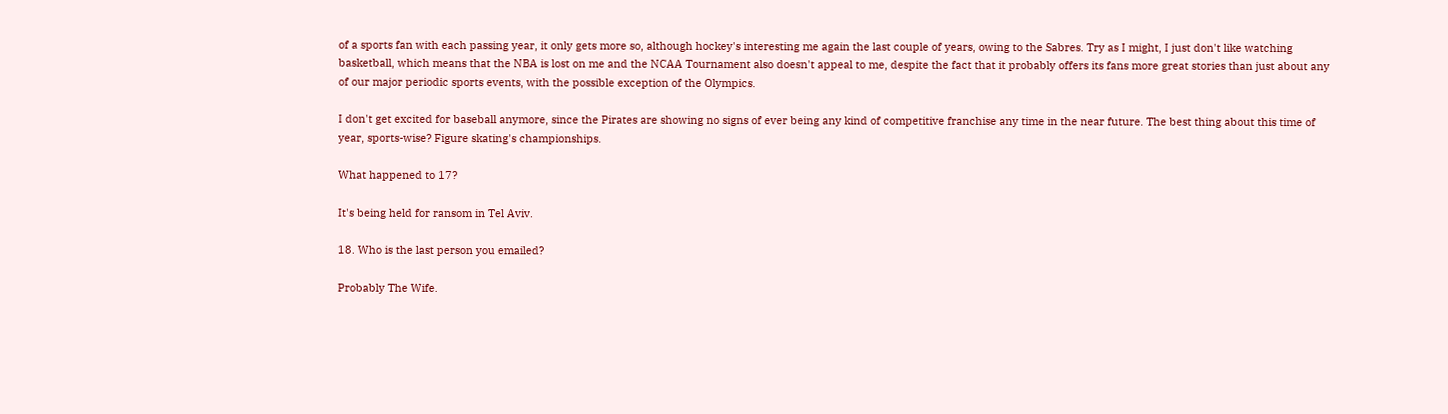of a sports fan with each passing year, it only gets more so, although hockey's interesting me again the last couple of years, owing to the Sabres. Try as I might, I just don't like watching basketball, which means that the NBA is lost on me and the NCAA Tournament also doesn't appeal to me, despite the fact that it probably offers its fans more great stories than just about any of our major periodic sports events, with the possible exception of the Olympics.

I don't get excited for baseball anymore, since the Pirates are showing no signs of ever being any kind of competitive franchise any time in the near future. The best thing about this time of year, sports-wise? Figure skating's championships.

What happened to 17?

It's being held for ransom in Tel Aviv.

18. Who is the last person you emailed?

Probably The Wife.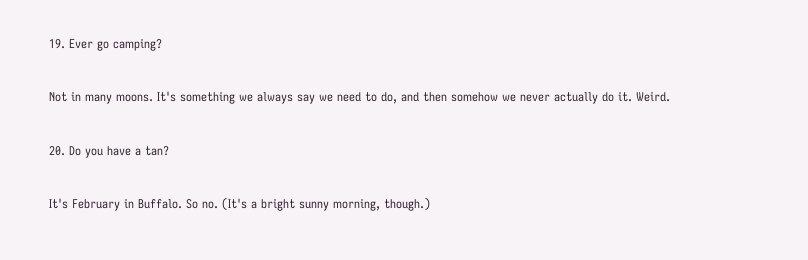19. Ever go camping?

Not in many moons. It's something we always say we need to do, and then somehow we never actually do it. Weird.

20. Do you have a tan?

It's February in Buffalo. So no. (It's a bright sunny morning, though.)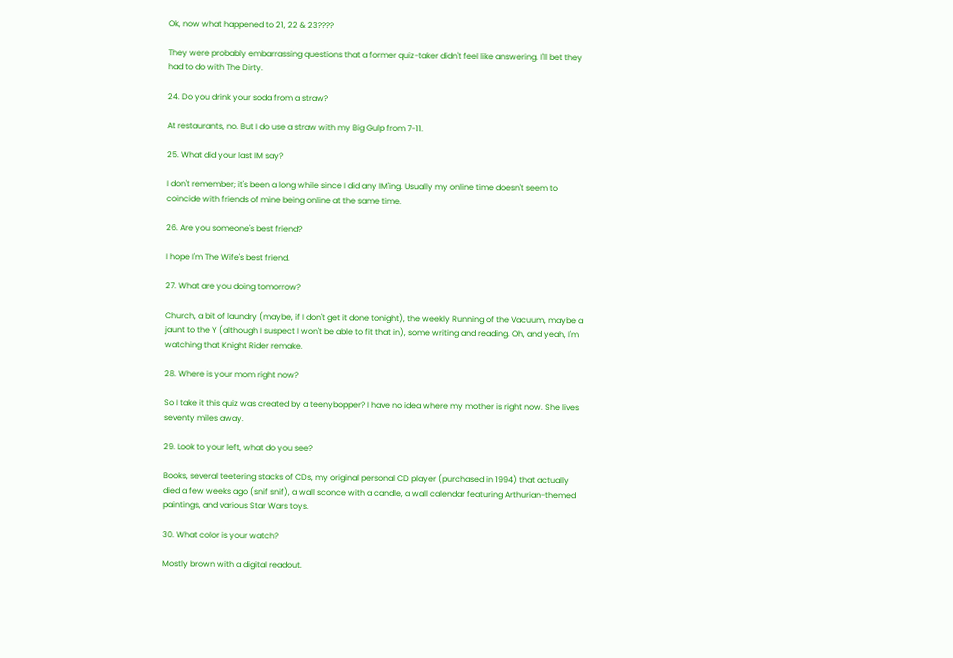Ok, now what happened to 21, 22 & 23????

They were probably embarrassing questions that a former quiz-taker didn't feel like answering. I'll bet they had to do with The Dirty.

24. Do you drink your soda from a straw?

At restaurants, no. But I do use a straw with my Big Gulp from 7-11.

25. What did your last IM say?

I don't remember; it's been a long while since I did any IM'ing. Usually my online time doesn't seem to coincide with friends of mine being online at the same time.

26. Are you someone's best friend?

I hope I'm The Wife's best friend.

27. What are you doing tomorrow?

Church, a bit of laundry (maybe, if I don't get it done tonight), the weekly Running of the Vacuum, maybe a jaunt to the Y (although I suspect I won't be able to fit that in), some writing and reading. Oh, and yeah, I'm watching that Knight Rider remake.

28. Where is your mom right now?

So I take it this quiz was created by a teenybopper? I have no idea where my mother is right now. She lives seventy miles away.

29. Look to your left, what do you see?

Books, several teetering stacks of CDs, my original personal CD player (purchased in 1994) that actually died a few weeks ago (snif snif), a wall sconce with a candle, a wall calendar featuring Arthurian-themed paintings, and various Star Wars toys.

30. What color is your watch?

Mostly brown with a digital readout.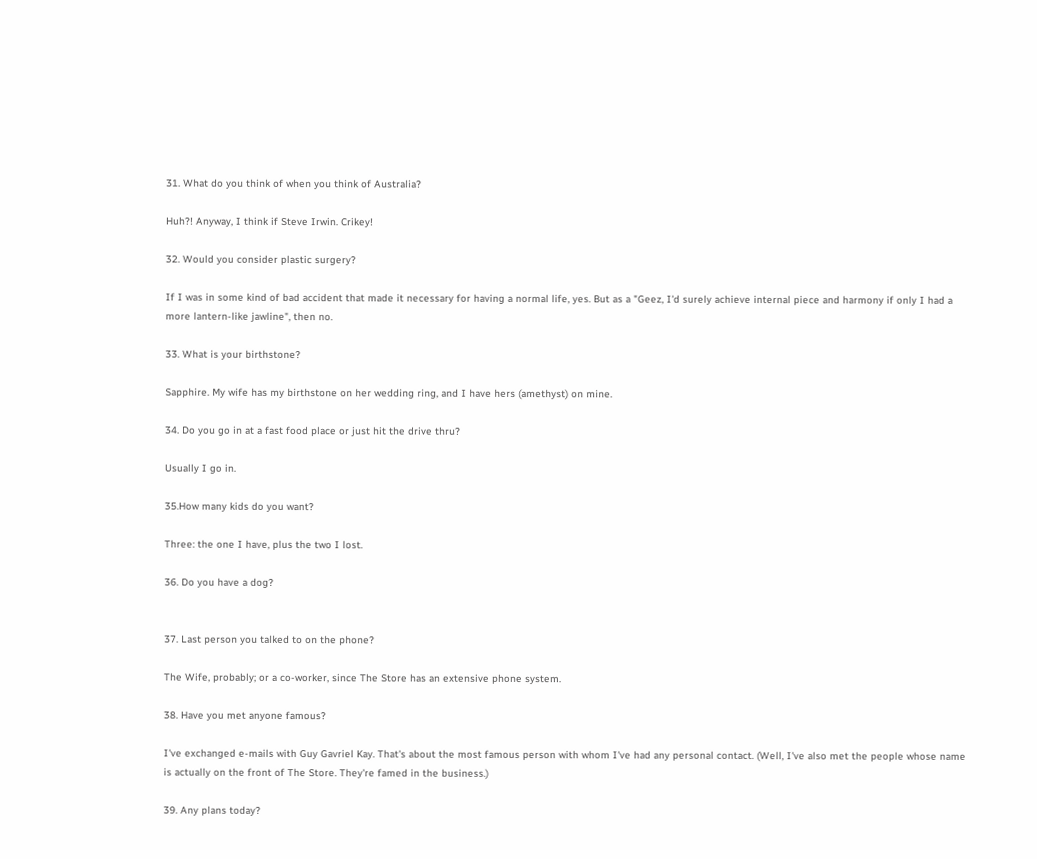31. What do you think of when you think of Australia?

Huh?! Anyway, I think if Steve Irwin. Crikey!

32. Would you consider plastic surgery?

If I was in some kind of bad accident that made it necessary for having a normal life, yes. But as a "Geez, I'd surely achieve internal piece and harmony if only I had a more lantern-like jawline", then no.

33. What is your birthstone?

Sapphire. My wife has my birthstone on her wedding ring, and I have hers (amethyst) on mine.

34. Do you go in at a fast food place or just hit the drive thru?

Usually I go in.

35.How many kids do you want?

Three: the one I have, plus the two I lost.

36. Do you have a dog?


37. Last person you talked to on the phone?

The Wife, probably; or a co-worker, since The Store has an extensive phone system.

38. Have you met anyone famous?

I've exchanged e-mails with Guy Gavriel Kay. That's about the most famous person with whom I've had any personal contact. (Well, I've also met the people whose name is actually on the front of The Store. They're famed in the business.)

39. Any plans today?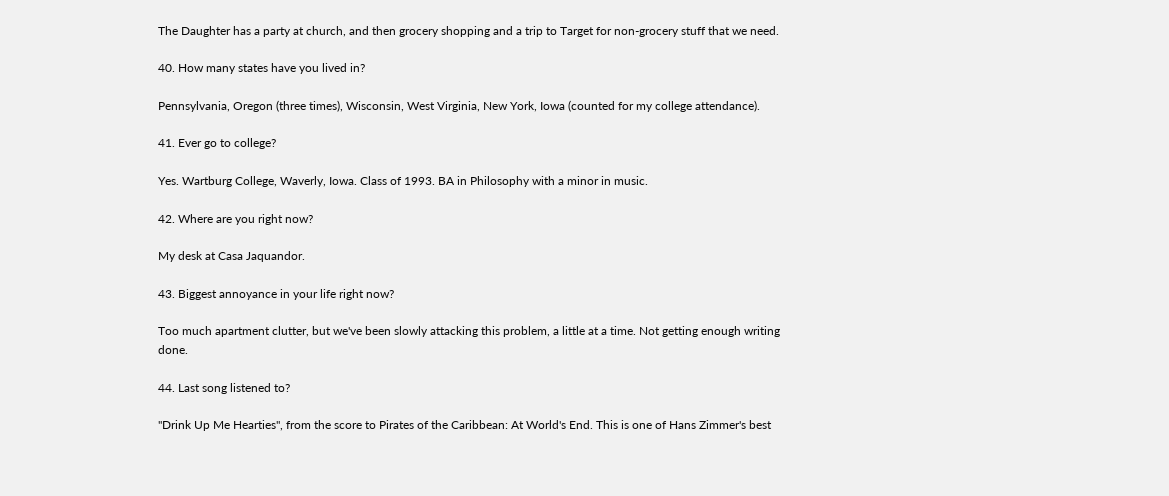The Daughter has a party at church, and then grocery shopping and a trip to Target for non-grocery stuff that we need.

40. How many states have you lived in?

Pennsylvania, Oregon (three times), Wisconsin, West Virginia, New York, Iowa (counted for my college attendance).

41. Ever go to college?

Yes. Wartburg College, Waverly, Iowa. Class of 1993. BA in Philosophy with a minor in music.

42. Where are you right now?

My desk at Casa Jaquandor.

43. Biggest annoyance in your life right now?

Too much apartment clutter, but we've been slowly attacking this problem, a little at a time. Not getting enough writing done.

44. Last song listened to?

"Drink Up Me Hearties", from the score to Pirates of the Caribbean: At World's End. This is one of Hans Zimmer's best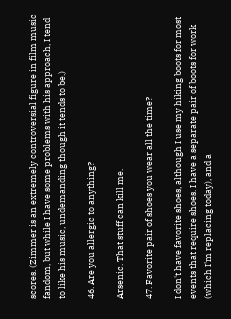scores. (Zimmer is an extremely controversial figure in film music fandom, but while I have some problems with his approach, I tend to like his music, undemanding though it tends to be.)

46. Are you allergic to anything?

Arsenic. That stuff can kill me.

47. Favorite pair of shoes you wear all the time?

I don't have favorite shoes, although I use my hiking boots for most events that require shoes. I have a separate pair of boots for work (which I'm replacing today), and a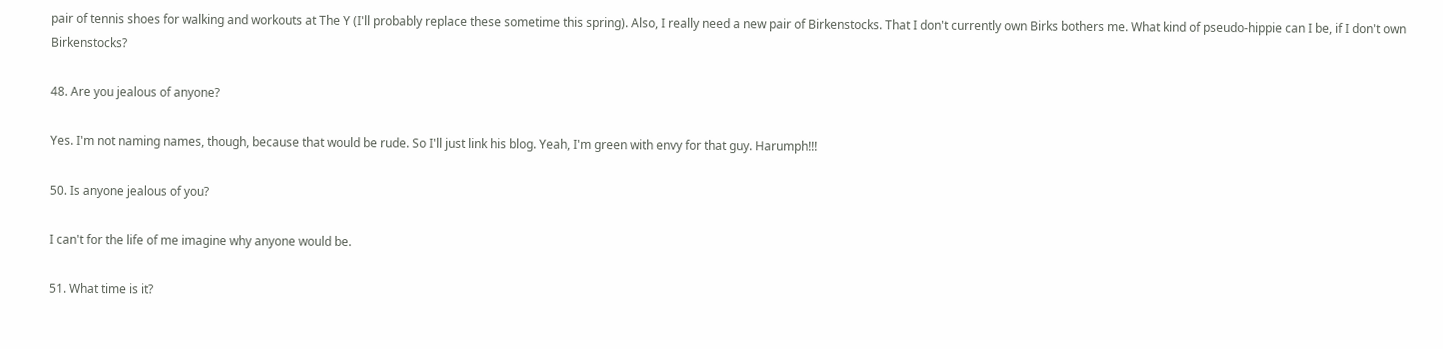pair of tennis shoes for walking and workouts at The Y (I'll probably replace these sometime this spring). Also, I really need a new pair of Birkenstocks. That I don't currently own Birks bothers me. What kind of pseudo-hippie can I be, if I don't own Birkenstocks?

48. Are you jealous of anyone?

Yes. I'm not naming names, though, because that would be rude. So I'll just link his blog. Yeah, I'm green with envy for that guy. Harumph!!!

50. Is anyone jealous of you?

I can't for the life of me imagine why anyone would be.

51. What time is it?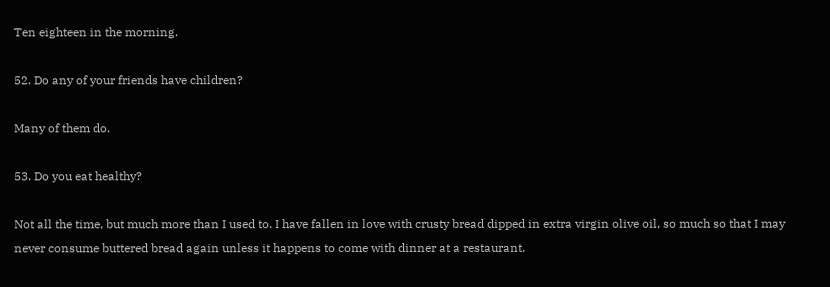Ten eighteen in the morning.

52. Do any of your friends have children?

Many of them do.

53. Do you eat healthy?

Not all the time, but much more than I used to. I have fallen in love with crusty bread dipped in extra virgin olive oil, so much so that I may never consume buttered bread again unless it happens to come with dinner at a restaurant.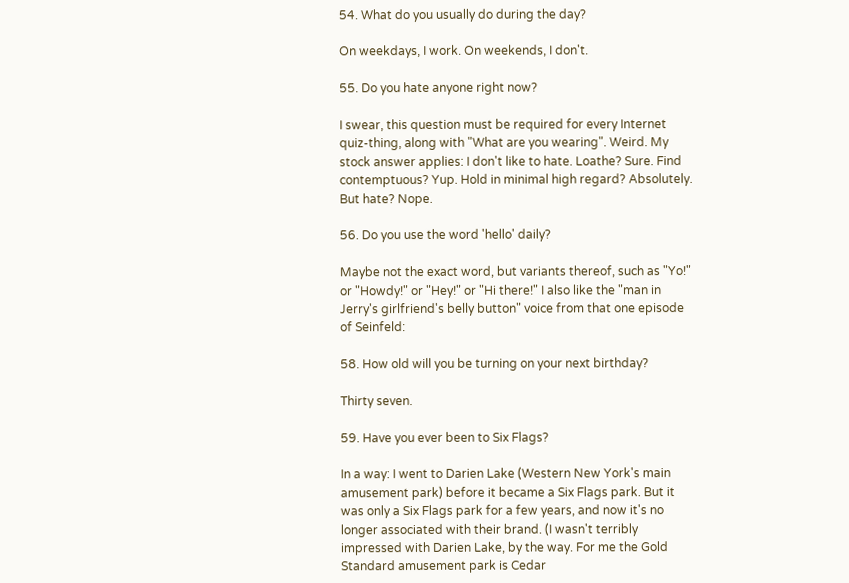54. What do you usually do during the day?

On weekdays, I work. On weekends, I don't.

55. Do you hate anyone right now?

I swear, this question must be required for every Internet quiz-thing, along with "What are you wearing". Weird. My stock answer applies: I don't like to hate. Loathe? Sure. Find contemptuous? Yup. Hold in minimal high regard? Absolutely. But hate? Nope.

56. Do you use the word 'hello' daily?

Maybe not the exact word, but variants thereof, such as "Yo!" or "Howdy!" or "Hey!" or "Hi there!" I also like the "man in Jerry's girlfriend's belly button" voice from that one episode of Seinfeld:

58. How old will you be turning on your next birthday?

Thirty seven.

59. Have you ever been to Six Flags?

In a way: I went to Darien Lake (Western New York's main amusement park) before it became a Six Flags park. But it was only a Six Flags park for a few years, and now it's no longer associated with their brand. (I wasn't terribly impressed with Darien Lake, by the way. For me the Gold Standard amusement park is Cedar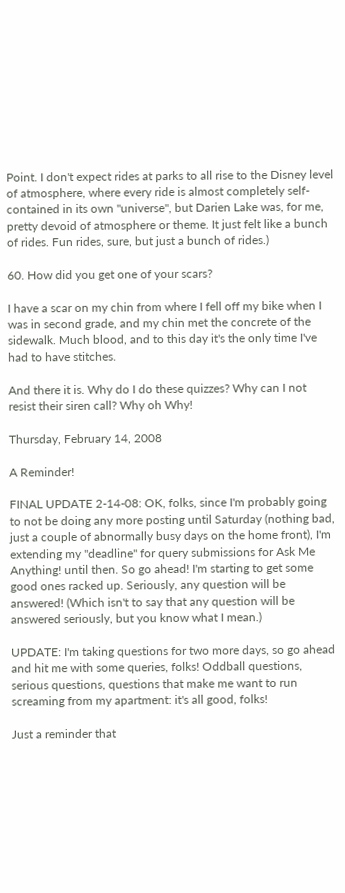Point. I don't expect rides at parks to all rise to the Disney level of atmosphere, where every ride is almost completely self-contained in its own "universe", but Darien Lake was, for me, pretty devoid of atmosphere or theme. It just felt like a bunch of rides. Fun rides, sure, but just a bunch of rides.)

60. How did you get one of your scars?

I have a scar on my chin from where I fell off my bike when I was in second grade, and my chin met the concrete of the sidewalk. Much blood, and to this day it's the only time I've had to have stitches.

And there it is. Why do I do these quizzes? Why can I not resist their siren call? Why oh Why!

Thursday, February 14, 2008

A Reminder!

FINAL UPDATE 2-14-08: OK, folks, since I'm probably going to not be doing any more posting until Saturday (nothing bad, just a couple of abnormally busy days on the home front), I'm extending my "deadline" for query submissions for Ask Me Anything! until then. So go ahead! I'm starting to get some good ones racked up. Seriously, any question will be answered! (Which isn't to say that any question will be answered seriously, but you know what I mean.)

UPDATE: I'm taking questions for two more days, so go ahead and hit me with some queries, folks! Oddball questions, serious questions, questions that make me want to run screaming from my apartment: it's all good, folks!

Just a reminder that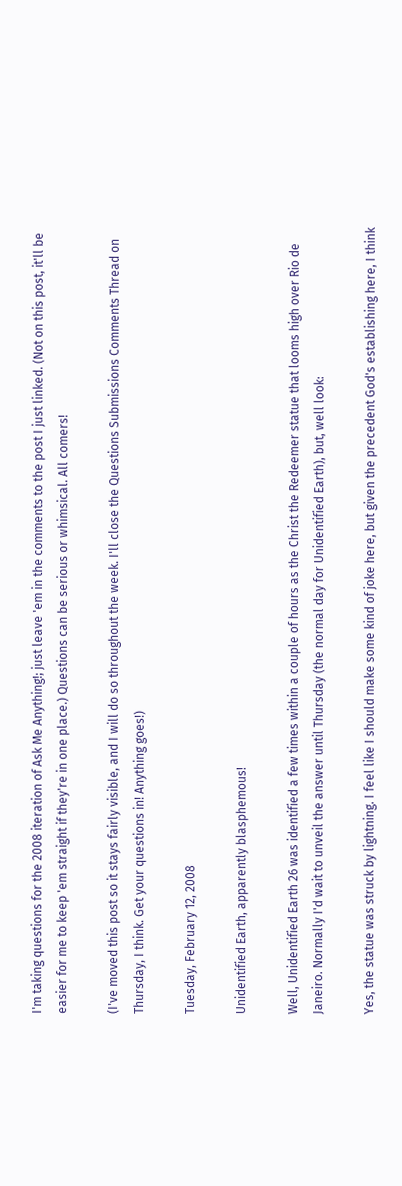I'm taking questions for the 2008 iteration of Ask Me Anything!; just leave 'em in the comments to the post I just linked. (Not on this post, it'll be easier for me to keep 'em straight if they're in one place.) Questions can be serious or whimsical. All comers!

(I've moved this post so it stays fairly visible, and I will do so throughout the week. I'll close the Questions Submissions Comments Thread on Thursday, I think. Get your questions in! Anything goes!)

Tuesday, February 12, 2008

Unidentified Earth, apparently blasphemous!

Well, Unidentified Earth 26 was identified a few times within a couple of hours as the Christ the Redeemer statue that looms high over Rio de Janeiro. Normally I'd wait to unveil the answer until Thursday (the normal day for Unidentified Earth), but, well look:

Yes, the statue was struck by lightning. I feel like I should make some kind of joke here, but given the precedent God's establishing here, I think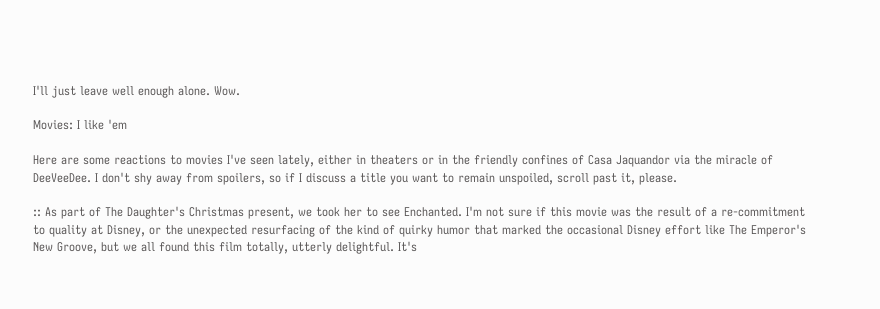I'll just leave well enough alone. Wow.

Movies: I like 'em

Here are some reactions to movies I've seen lately, either in theaters or in the friendly confines of Casa Jaquandor via the miracle of DeeVeeDee. I don't shy away from spoilers, so if I discuss a title you want to remain unspoiled, scroll past it, please.

:: As part of The Daughter's Christmas present, we took her to see Enchanted. I'm not sure if this movie was the result of a re-commitment to quality at Disney, or the unexpected resurfacing of the kind of quirky humor that marked the occasional Disney effort like The Emperor's New Groove, but we all found this film totally, utterly delightful. It's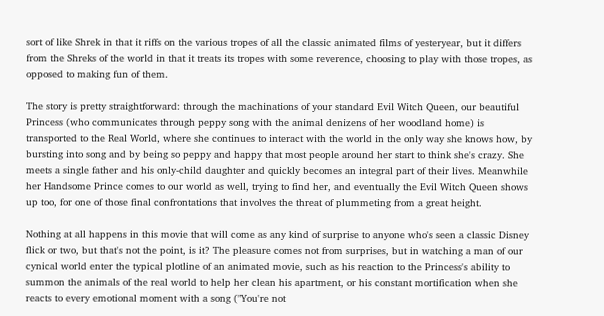sort of like Shrek in that it riffs on the various tropes of all the classic animated films of yesteryear, but it differs from the Shreks of the world in that it treats its tropes with some reverence, choosing to play with those tropes, as opposed to making fun of them.

The story is pretty straightforward: through the machinations of your standard Evil Witch Queen, our beautiful Princess (who communicates through peppy song with the animal denizens of her woodland home) is transported to the Real World, where she continues to interact with the world in the only way she knows how, by bursting into song and by being so peppy and happy that most people around her start to think she's crazy. She meets a single father and his only-child daughter and quickly becomes an integral part of their lives. Meanwhile her Handsome Prince comes to our world as well, trying to find her, and eventually the Evil Witch Queen shows up too, for one of those final confrontations that involves the threat of plummeting from a great height.

Nothing at all happens in this movie that will come as any kind of surprise to anyone who's seen a classic Disney flick or two, but that's not the point, is it? The pleasure comes not from surprises, but in watching a man of our cynical world enter the typical plotline of an animated movie, such as his reaction to the Princess's ability to summon the animals of the real world to help her clean his apartment, or his constant mortification when she reacts to every emotional moment with a song ("You're not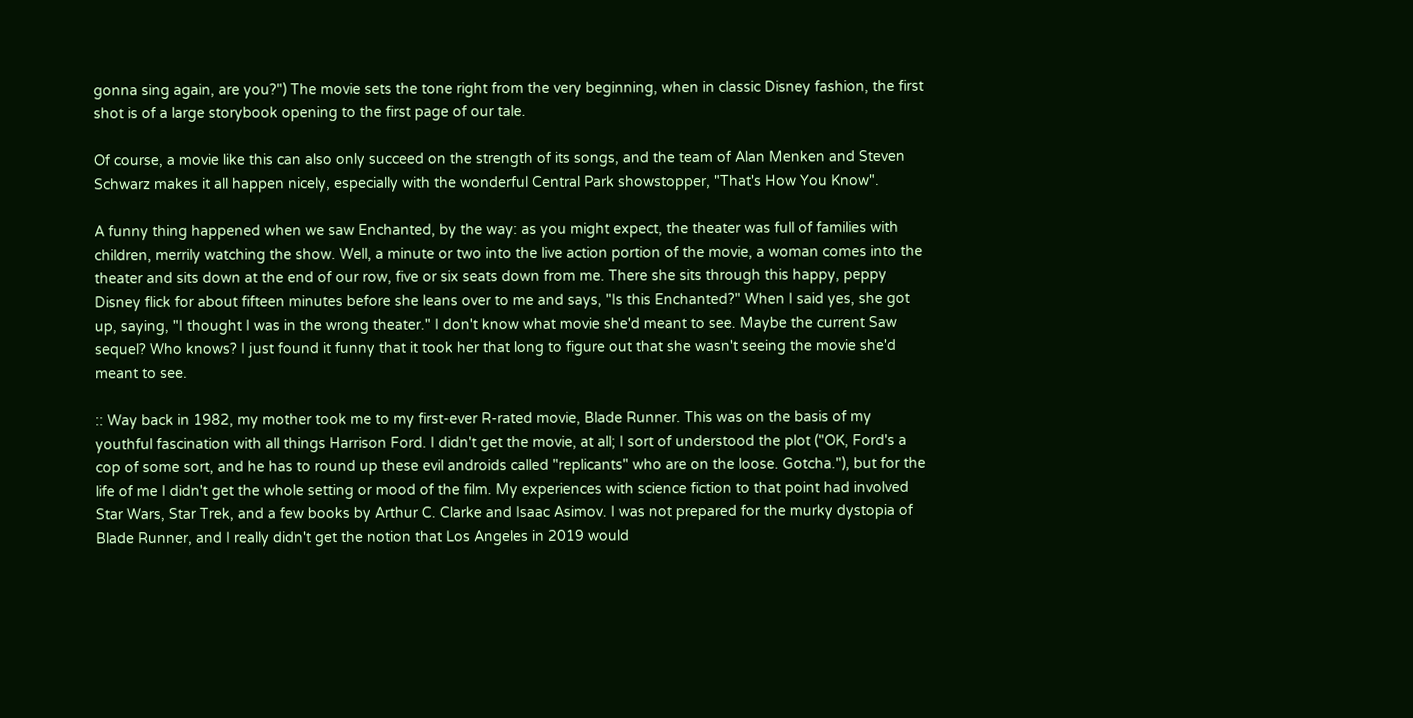gonna sing again, are you?") The movie sets the tone right from the very beginning, when in classic Disney fashion, the first shot is of a large storybook opening to the first page of our tale.

Of course, a movie like this can also only succeed on the strength of its songs, and the team of Alan Menken and Steven Schwarz makes it all happen nicely, especially with the wonderful Central Park showstopper, "That's How You Know".

A funny thing happened when we saw Enchanted, by the way: as you might expect, the theater was full of families with children, merrily watching the show. Well, a minute or two into the live action portion of the movie, a woman comes into the theater and sits down at the end of our row, five or six seats down from me. There she sits through this happy, peppy Disney flick for about fifteen minutes before she leans over to me and says, "Is this Enchanted?" When I said yes, she got up, saying, "I thought I was in the wrong theater." I don't know what movie she'd meant to see. Maybe the current Saw sequel? Who knows? I just found it funny that it took her that long to figure out that she wasn't seeing the movie she'd meant to see.

:: Way back in 1982, my mother took me to my first-ever R-rated movie, Blade Runner. This was on the basis of my youthful fascination with all things Harrison Ford. I didn't get the movie, at all; I sort of understood the plot ("OK, Ford's a cop of some sort, and he has to round up these evil androids called "replicants" who are on the loose. Gotcha."), but for the life of me I didn't get the whole setting or mood of the film. My experiences with science fiction to that point had involved Star Wars, Star Trek, and a few books by Arthur C. Clarke and Isaac Asimov. I was not prepared for the murky dystopia of Blade Runner, and I really didn't get the notion that Los Angeles in 2019 would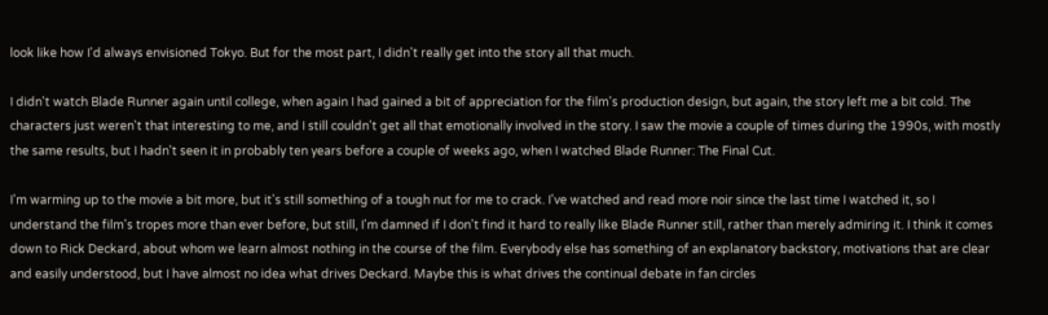look like how I'd always envisioned Tokyo. But for the most part, I didn't really get into the story all that much.

I didn't watch Blade Runner again until college, when again I had gained a bit of appreciation for the film's production design, but again, the story left me a bit cold. The characters just weren't that interesting to me, and I still couldn't get all that emotionally involved in the story. I saw the movie a couple of times during the 1990s, with mostly the same results, but I hadn't seen it in probably ten years before a couple of weeks ago, when I watched Blade Runner: The Final Cut.

I'm warming up to the movie a bit more, but it's still something of a tough nut for me to crack. I've watched and read more noir since the last time I watched it, so I understand the film's tropes more than ever before, but still, I'm damned if I don't find it hard to really like Blade Runner still, rather than merely admiring it. I think it comes down to Rick Deckard, about whom we learn almost nothing in the course of the film. Everybody else has something of an explanatory backstory, motivations that are clear and easily understood, but I have almost no idea what drives Deckard. Maybe this is what drives the continual debate in fan circles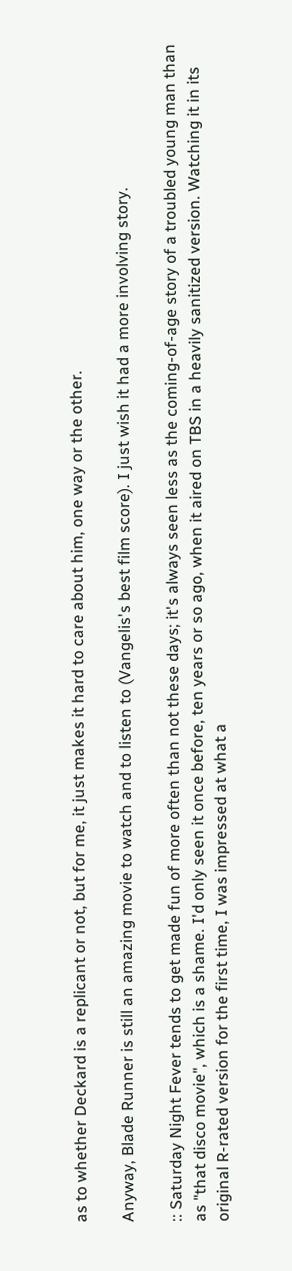as to whether Deckard is a replicant or not, but for me, it just makes it hard to care about him, one way or the other.

Anyway, Blade Runner is still an amazing movie to watch and to listen to (Vangelis's best film score). I just wish it had a more involving story.

:: Saturday Night Fever tends to get made fun of more often than not these days; it's always seen less as the coming-of-age story of a troubled young man than as "that disco movie", which is a shame. I'd only seen it once before, ten years or so ago, when it aired on TBS in a heavily sanitized version. Watching it in its original R-rated version for the first time, I was impressed at what a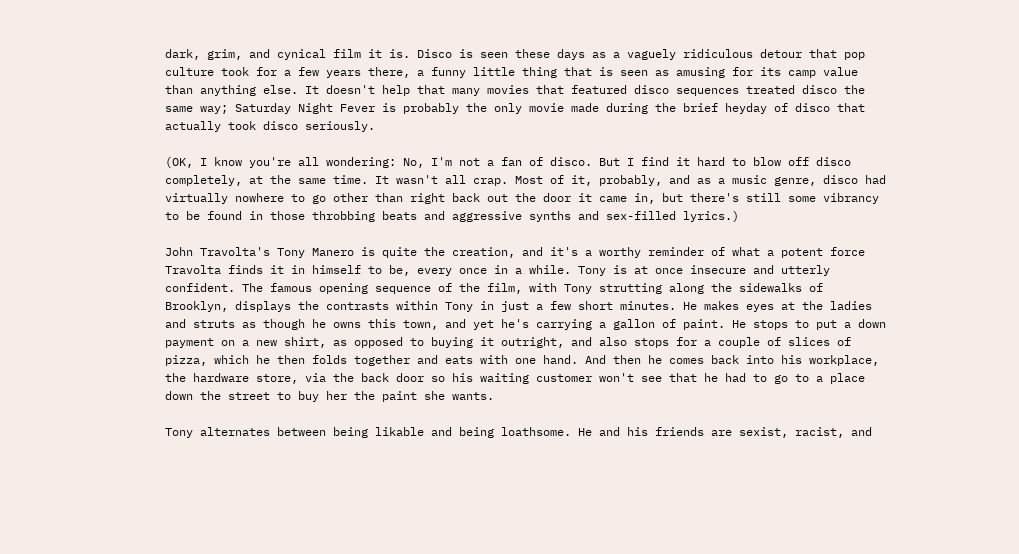dark, grim, and cynical film it is. Disco is seen these days as a vaguely ridiculous detour that pop culture took for a few years there, a funny little thing that is seen as amusing for its camp value than anything else. It doesn't help that many movies that featured disco sequences treated disco the same way; Saturday Night Fever is probably the only movie made during the brief heyday of disco that actually took disco seriously.

(OK, I know you're all wondering: No, I'm not a fan of disco. But I find it hard to blow off disco completely, at the same time. It wasn't all crap. Most of it, probably, and as a music genre, disco had virtually nowhere to go other than right back out the door it came in, but there's still some vibrancy to be found in those throbbing beats and aggressive synths and sex-filled lyrics.)

John Travolta's Tony Manero is quite the creation, and it's a worthy reminder of what a potent force Travolta finds it in himself to be, every once in a while. Tony is at once insecure and utterly confident. The famous opening sequence of the film, with Tony strutting along the sidewalks of Brooklyn, displays the contrasts within Tony in just a few short minutes. He makes eyes at the ladies and struts as though he owns this town, and yet he's carrying a gallon of paint. He stops to put a down payment on a new shirt, as opposed to buying it outright, and also stops for a couple of slices of pizza, which he then folds together and eats with one hand. And then he comes back into his workplace, the hardware store, via the back door so his waiting customer won't see that he had to go to a place down the street to buy her the paint she wants.

Tony alternates between being likable and being loathsome. He and his friends are sexist, racist, and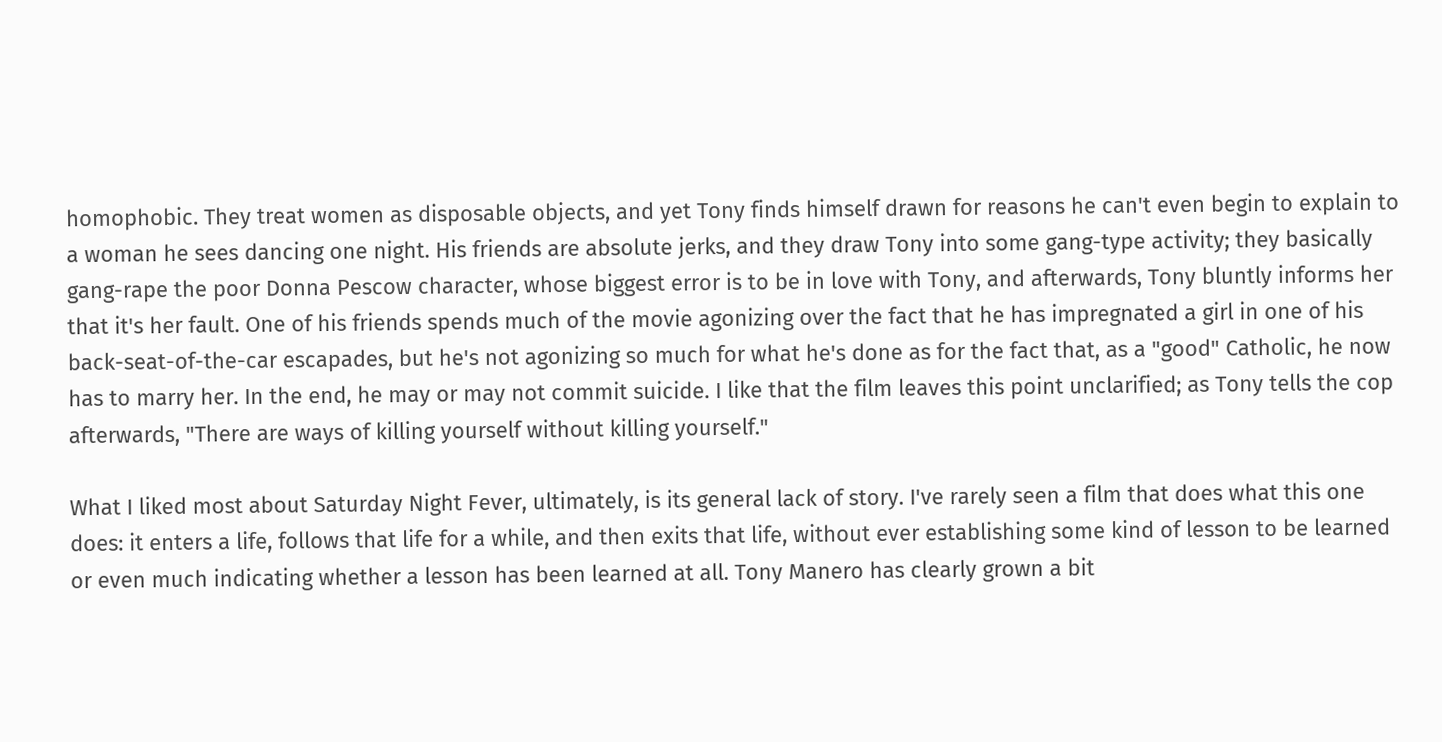homophobic. They treat women as disposable objects, and yet Tony finds himself drawn for reasons he can't even begin to explain to a woman he sees dancing one night. His friends are absolute jerks, and they draw Tony into some gang-type activity; they basically gang-rape the poor Donna Pescow character, whose biggest error is to be in love with Tony, and afterwards, Tony bluntly informs her that it's her fault. One of his friends spends much of the movie agonizing over the fact that he has impregnated a girl in one of his back-seat-of-the-car escapades, but he's not agonizing so much for what he's done as for the fact that, as a "good" Catholic, he now has to marry her. In the end, he may or may not commit suicide. I like that the film leaves this point unclarified; as Tony tells the cop afterwards, "There are ways of killing yourself without killing yourself."

What I liked most about Saturday Night Fever, ultimately, is its general lack of story. I've rarely seen a film that does what this one does: it enters a life, follows that life for a while, and then exits that life, without ever establishing some kind of lesson to be learned or even much indicating whether a lesson has been learned at all. Tony Manero has clearly grown a bit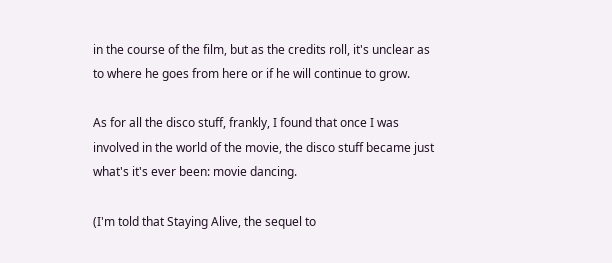in the course of the film, but as the credits roll, it's unclear as to where he goes from here or if he will continue to grow.

As for all the disco stuff, frankly, I found that once I was involved in the world of the movie, the disco stuff became just what's it's ever been: movie dancing.

(I'm told that Staying Alive, the sequel to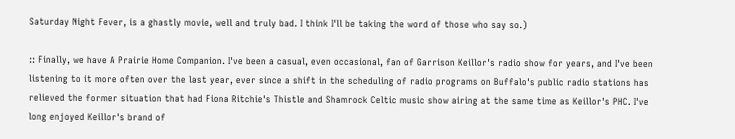Saturday Night Fever, is a ghastly movie, well and truly bad. I think I'll be taking the word of those who say so.)

:: Finally, we have A Prairie Home Companion. I've been a casual, even occasional, fan of Garrison Keillor's radio show for years, and I've been listening to it more often over the last year, ever since a shift in the scheduling of radio programs on Buffalo's public radio stations has relieved the former situation that had Fiona Ritchie's Thistle and Shamrock Celtic music show airing at the same time as Keillor's PHC. I've long enjoyed Keillor's brand of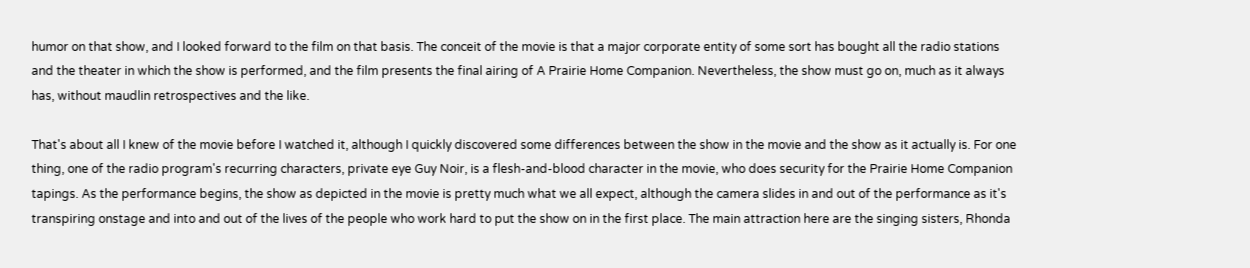humor on that show, and I looked forward to the film on that basis. The conceit of the movie is that a major corporate entity of some sort has bought all the radio stations and the theater in which the show is performed, and the film presents the final airing of A Prairie Home Companion. Nevertheless, the show must go on, much as it always has, without maudlin retrospectives and the like.

That's about all I knew of the movie before I watched it, although I quickly discovered some differences between the show in the movie and the show as it actually is. For one thing, one of the radio program's recurring characters, private eye Guy Noir, is a flesh-and-blood character in the movie, who does security for the Prairie Home Companion tapings. As the performance begins, the show as depicted in the movie is pretty much what we all expect, although the camera slides in and out of the performance as it's transpiring onstage and into and out of the lives of the people who work hard to put the show on in the first place. The main attraction here are the singing sisters, Rhonda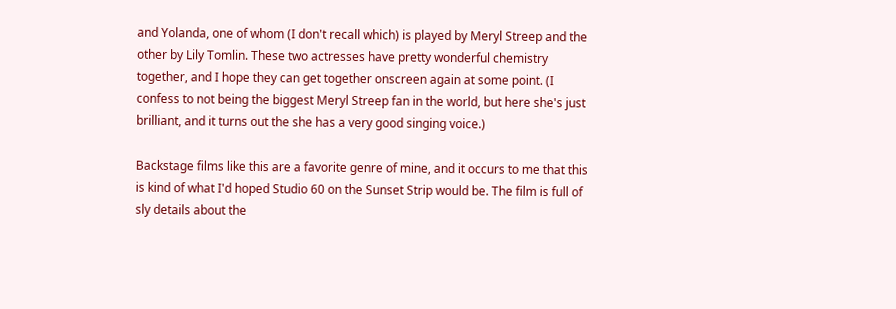and Yolanda, one of whom (I don't recall which) is played by Meryl Streep and the other by Lily Tomlin. These two actresses have pretty wonderful chemistry together, and I hope they can get together onscreen again at some point. (I confess to not being the biggest Meryl Streep fan in the world, but here she's just brilliant, and it turns out the she has a very good singing voice.)

Backstage films like this are a favorite genre of mine, and it occurs to me that this is kind of what I'd hoped Studio 60 on the Sunset Strip would be. The film is full of sly details about the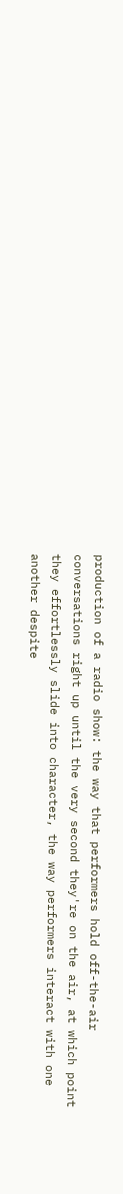production of a radio show: the way that performers hold off-the-air conversations right up until the very second they're on the air, at which point they effortlessly slide into character, the way performers interact with one another despite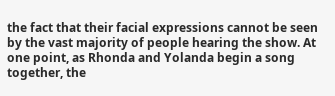the fact that their facial expressions cannot be seen by the vast majority of people hearing the show. At one point, as Rhonda and Yolanda begin a song together, the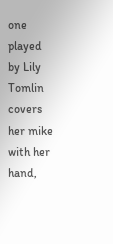one played by Lily Tomlin covers her mike with her hand,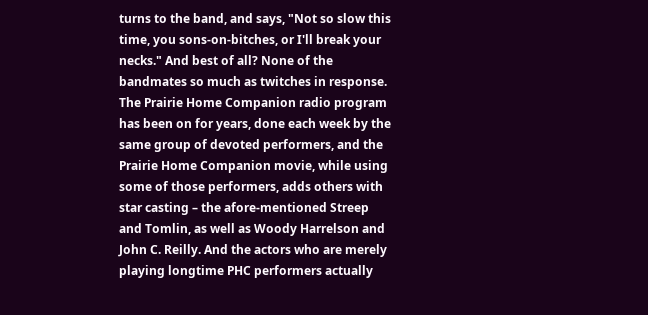turns to the band, and says, "Not so slow this time, you sons-on-bitches, or I'll break your necks." And best of all? None of the bandmates so much as twitches in response. The Prairie Home Companion radio program has been on for years, done each week by the same group of devoted performers, and the Prairie Home Companion movie, while using some of those performers, adds others with star casting – the afore-mentioned Streep and Tomlin, as well as Woody Harrelson and John C. Reilly. And the actors who are merely playing longtime PHC performers actually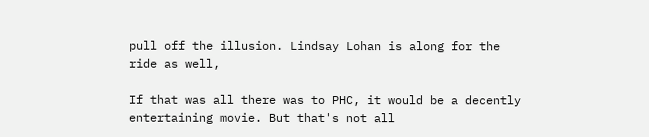pull off the illusion. Lindsay Lohan is along for the ride as well,

If that was all there was to PHC, it would be a decently entertaining movie. But that's not all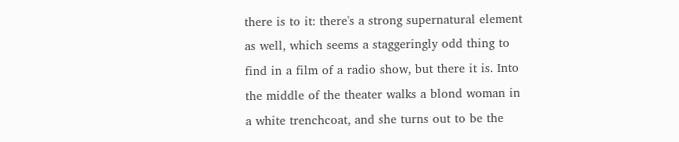there is to it: there's a strong supernatural element as well, which seems a staggeringly odd thing to find in a film of a radio show, but there it is. Into the middle of the theater walks a blond woman in a white trenchcoat, and she turns out to be the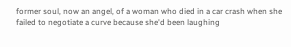former soul, now an angel, of a woman who died in a car crash when she failed to negotiate a curve because she'd been laughing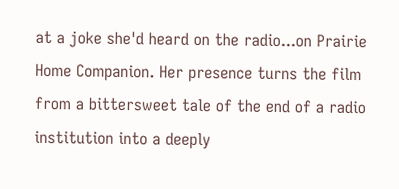at a joke she'd heard on the radio...on Prairie Home Companion. Her presence turns the film from a bittersweet tale of the end of a radio institution into a deeply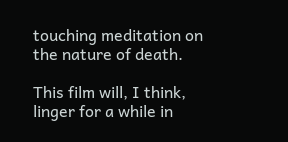touching meditation on the nature of death.

This film will, I think, linger for a while in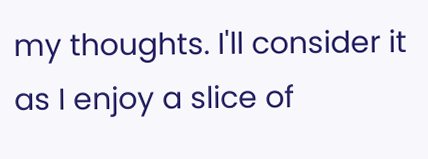my thoughts. I'll consider it as I enjoy a slice of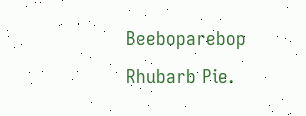Beeboparebop Rhubarb Pie.